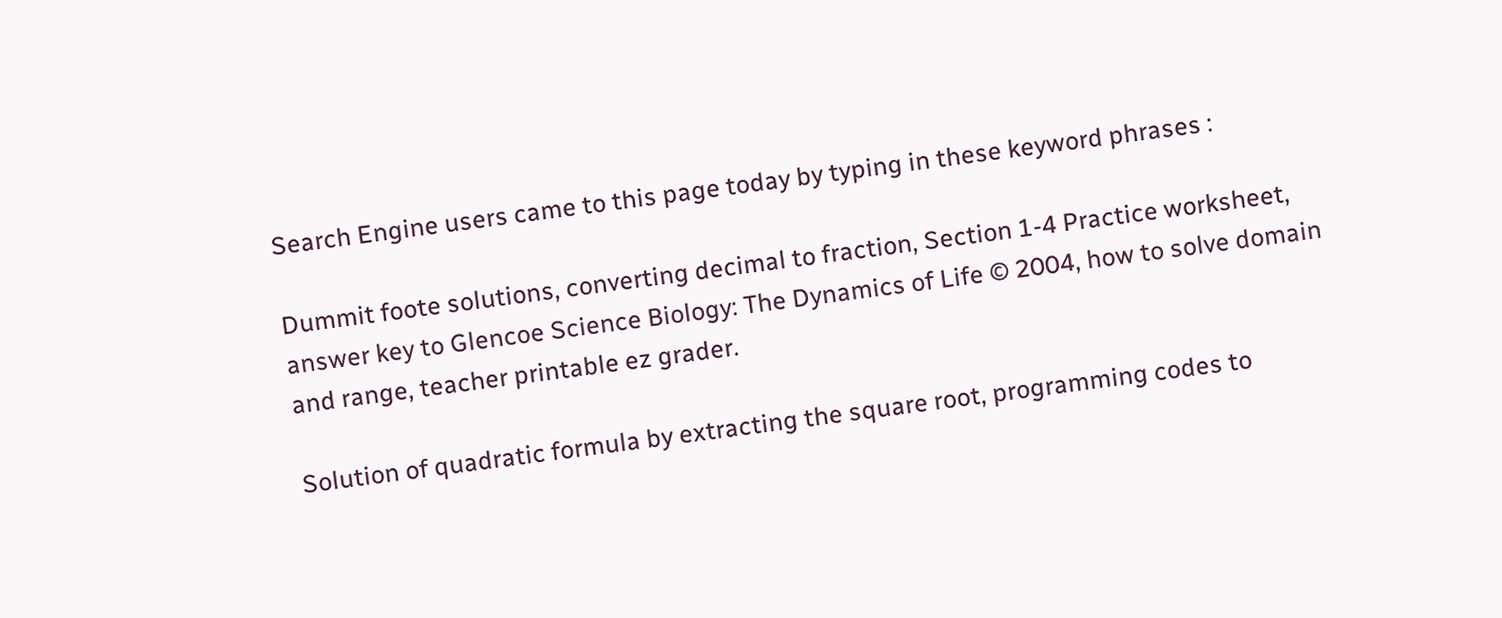Search Engine users came to this page today by typing in these keyword phrases :

Dummit foote solutions, converting decimal to fraction, Section 1-4 Practice worksheet, answer key to Glencoe Science Biology: The Dynamics of Life © 2004, how to solve domain and range, teacher printable ez grader.

Solution of quadratic formula by extracting the square root, programming codes to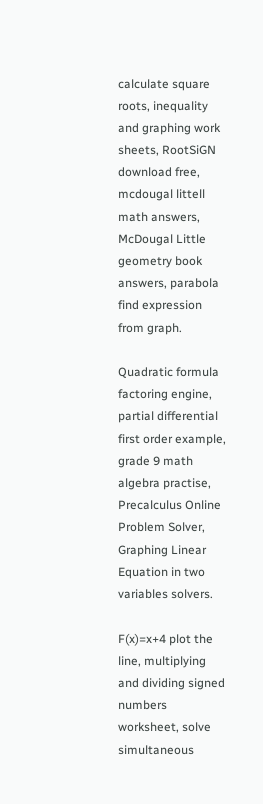calculate square roots, inequality and graphing work sheets, RootSiGN download free, mcdougal littell math answers, McDougal Little geometry book answers, parabola find expression from graph.

Quadratic formula factoring engine, partial differential first order example, grade 9 math algebra practise, Precalculus Online Problem Solver, Graphing Linear Equation in two variables solvers.

F(x)=x+4 plot the line, multiplying and dividing signed numbers worksheet, solve simultaneous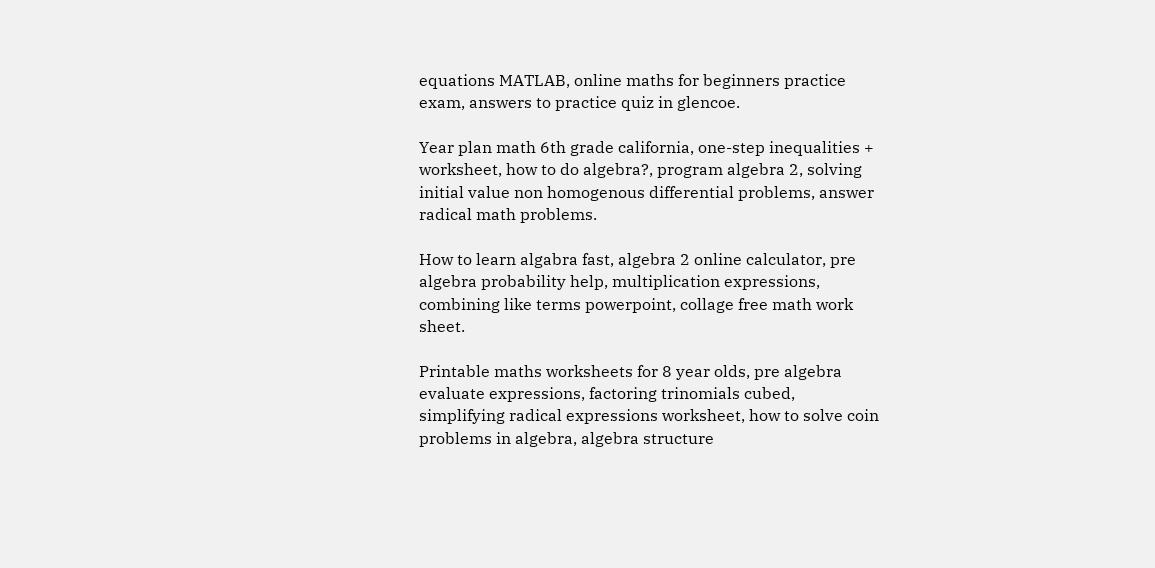equations MATLAB, online maths for beginners practice exam, answers to practice quiz in glencoe.

Year plan math 6th grade california, one-step inequalities + worksheet, how to do algebra?, program algebra 2, solving initial value non homogenous differential problems, answer radical math problems.

How to learn algabra fast, algebra 2 online calculator, pre algebra probability help, multiplication expressions, combining like terms powerpoint, collage free math work sheet.

Printable maths worksheets for 8 year olds, pre algebra evaluate expressions, factoring trinomials cubed, simplifying radical expressions worksheet, how to solve coin problems in algebra, algebra structure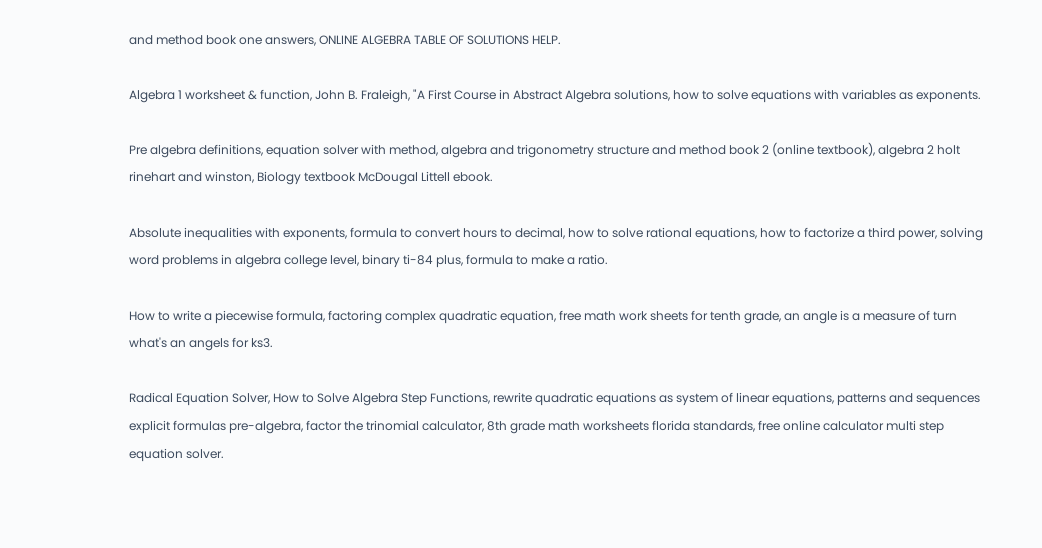and method book one answers, ONLINE ALGEBRA TABLE OF SOLUTIONS HELP.

Algebra 1 worksheet & function, John B. Fraleigh, "A First Course in Abstract Algebra solutions, how to solve equations with variables as exponents.

Pre algebra definitions, equation solver with method, algebra and trigonometry structure and method book 2 (online textbook), algebra 2 holt rinehart and winston, Biology textbook McDougal Littell ebook.

Absolute inequalities with exponents, formula to convert hours to decimal, how to solve rational equations, how to factorize a third power, solving word problems in algebra college level, binary ti-84 plus, formula to make a ratio.

How to write a piecewise formula, factoring complex quadratic equation, free math work sheets for tenth grade, an angle is a measure of turn what's an angels for ks3.

Radical Equation Solver, How to Solve Algebra Step Functions, rewrite quadratic equations as system of linear equations, patterns and sequences explicit formulas pre-algebra, factor the trinomial calculator, 8th grade math worksheets florida standards, free online calculator multi step equation solver.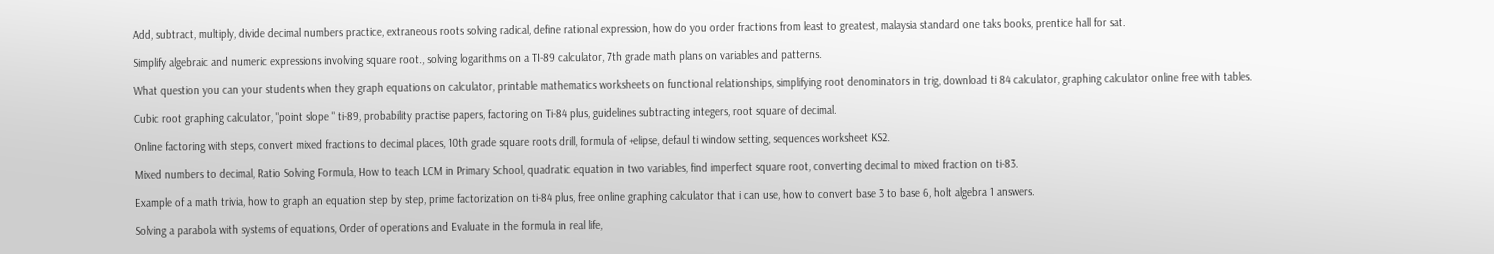Add, subtract, multiply, divide decimal numbers practice, extraneous roots solving radical, define rational expression, how do you order fractions from least to greatest, malaysia standard one taks books, prentice hall for sat.

Simplify algebraic and numeric expressions involving square root., solving logarithms on a TI-89 calculator, 7th grade math plans on variables and patterns.

What question you can your students when they graph equations on calculator, printable mathematics worksheets on functional relationships, simplifying root denominators in trig, download ti 84 calculator, graphing calculator online free with tables.

Cubic root graphing calculator, "point slope " ti-89, probability practise papers, factoring on Ti-84 plus, guidelines subtracting integers, root square of decimal.

Online factoring with steps, convert mixed fractions to decimal places, 10th grade square roots drill, formula of +elipse, defaul ti window setting, sequences worksheet KS2.

Mixed numbers to decimal, Ratio Solving Formula, How to teach LCM in Primary School, quadratic equation in two variables, find imperfect square root, converting decimal to mixed fraction on ti-83.

Example of a math trivia, how to graph an equation step by step, prime factorization on ti-84 plus, free online graphing calculator that i can use, how to convert base 3 to base 6, holt algebra 1 answers.

Solving a parabola with systems of equations, Order of operations and Evaluate in the formula in real life,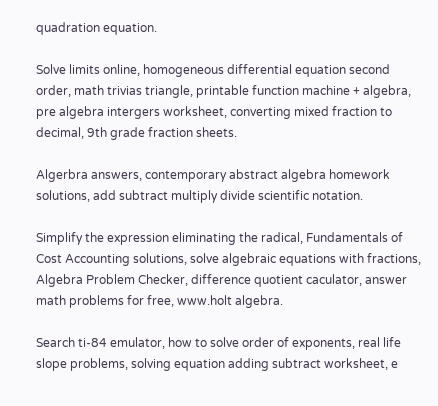quadration equation.

Solve limits online, homogeneous differential equation second order, math trivias triangle, printable function machine + algebra, pre algebra intergers worksheet, converting mixed fraction to decimal, 9th grade fraction sheets.

Algerbra answers, contemporary abstract algebra homework solutions, add subtract multiply divide scientific notation.

Simplify the expression eliminating the radical, Fundamentals of Cost Accounting solutions, solve algebraic equations with fractions, Algebra Problem Checker, difference quotient caculator, answer math problems for free, www.holt algebra.

Search ti-84 emulator, how to solve order of exponents, real life slope problems, solving equation adding subtract worksheet, e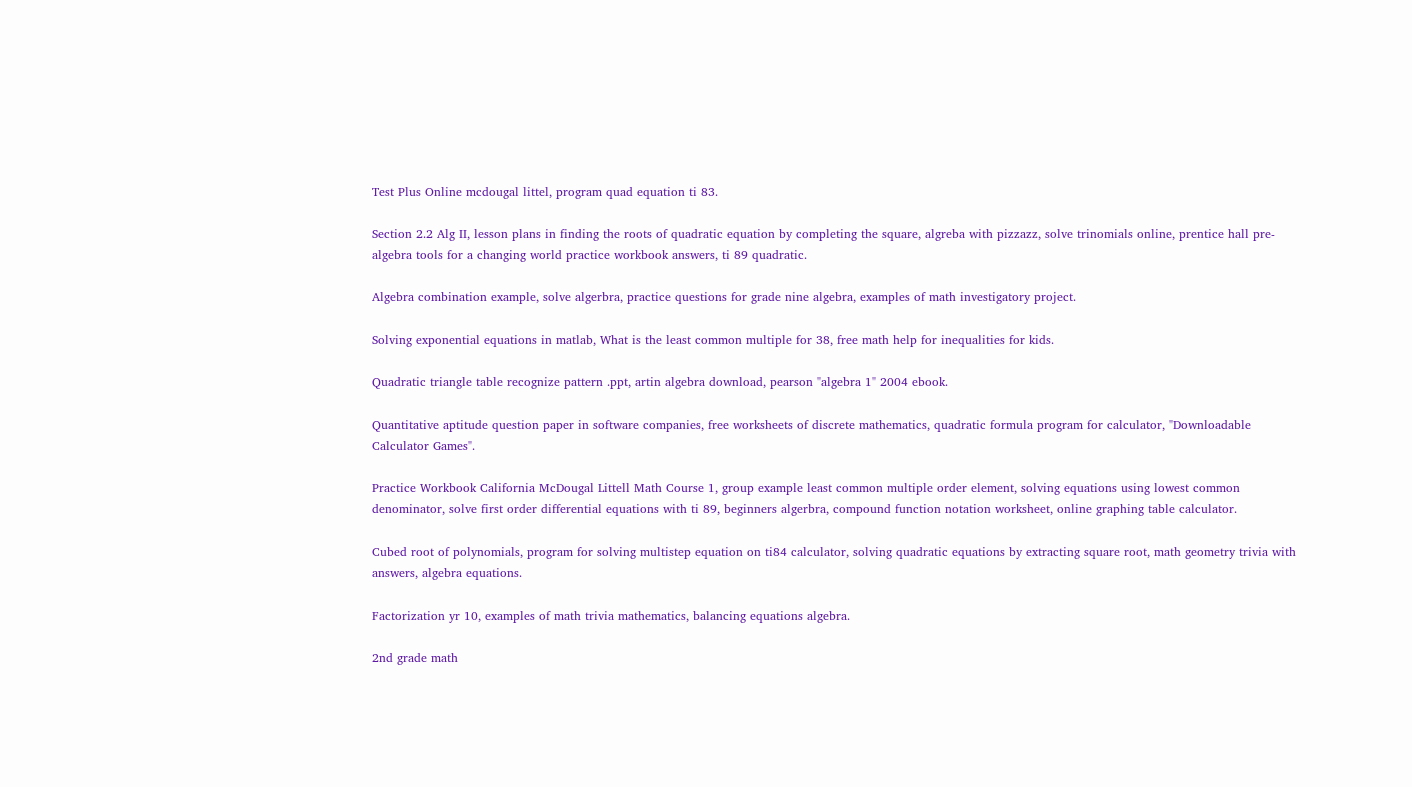Test Plus Online mcdougal littel, program quad equation ti 83.

Section 2.2 Alg II, lesson plans in finding the roots of quadratic equation by completing the square, algreba with pizzazz, solve trinomials online, prentice hall pre-algebra tools for a changing world practice workbook answers, ti 89 quadratic.

Algebra combination example, solve algerbra, practice questions for grade nine algebra, examples of math investigatory project.

Solving exponential equations in matlab, What is the least common multiple for 38, free math help for inequalities for kids.

Quadratic triangle table recognize pattern .ppt, artin algebra download, pearson "algebra 1" 2004 ebook.

Quantitative aptitude question paper in software companies, free worksheets of discrete mathematics, quadratic formula program for calculator, "Downloadable Calculator Games".

Practice Workbook California McDougal Littell Math Course 1, group example least common multiple order element, solving equations using lowest common denominator, solve first order differential equations with ti 89, beginners algerbra, compound function notation worksheet, online graphing table calculator.

Cubed root of polynomials, program for solving multistep equation on ti84 calculator, solving quadratic equations by extracting square root, math geometry trivia with answers, algebra equations.

Factorization yr 10, examples of math trivia mathematics, balancing equations algebra.

2nd grade math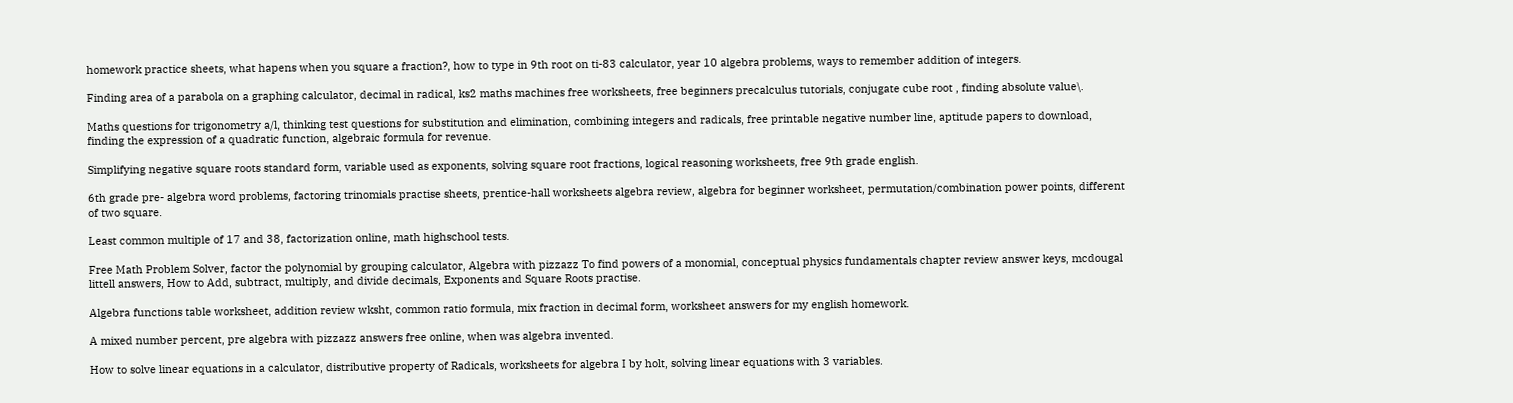homework practice sheets, what hapens when you square a fraction?, how to type in 9th root on ti-83 calculator, year 10 algebra problems, ways to remember addition of integers.

Finding area of a parabola on a graphing calculator, decimal in radical, ks2 maths machines free worksheets, free beginners precalculus tutorials, conjugate cube root , finding absolute value\.

Maths questions for trigonometry a/l, thinking test questions for substitution and elimination, combining integers and radicals, free printable negative number line, aptitude papers to download, finding the expression of a quadratic function, algebraic formula for revenue.

Simplifying negative square roots standard form, variable used as exponents, solving square root fractions, logical reasoning worksheets, free 9th grade english.

6th grade pre- algebra word problems, factoring trinomials practise sheets, prentice-hall worksheets algebra review, algebra for beginner worksheet, permutation/combination power points, different of two square.

Least common multiple of 17 and 38, factorization online, math highschool tests.

Free Math Problem Solver, factor the polynomial by grouping calculator, Algebra with pizzazz To find powers of a monomial, conceptual physics fundamentals chapter review answer keys, mcdougal littell answers, How to Add, subtract, multiply, and divide decimals, Exponents and Square Roots practise.

Algebra functions table worksheet, addition review wksht, common ratio formula, mix fraction in decimal form, worksheet answers for my english homework.

A mixed number percent, pre algebra with pizzazz answers free online, when was algebra invented.

How to solve linear equations in a calculator, distributive property of Radicals, worksheets for algebra I by holt, solving linear equations with 3 variables.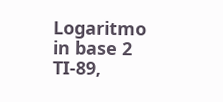Logaritmo in base 2 TI-89,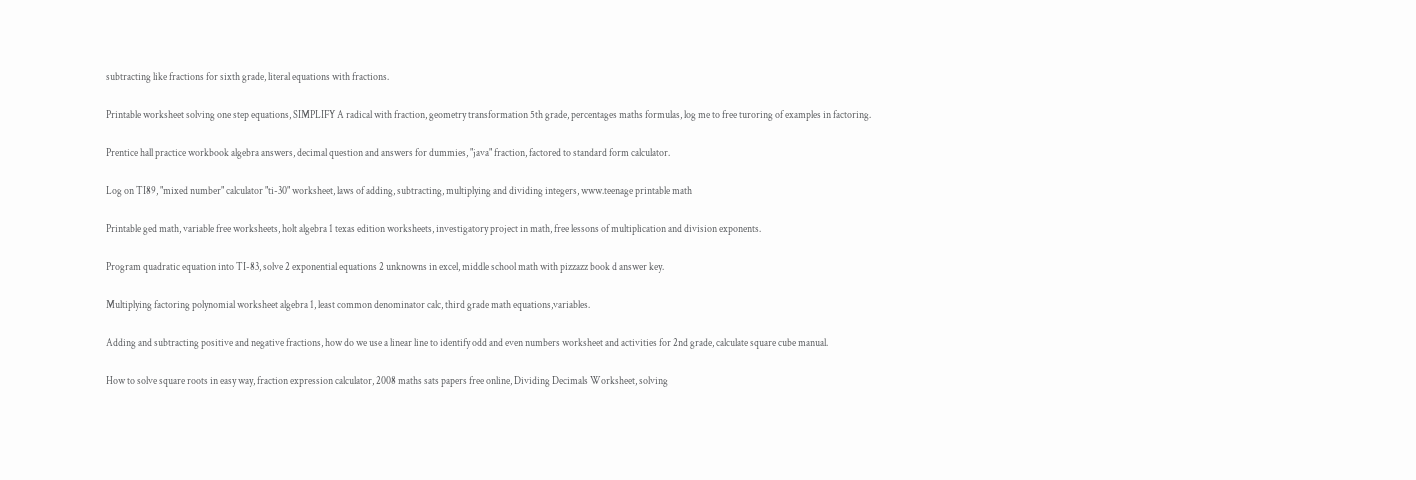subtracting like fractions for sixth grade, literal equations with fractions.

Printable worksheet solving one step equations, SIMPLIFY A radical with fraction, geometry transformation 5th grade, percentages maths formulas, log me to free turoring of examples in factoring.

Prentice hall practice workbook algebra answers, decimal question and answers for dummies, "java" fraction, factored to standard form calculator.

Log on TI89, "mixed number" calculator "ti-30" worksheet, laws of adding, subtracting, multiplying and dividing integers, www.teenage printable math

Printable ged math, variable free worksheets, holt algebra 1 texas edition worksheets, investigatory project in math, free lessons of multiplication and division exponents.

Program quadratic equation into TI-83, solve 2 exponential equations 2 unknowns in excel, middle school math with pizzazz book d answer key.

Multiplying factoring polynomial worksheet algebra 1, least common denominator calc, third grade math equations,variables.

Adding and subtracting positive and negative fractions, how do we use a linear line to identify odd and even numbers worksheet and activities for 2nd grade, calculate square cube manual.

How to solve square roots in easy way, fraction expression calculator, 2008 maths sats papers free online, Dividing Decimals Worksheet, solving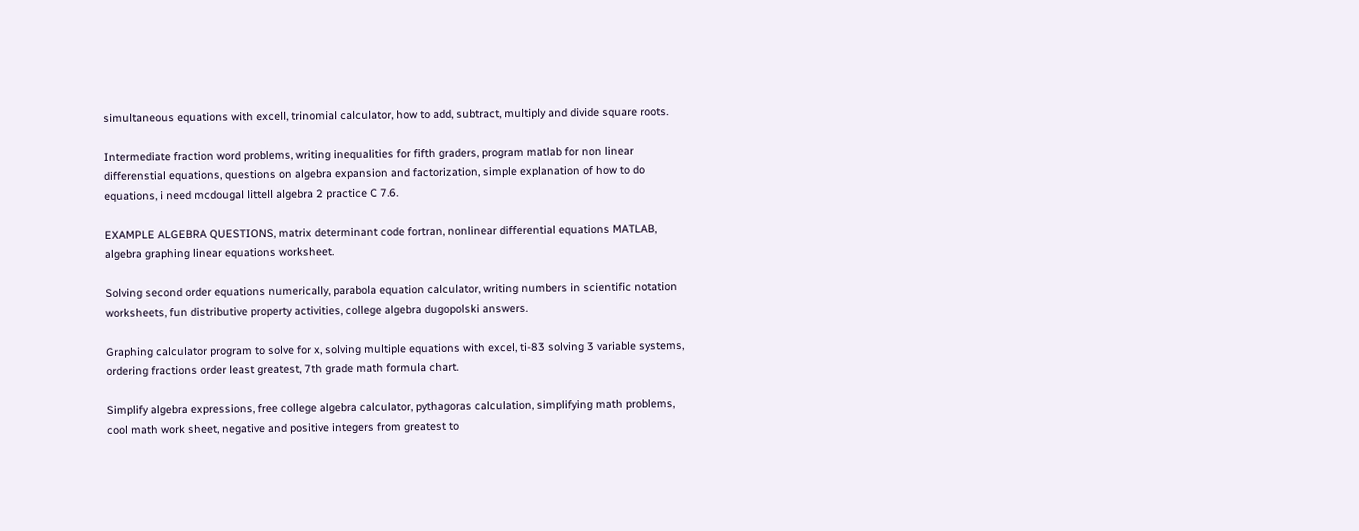simultaneous equations with excell, trinomial calculator, how to add, subtract, multiply and divide square roots.

Intermediate fraction word problems, writing inequalities for fifth graders, program matlab for non linear differenstial equations, questions on algebra expansion and factorization, simple explanation of how to do equations, i need mcdougal littell algebra 2 practice C 7.6.

EXAMPLE ALGEBRA QUESTIONS, matrix determinant code fortran, nonlinear differential equations MATLAB, algebra graphing linear equations worksheet.

Solving second order equations numerically, parabola equation calculator, writing numbers in scientific notation worksheets, fun distributive property activities, college algebra dugopolski answers.

Graphing calculator program to solve for x, solving multiple equations with excel, ti-83 solving 3 variable systems, ordering fractions order least greatest, 7th grade math formula chart.

Simplify algebra expressions, free college algebra calculator, pythagoras calculation, simplifying math problems, cool math work sheet, negative and positive integers from greatest to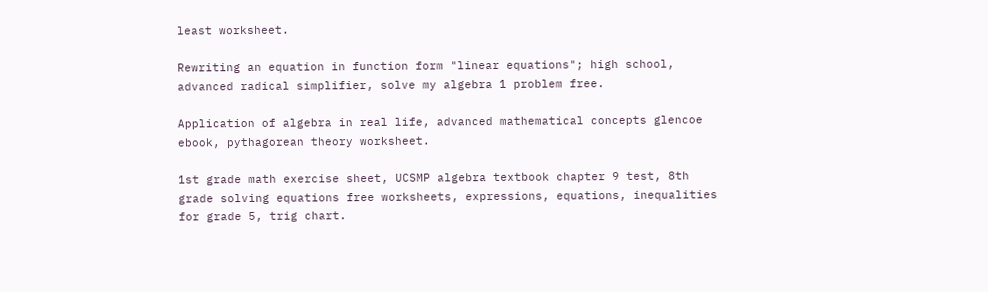least worksheet.

Rewriting an equation in function form "linear equations"; high school, advanced radical simplifier, solve my algebra 1 problem free.

Application of algebra in real life, advanced mathematical concepts glencoe ebook, pythagorean theory worksheet.

1st grade math exercise sheet, UCSMP algebra textbook chapter 9 test, 8th grade solving equations free worksheets, expressions, equations, inequalities for grade 5, trig chart.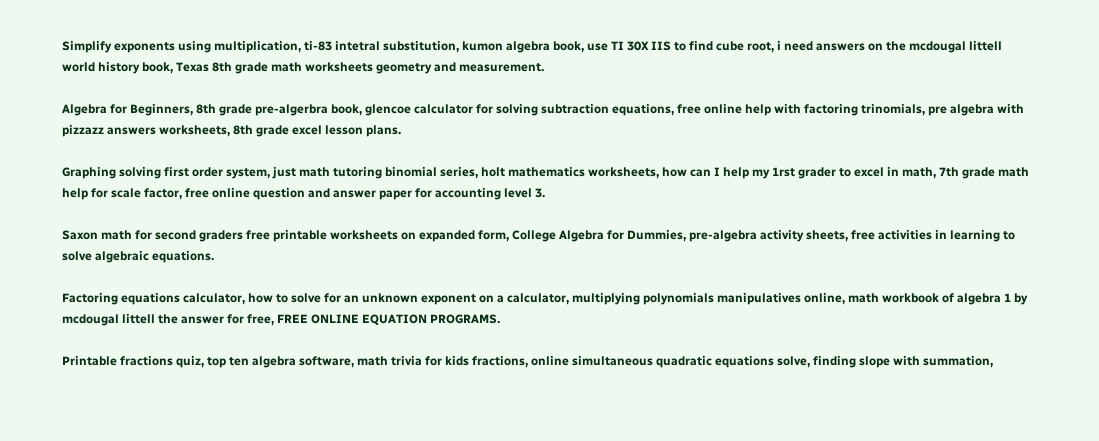Simplify exponents using multiplication, ti-83 intetral substitution, kumon algebra book, use TI 30X IIS to find cube root, i need answers on the mcdougal littell world history book, Texas 8th grade math worksheets geometry and measurement.

Algebra for Beginners, 8th grade pre-algerbra book, glencoe calculator for solving subtraction equations, free online help with factoring trinomials, pre algebra with pizzazz answers worksheets, 8th grade excel lesson plans.

Graphing solving first order system, just math tutoring binomial series, holt mathematics worksheets, how can I help my 1rst grader to excel in math, 7th grade math help for scale factor, free online question and answer paper for accounting level 3.

Saxon math for second graders free printable worksheets on expanded form, College Algebra for Dummies, pre-algebra activity sheets, free activities in learning to solve algebraic equations.

Factoring equations calculator, how to solve for an unknown exponent on a calculator, multiplying polynomials manipulatives online, math workbook of algebra 1 by mcdougal littell the answer for free, FREE ONLINE EQUATION PROGRAMS.

Printable fractions quiz, top ten algebra software, math trivia for kids fractions, online simultaneous quadratic equations solve, finding slope with summation,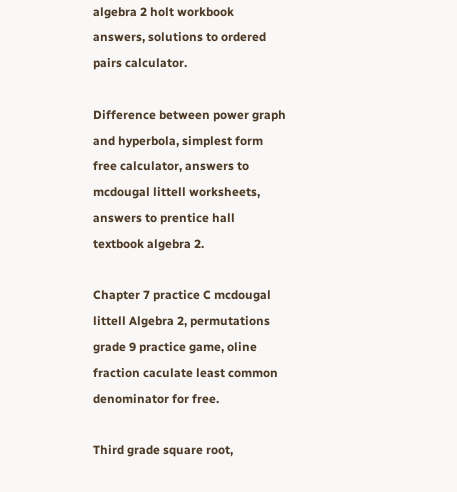algebra 2 holt workbook answers, solutions to ordered pairs calculator.

Difference between power graph and hyperbola, simplest form free calculator, answers to mcdougal littell worksheets, answers to prentice hall textbook algebra 2.

Chapter 7 practice C mcdougal littell Algebra 2, permutations grade 9 practice game, oline fraction caculate least common denominator for free.

Third grade square root,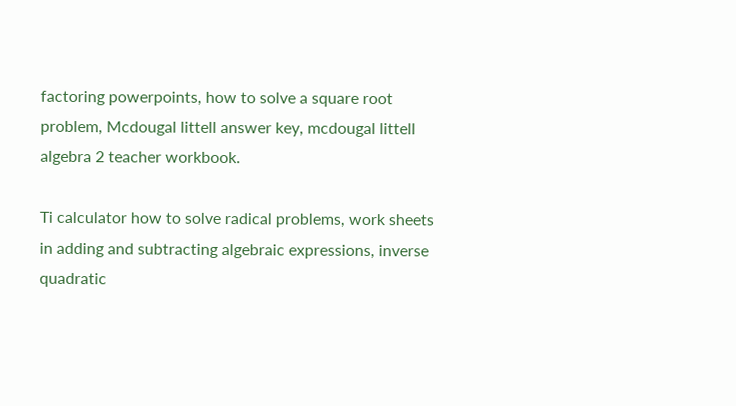factoring powerpoints, how to solve a square root problem, Mcdougal littell answer key, mcdougal littell algebra 2 teacher workbook.

Ti calculator how to solve radical problems, work sheets in adding and subtracting algebraic expressions, inverse quadratic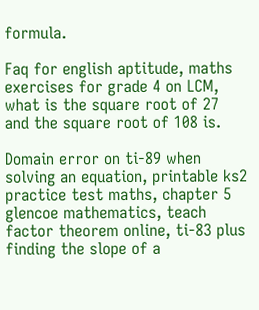formula.

Faq for english aptitude, maths exercises for grade 4 on LCM, what is the square root of 27 and the square root of 108 is.

Domain error on ti-89 when solving an equation, printable ks2 practice test maths, chapter 5 glencoe mathematics, teach factor theorem online, ti-83 plus finding the slope of a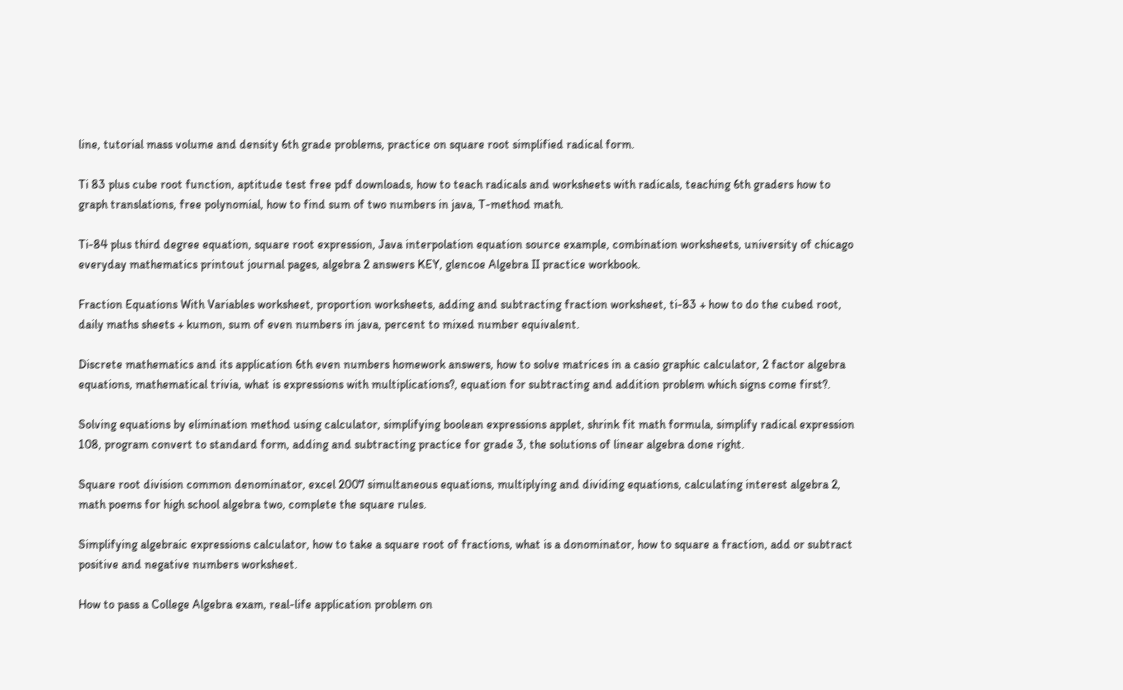line, tutorial mass volume and density 6th grade problems, practice on square root simplified radical form.

Ti 83 plus cube root function, aptitude test free pdf downloads, how to teach radicals and worksheets with radicals, teaching 6th graders how to graph translations, free polynomial, how to find sum of two numbers in java, T-method math.

Ti-84 plus third degree equation, square root expression, Java interpolation equation source example, combination worksheets, university of chicago everyday mathematics printout journal pages, algebra 2 answers KEY, glencoe Algebra II practice workbook.

Fraction Equations With Variables worksheet, proportion worksheets, adding and subtracting fraction worksheet, ti-83 + how to do the cubed root, daily maths sheets + kumon, sum of even numbers in java, percent to mixed number equivalent.

Discrete mathematics and its application 6th even numbers homework answers, how to solve matrices in a casio graphic calculator, 2 factor algebra equations, mathematical trivia, what is expressions with multiplications?, equation for subtracting and addition problem which signs come first?.

Solving equations by elimination method using calculator, simplifying boolean expressions applet, shrink fit math formula, simplify radical expression 108, program convert to standard form, adding and subtracting practice for grade 3, the solutions of linear algebra done right.

Square root division common denominator, excel 2007 simultaneous equations, multiplying and dividing equations, calculating interest algebra 2, math poems for high school algebra two, complete the square rules.

Simplifying algebraic expressions calculator, how to take a square root of fractions, what is a donominator, how to square a fraction, add or subtract positive and negative numbers worksheet.

How to pass a College Algebra exam, real-life application problem on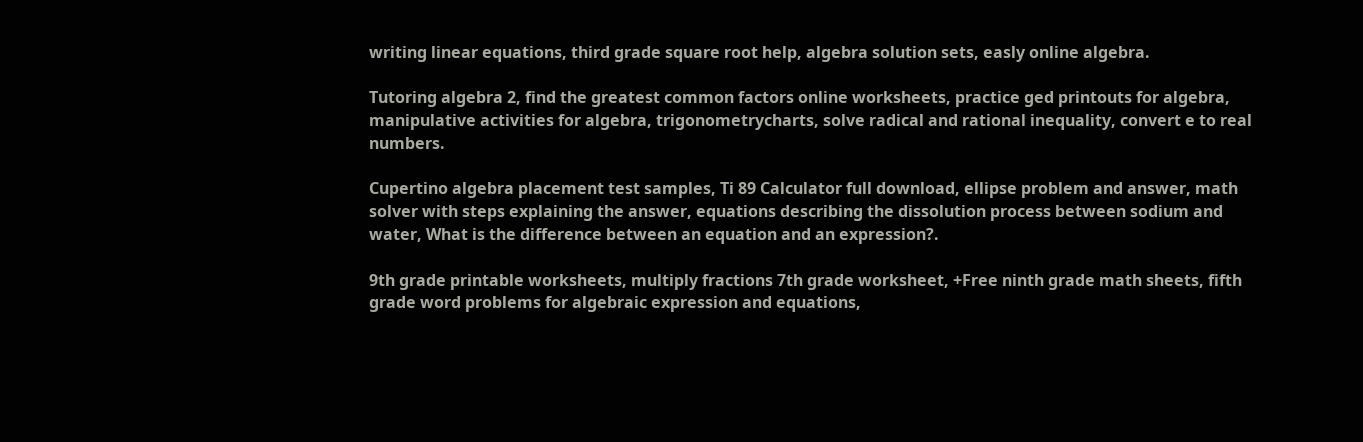writing linear equations, third grade square root help, algebra solution sets, easly online algebra.

Tutoring algebra 2, find the greatest common factors online worksheets, practice ged printouts for algebra, manipulative activities for algebra, trigonometrycharts, solve radical and rational inequality, convert e to real numbers.

Cupertino algebra placement test samples, Ti 89 Calculator full download, ellipse problem and answer, math solver with steps explaining the answer, equations describing the dissolution process between sodium and water, What is the difference between an equation and an expression?.

9th grade printable worksheets, multiply fractions 7th grade worksheet, +Free ninth grade math sheets, fifth grade word problems for algebraic expression and equations,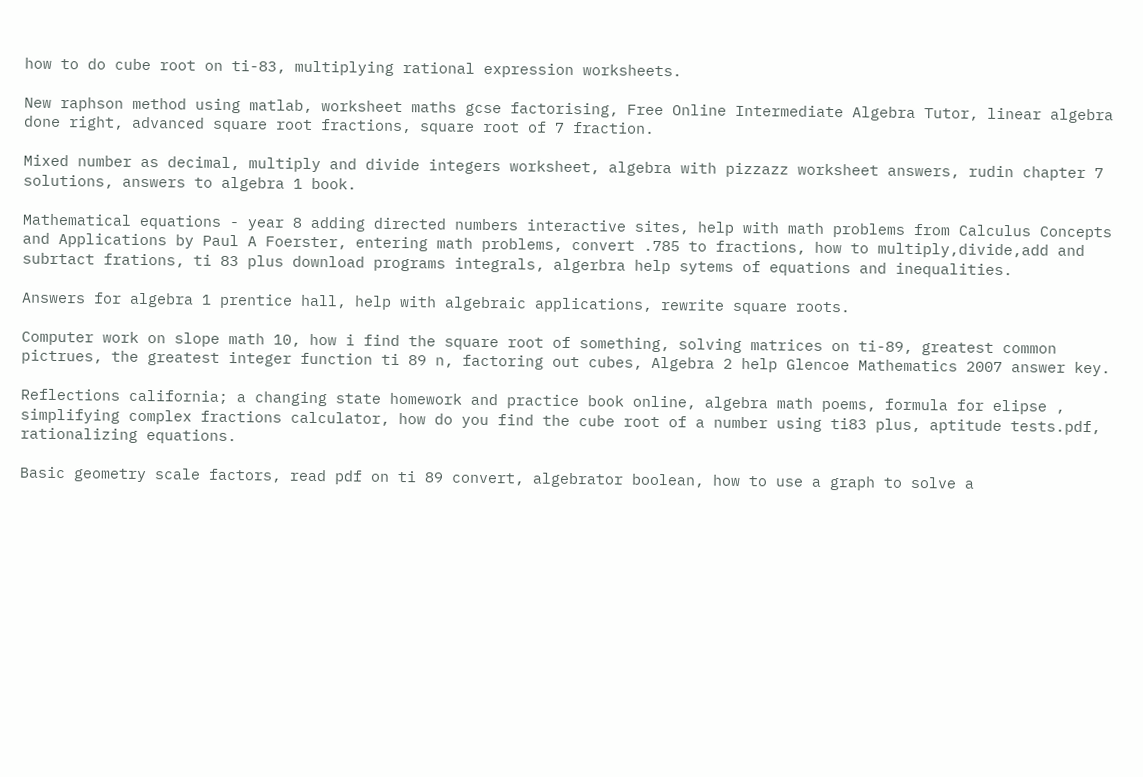how to do cube root on ti-83, multiplying rational expression worksheets.

New raphson method using matlab, worksheet maths gcse factorising, Free Online Intermediate Algebra Tutor, linear algebra done right, advanced square root fractions, square root of 7 fraction.

Mixed number as decimal, multiply and divide integers worksheet, algebra with pizzazz worksheet answers, rudin chapter 7 solutions, answers to algebra 1 book.

Mathematical equations - year 8 adding directed numbers interactive sites, help with math problems from Calculus Concepts and Applications by Paul A Foerster, entering math problems, convert .785 to fractions, how to multiply,divide,add and subrtact frations, ti 83 plus download programs integrals, algerbra help sytems of equations and inequalities.

Answers for algebra 1 prentice hall, help with algebraic applications, rewrite square roots.

Computer work on slope math 10, how i find the square root of something, solving matrices on ti-89, greatest common pictrues, the greatest integer function ti 89 n, factoring out cubes, Algebra 2 help Glencoe Mathematics 2007 answer key.

Reflections california; a changing state homework and practice book online, algebra math poems, formula for elipse , simplifying complex fractions calculator, how do you find the cube root of a number using ti83 plus, aptitude tests.pdf, rationalizing equations.

Basic geometry scale factors, read pdf on ti 89 convert, algebrator boolean, how to use a graph to solve a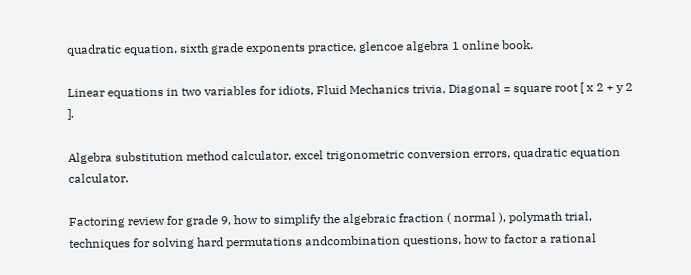quadratic equation, sixth grade exponents practice, glencoe algebra 1 online book.

Linear equations in two variables for idiots, Fluid Mechanics trivia, Diagonal = square root [ x 2 + y 2 ].

Algebra substitution method calculator, excel trigonometric conversion errors, quadratic equation calculator.

Factoring review for grade 9, how to simplify the algebraic fraction ( normal ), polymath trial, techniques for solving hard permutations andcombination questions, how to factor a rational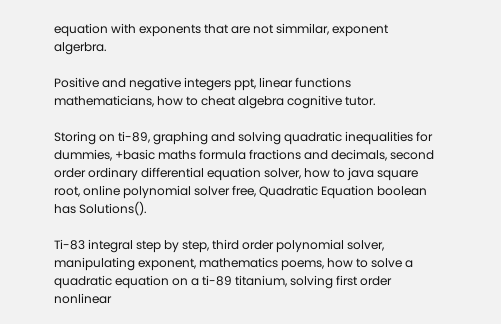equation with exponents that are not simmilar, exponent algerbra.

Positive and negative integers ppt, linear functions mathematicians, how to cheat algebra cognitive tutor.

Storing on ti-89, graphing and solving quadratic inequalities for dummies, +basic maths formula fractions and decimals, second order ordinary differential equation solver, how to java square root, online polynomial solver free, Quadratic Equation boolean has Solutions().

Ti-83 integral step by step, third order polynomial solver, manipulating exponent, mathematics poems, how to solve a quadratic equation on a ti-89 titanium, solving first order nonlinear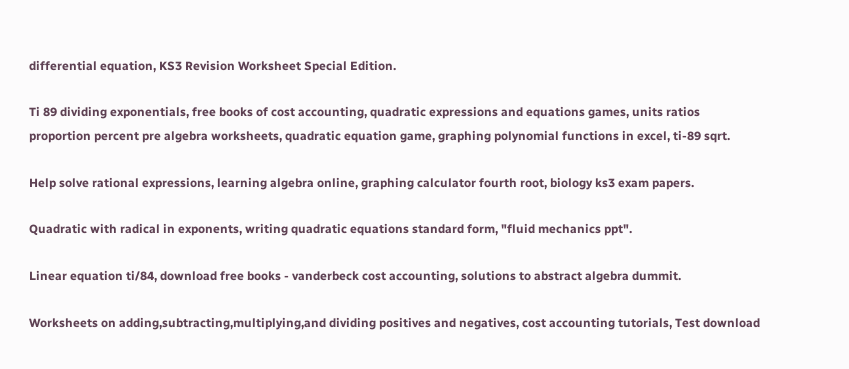differential equation, KS3 Revision Worksheet Special Edition.

Ti 89 dividing exponentials, free books of cost accounting, quadratic expressions and equations games, units ratios proportion percent pre algebra worksheets, quadratic equation game, graphing polynomial functions in excel, ti-89 sqrt.

Help solve rational expressions, learning algebra online, graphing calculator fourth root, biology ks3 exam papers.

Quadratic with radical in exponents, writing quadratic equations standard form, "fluid mechanics ppt".

Linear equation ti/84, download free books - vanderbeck cost accounting, solutions to abstract algebra dummit.

Worksheets on adding,subtracting,multiplying,and dividing positives and negatives, cost accounting tutorials, Test download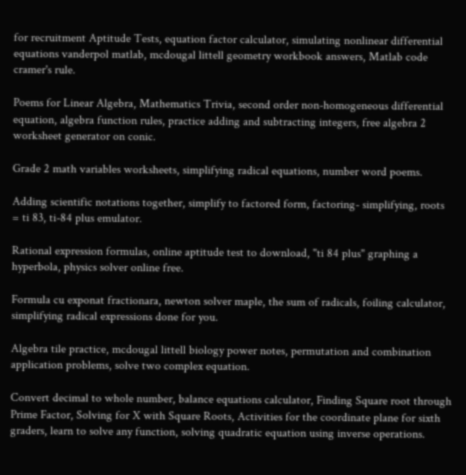for recruitment Aptitude Tests, equation factor calculator, simulating nonlinear differential equations vanderpol matlab, mcdougal littell geometry workbook answers, Matlab code cramer's rule.

Poems for Linear Algebra, Mathematics Trivia, second order non-homogeneous differential equation, algebra function rules, practice adding and subtracting integers, free algebra 2 worksheet generator on conic.

Grade 2 math variables worksheets, simplifying radical equations, number word poems.

Adding scientific notations together, simplify to factored form, factoring- simplifying, roots = ti 83, ti-84 plus emulator.

Rational expression formulas, online aptitude test to download, "ti 84 plus" graphing a hyperbola, physics solver online free.

Formula cu exponat fractionara, newton solver maple, the sum of radicals, foiling calculator, simplifying radical expressions done for you.

Algebra tile practice, mcdougal littell biology power notes, permutation and combination application problems, solve two complex equation.

Convert decimal to whole number, balance equations calculator, Finding Square root through Prime Factor, Solving for X with Square Roots, Activities for the coordinate plane for sixth graders, learn to solve any function, solving quadratic equation using inverse operations.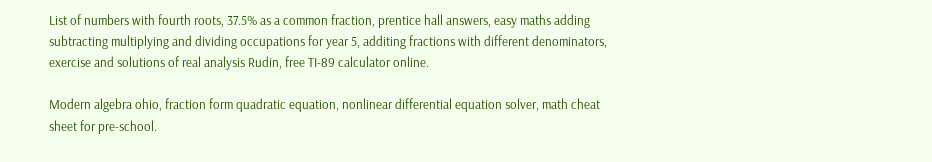List of numbers with fourth roots, 37.5% as a common fraction, prentice hall answers, easy maths adding subtracting multiplying and dividing occupations for year 5, additing fractions with different denominators, exercise and solutions of real analysis Rudin, free TI-89 calculator online.

Modern algebra ohio, fraction form quadratic equation, nonlinear differential equation solver, math cheat sheet for pre-school.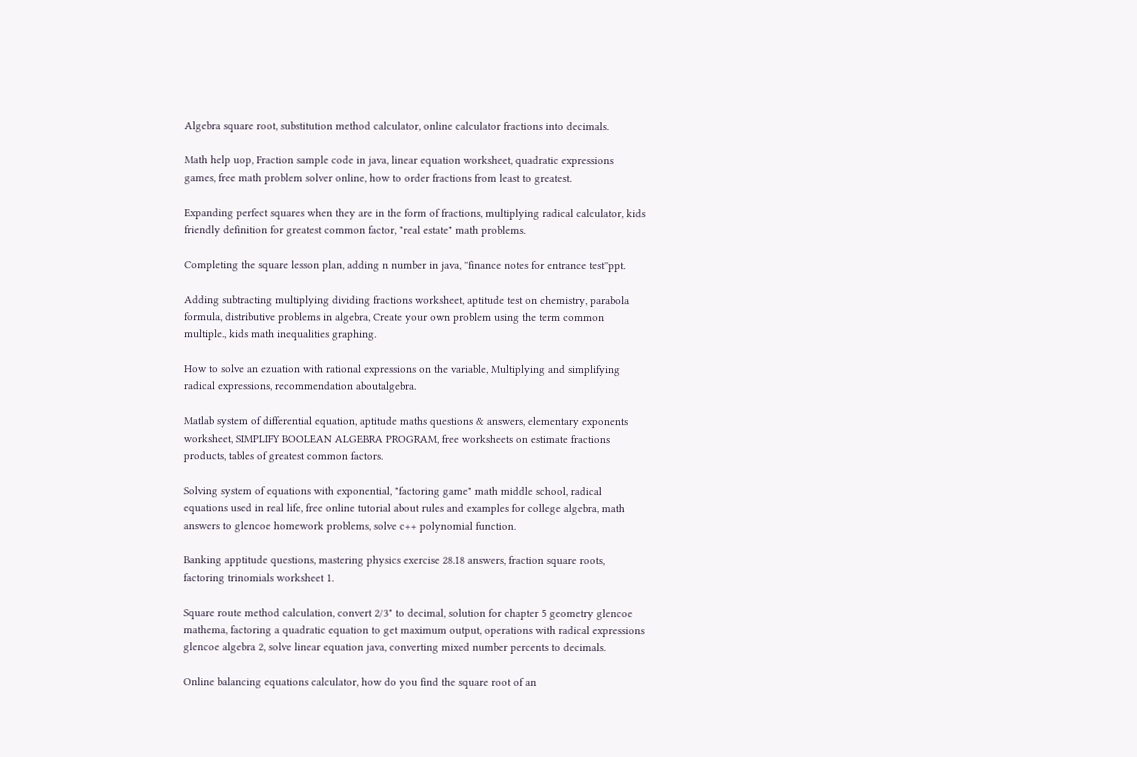Algebra square root, substitution method calculator, online calculator fractions into decimals.

Math help uop, Fraction sample code in java, linear equation worksheet, quadratic expressions games, free math problem solver online, how to order fractions from least to greatest.

Expanding perfect squares when they are in the form of fractions, multiplying radical calculator, kids friendly definition for greatest common factor, "real estate" math problems.

Completing the square lesson plan, adding n number in java, ''finance notes for entrance test''ppt.

Adding subtracting multiplying dividing fractions worksheet, aptitude test on chemistry, parabola formula, distributive problems in algebra, Create your own problem using the term common multiple., kids math inequalities graphing.

How to solve an ezuation with rational expressions on the variable, Multiplying and simplifying radical expressions, recommendation aboutalgebra.

Matlab system of differential equation, aptitude maths questions & answers, elementary exponents worksheet, SIMPLIFY BOOLEAN ALGEBRA PROGRAM, free worksheets on estimate fractions products, tables of greatest common factors.

Solving system of equations with exponential, "factoring game" math middle school, radical equations used in real life, free online tutorial about rules and examples for college algebra, math answers to glencoe homework problems, solve c++ polynomial function.

Banking apptitude questions, mastering physics exercise 28.18 answers, fraction square roots, factoring trinomials worksheet 1.

Square route method calculation, convert 2/3" to decimal, solution for chapter 5 geometry glencoe mathema, factoring a quadratic equation to get maximum output, operations with radical expressions glencoe algebra 2, solve linear equation java, converting mixed number percents to decimals.

Online balancing equations calculator, how do you find the square root of an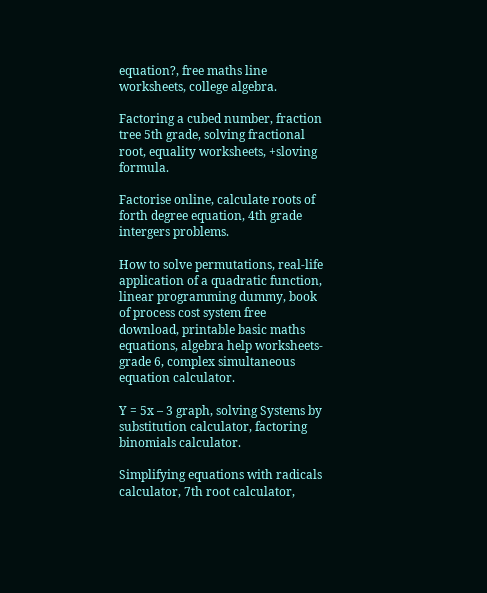equation?, free maths line worksheets, college algebra.

Factoring a cubed number, fraction tree 5th grade, solving fractional root, equality worksheets, +sloving formula.

Factorise online, calculate roots of forth degree equation, 4th grade intergers problems.

How to solve permutations, real-life application of a quadratic function, linear programming dummy, book of process cost system free download, printable basic maths equations, algebra help worksheets-grade 6, complex simultaneous equation calculator.

Y = 5x – 3 graph, solving Systems by substitution calculator, factoring binomials calculator.

Simplifying equations with radicals calculator, 7th root calculator,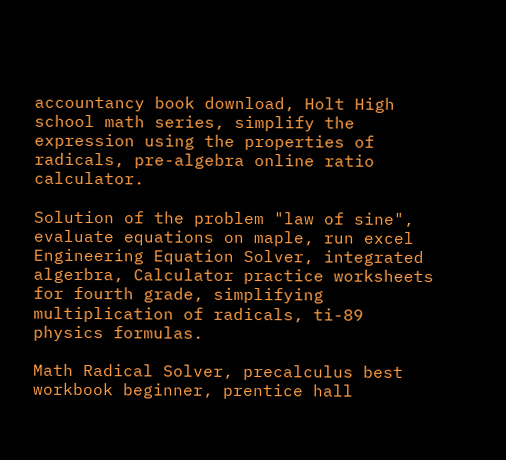accountancy book download, Holt High school math series, simplify the expression using the properties of radicals, pre-algebra online ratio calculator.

Solution of the problem "law of sine", evaluate equations on maple, run excel Engineering Equation Solver, integrated algerbra, Calculator practice worksheets for fourth grade, simplifying multiplication of radicals, ti-89 physics formulas.

Math Radical Solver, precalculus best workbook beginner, prentice hall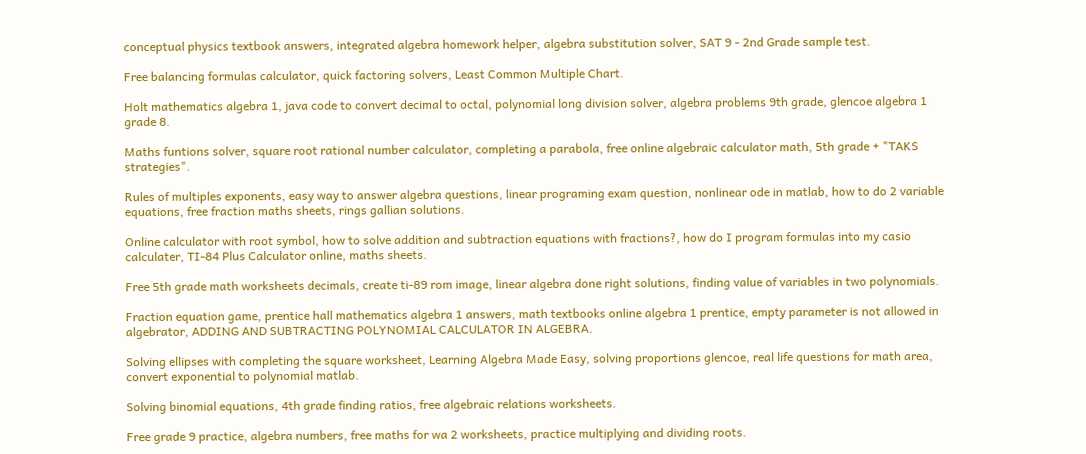conceptual physics textbook answers, integrated algebra homework helper, algebra substitution solver, SAT 9 - 2nd Grade sample test.

Free balancing formulas calculator, quick factoring solvers, Least Common Multiple Chart.

Holt mathematics algebra 1, java code to convert decimal to octal, polynomial long division solver, algebra problems 9th grade, glencoe algebra 1 grade 8.

Maths funtions solver, square root rational number calculator, completing a parabola, free online algebraic calculator math, 5th grade + "TAKS strategies".

Rules of multiples exponents, easy way to answer algebra questions, linear programing exam question, nonlinear ode in matlab, how to do 2 variable equations, free fraction maths sheets, rings gallian solutions.

Online calculator with root symbol, how to solve addition and subtraction equations with fractions?, how do I program formulas into my casio calculater, TI-84 Plus Calculator online, maths sheets.

Free 5th grade math worksheets decimals, create ti-89 rom image, linear algebra done right solutions, finding value of variables in two polynomials.

Fraction equation game, prentice hall mathematics algebra 1 answers, math textbooks online algebra 1 prentice, empty parameter is not allowed in algebrator, ADDING AND SUBTRACTING POLYNOMIAL CALCULATOR IN ALGEBRA.

Solving ellipses with completing the square worksheet, Learning Algebra Made Easy, solving proportions glencoe, real life questions for math area, convert exponential to polynomial matlab.

Solving binomial equations, 4th grade finding ratios, free algebraic relations worksheets.

Free grade 9 practice, algebra numbers, free maths for wa 2 worksheets, practice multiplying and dividing roots.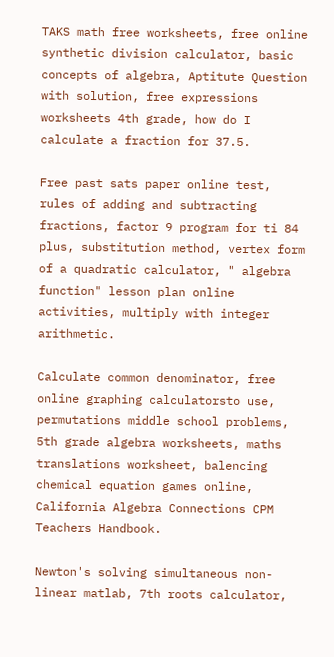TAKS math free worksheets, free online synthetic division calculator, basic concepts of algebra, Aptitute Question with solution, free expressions worksheets 4th grade, how do I calculate a fraction for 37.5.

Free past sats paper online test, rules of adding and subtracting fractions, factor 9 program for ti 84 plus, substitution method, vertex form of a quadratic calculator, " algebra function" lesson plan online activities, multiply with integer arithmetic.

Calculate common denominator, free online graphing calculatorsto use, permutations middle school problems, 5th grade algebra worksheets, maths translations worksheet, balencing chemical equation games online, California Algebra Connections CPM Teachers Handbook.

Newton's solving simultaneous non-linear matlab, 7th roots calculator,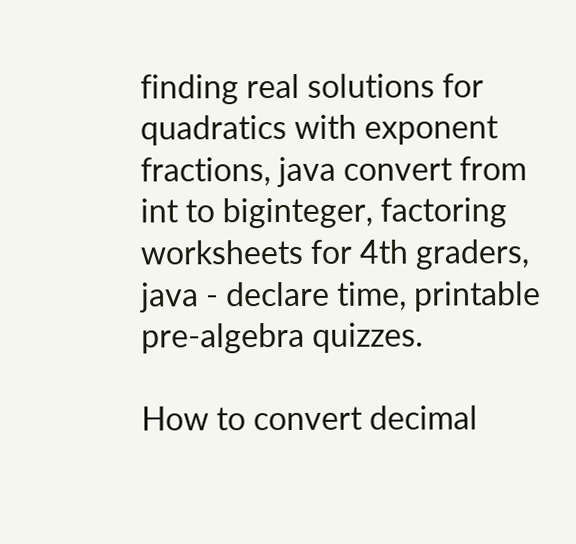finding real solutions for quadratics with exponent fractions, java convert from int to biginteger, factoring worksheets for 4th graders, java - declare time, printable pre-algebra quizzes.

How to convert decimal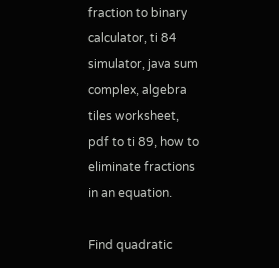fraction to binary calculator, ti 84 simulator, java sum complex, algebra tiles worksheet, pdf to ti 89, how to eliminate fractions in an equation.

Find quadratic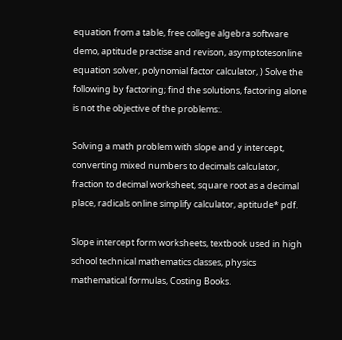equation from a table, free college algebra software demo, aptitude practise and revison, asymptotesonline equation solver, polynomial factor calculator, ) Solve the following by factoring; find the solutions, factoring alone is not the objective of the problems:.

Solving a math problem with slope and y intercept, converting mixed numbers to decimals calculator, fraction to decimal worksheet, square root as a decimal place, radicals online simplify calculator, aptitude* pdf.

Slope intercept form worksheets, textbook used in high school technical mathematics classes, physics mathematical formulas, Costing Books.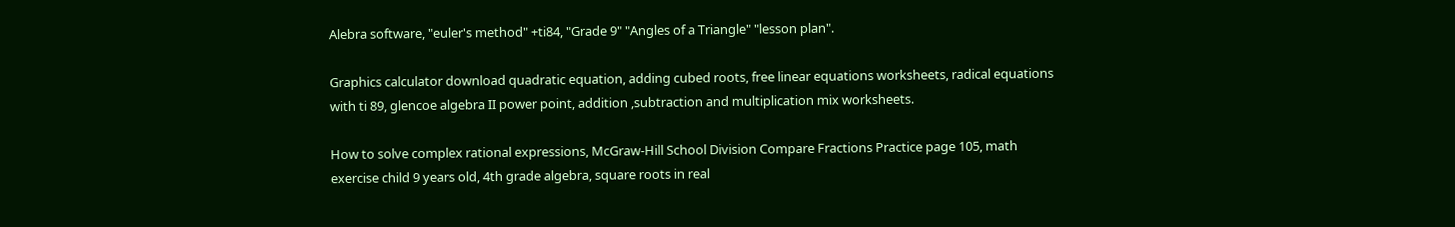Alebra software, "euler's method" +ti84, "Grade 9" "Angles of a Triangle" "lesson plan".

Graphics calculator download quadratic equation, adding cubed roots, free linear equations worksheets, radical equations with ti 89, glencoe algebra II power point, addition ,subtraction and multiplication mix worksheets.

How to solve complex rational expressions, McGraw-Hill School Division Compare Fractions Practice page 105, math exercise child 9 years old, 4th grade algebra, square roots in real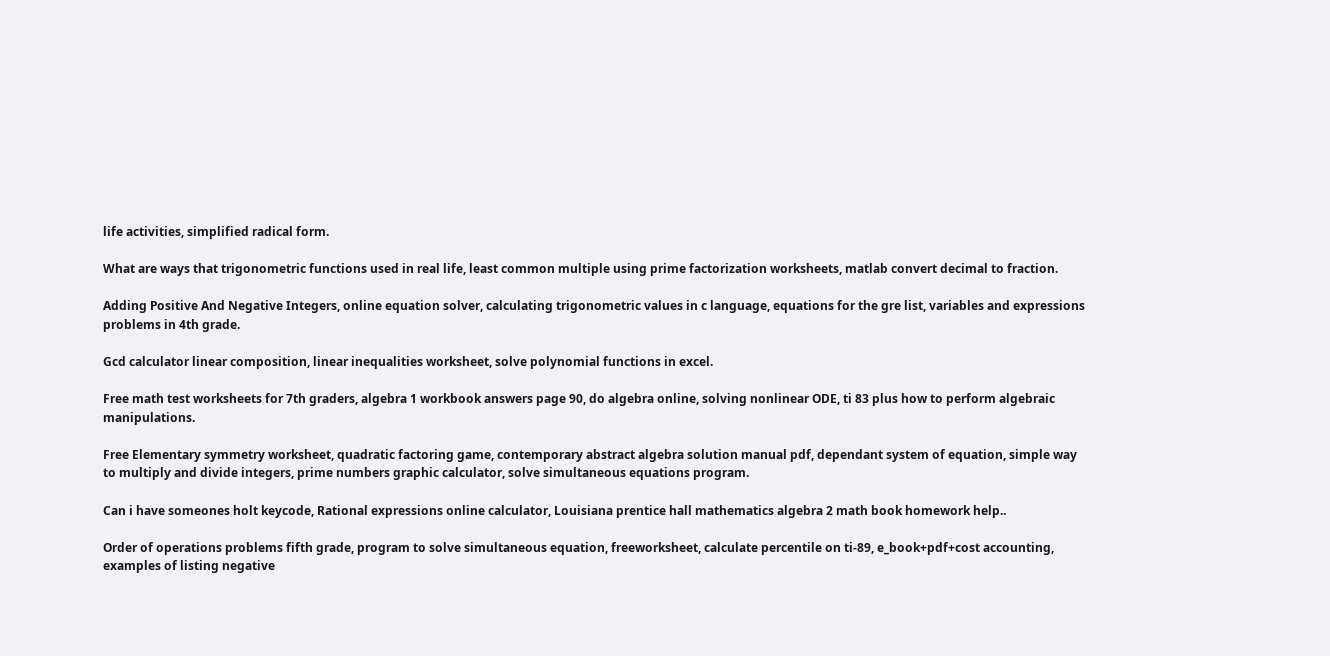life activities, simplified radical form.

What are ways that trigonometric functions used in real life, least common multiple using prime factorization worksheets, matlab convert decimal to fraction.

Adding Positive And Negative Integers, online equation solver, calculating trigonometric values in c language, equations for the gre list, variables and expressions problems in 4th grade.

Gcd calculator linear composition, linear inequalities worksheet, solve polynomial functions in excel.

Free math test worksheets for 7th graders, algebra 1 workbook answers page 90, do algebra online, solving nonlinear ODE, ti 83 plus how to perform algebraic manipulations.

Free Elementary symmetry worksheet, quadratic factoring game, contemporary abstract algebra solution manual pdf, dependant system of equation, simple way to multiply and divide integers, prime numbers graphic calculator, solve simultaneous equations program.

Can i have someones holt keycode, Rational expressions online calculator, Louisiana prentice hall mathematics algebra 2 math book homework help..

Order of operations problems fifth grade, program to solve simultaneous equation, freeworksheet, calculate percentile on ti-89, e_book+pdf+cost accounting, examples of listing negative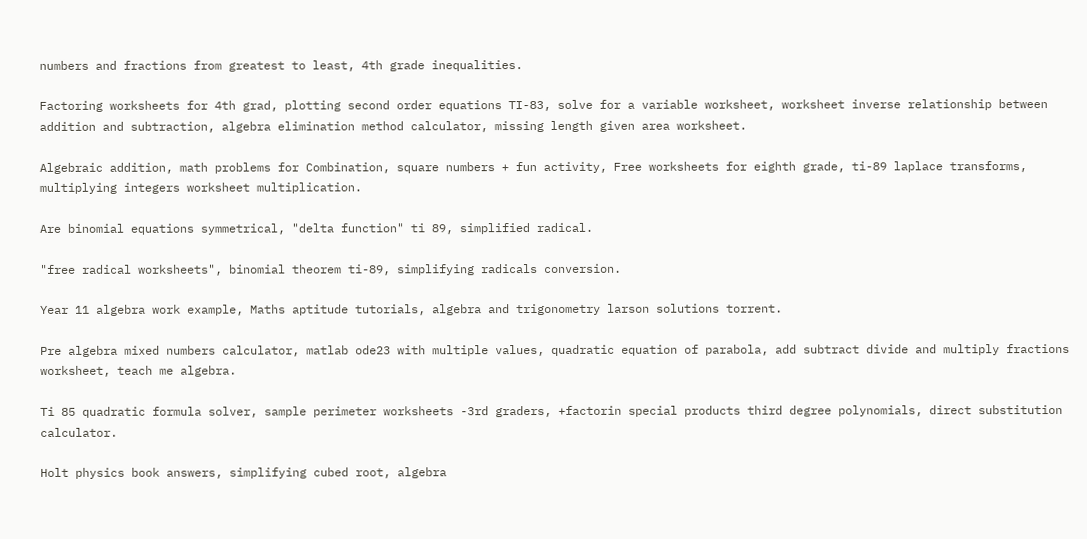numbers and fractions from greatest to least, 4th grade inequalities.

Factoring worksheets for 4th grad, plotting second order equations TI-83, solve for a variable worksheet, worksheet inverse relationship between addition and subtraction, algebra elimination method calculator, missing length given area worksheet.

Algebraic addition, math problems for Combination, square numbers + fun activity, Free worksheets for eighth grade, ti-89 laplace transforms, multiplying integers worksheet multiplication.

Are binomial equations symmetrical, "delta function" ti 89, simplified radical.

"free radical worksheets", binomial theorem ti-89, simplifying radicals conversion.

Year 11 algebra work example, Maths aptitude tutorials, algebra and trigonometry larson solutions torrent.

Pre algebra mixed numbers calculator, matlab ode23 with multiple values, quadratic equation of parabola, add subtract divide and multiply fractions worksheet, teach me algebra.

Ti 85 quadratic formula solver, sample perimeter worksheets -3rd graders, +factorin special products third degree polynomials, direct substitution calculator.

Holt physics book answers, simplifying cubed root, algebra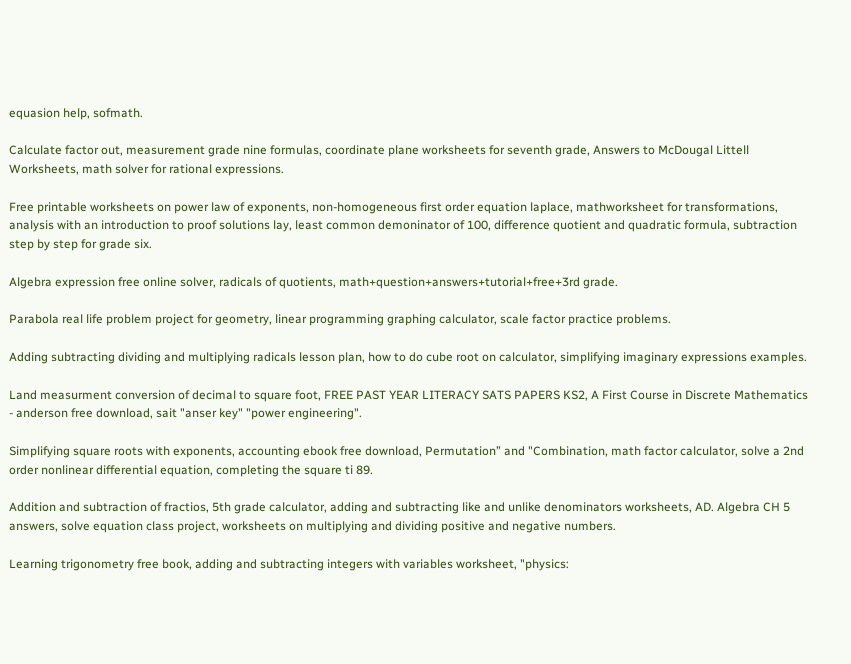equasion help, sofmath.

Calculate factor out, measurement grade nine formulas, coordinate plane worksheets for seventh grade, Answers to McDougal Littell Worksheets, math solver for rational expressions.

Free printable worksheets on power law of exponents, non-homogeneous first order equation laplace, mathworksheet for transformations, analysis with an introduction to proof solutions lay, least common demoninator of 100, difference quotient and quadratic formula, subtraction step by step for grade six.

Algebra expression free online solver, radicals of quotients, math+question+answers+tutorial+free+3rd grade.

Parabola real life problem project for geometry, linear programming graphing calculator, scale factor practice problems.

Adding subtracting dividing and multiplying radicals lesson plan, how to do cube root on calculator, simplifying imaginary expressions examples.

Land measurment conversion of decimal to square foot, FREE PAST YEAR LITERACY SATS PAPERS KS2, A First Course in Discrete Mathematics - anderson free download, sait "anser key" "power engineering".

Simplifying square roots with exponents, accounting ebook free download, Permutation” and "Combination, math factor calculator, solve a 2nd order nonlinear differential equation, completing the square ti 89.

Addition and subtraction of fractios, 5th grade calculator, adding and subtracting like and unlike denominators worksheets, AD. Algebra CH 5 answers, solve equation class project, worksheets on multiplying and dividing positive and negative numbers.

Learning trigonometry free book, adding and subtracting integers with variables worksheet, "physics: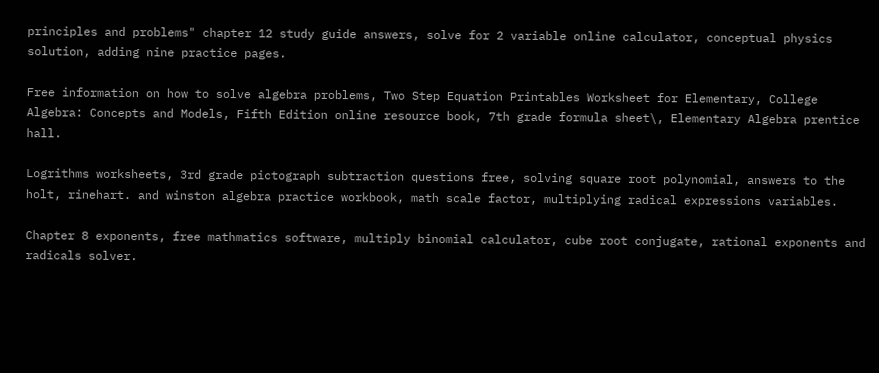principles and problems" chapter 12 study guide answers, solve for 2 variable online calculator, conceptual physics solution, adding nine practice pages.

Free information on how to solve algebra problems, Two Step Equation Printables Worksheet for Elementary, College Algebra: Concepts and Models, Fifth Edition online resource book, 7th grade formula sheet\, Elementary Algebra prentice hall.

Logrithms worksheets, 3rd grade pictograph subtraction questions free, solving square root polynomial, answers to the holt, rinehart. and winston algebra practice workbook, math scale factor, multiplying radical expressions variables.

Chapter 8 exponents, free mathmatics software, multiply binomial calculator, cube root conjugate, rational exponents and radicals solver.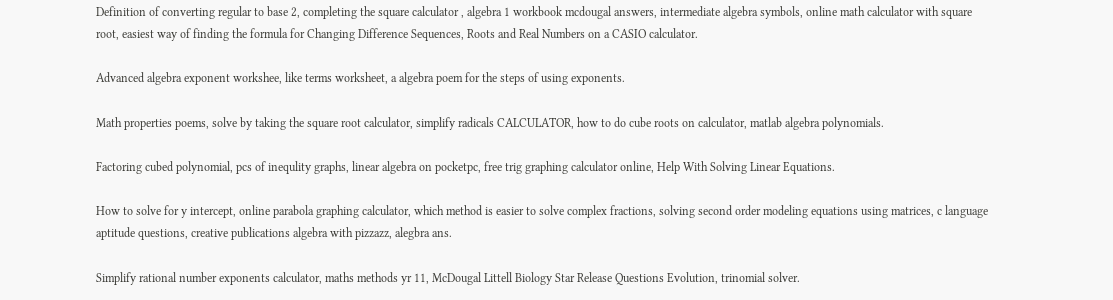Definition of converting regular to base 2, completing the square calculator , algebra 1 workbook mcdougal answers, intermediate algebra symbols, online math calculator with square root, easiest way of finding the formula for Changing Difference Sequences, Roots and Real Numbers on a CASIO calculator.

Advanced algebra exponent workshee, like terms worksheet, a algebra poem for the steps of using exponents.

Math properties poems, solve by taking the square root calculator, simplify radicals CALCULATOR, how to do cube roots on calculator, matlab algebra polynomials.

Factoring cubed polynomial, pcs of inequlity graphs, linear algebra on pocketpc, free trig graphing calculator online, Help With Solving Linear Equations.

How to solve for y intercept, online parabola graphing calculator, which method is easier to solve complex fractions, solving second order modeling equations using matrices, c language aptitude questions, creative publications algebra with pizzazz, alegbra ans.

Simplify rational number exponents calculator, maths methods yr 11, McDougal Littell Biology Star Release Questions Evolution, trinomial solver.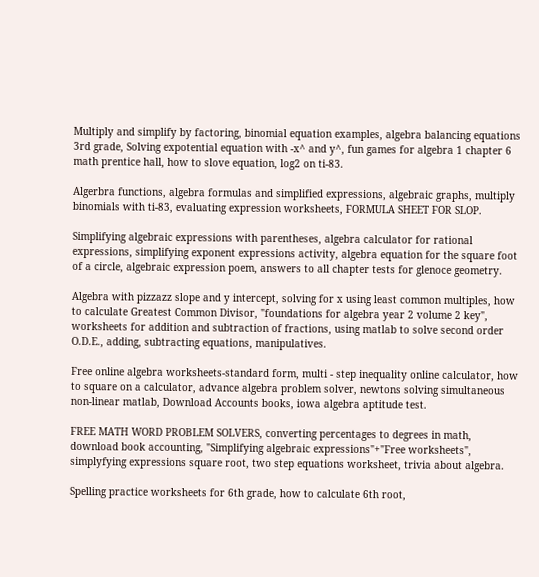Multiply and simplify by factoring, binomial equation examples, algebra balancing equations 3rd grade, Solving expotential equation with -x^ and y^, fun games for algebra 1 chapter 6 math prentice hall, how to slove equation, log2 on ti-83.

Algerbra functions, algebra formulas and simplified expressions, algebraic graphs, multiply binomials with ti-83, evaluating expression worksheets, FORMULA SHEET FOR SLOP.

Simplifying algebraic expressions with parentheses, algebra calculator for rational expressions, simplifying exponent expressions activity, algebra equation for the square foot of a circle, algebraic expression poem, answers to all chapter tests for glenoce geometry.

Algebra with pizzazz slope and y intercept, solving for x using least common multiples, how to calculate Greatest Common Divisor, "foundations for algebra year 2 volume 2 key", worksheets for addition and subtraction of fractions, using matlab to solve second order O.D.E., adding, subtracting equations, manipulatives.

Free online algebra worksheets-standard form, multi - step inequality online calculator, how to square on a calculator, advance algebra problem solver, newtons solving simultaneous non-linear matlab, Download Accounts books, iowa algebra aptitude test.

FREE MATH WORD PROBLEM SOLVERS, converting percentages to degrees in math, download book accounting, "Simplifying algebraic expressions"+"Free worksheets", simplyfying expressions square root, two step equations worksheet, trivia about algebra.

Spelling practice worksheets for 6th grade, how to calculate 6th root,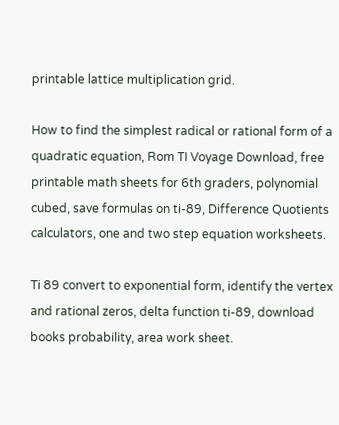printable lattice multiplication grid.

How to find the simplest radical or rational form of a quadratic equation, Rom TI Voyage Download, free printable math sheets for 6th graders, polynomial cubed, save formulas on ti-89, Difference Quotients calculators, one and two step equation worksheets.

Ti 89 convert to exponential form, identify the vertex and rational zeros, delta function ti-89, download books probability, area work sheet.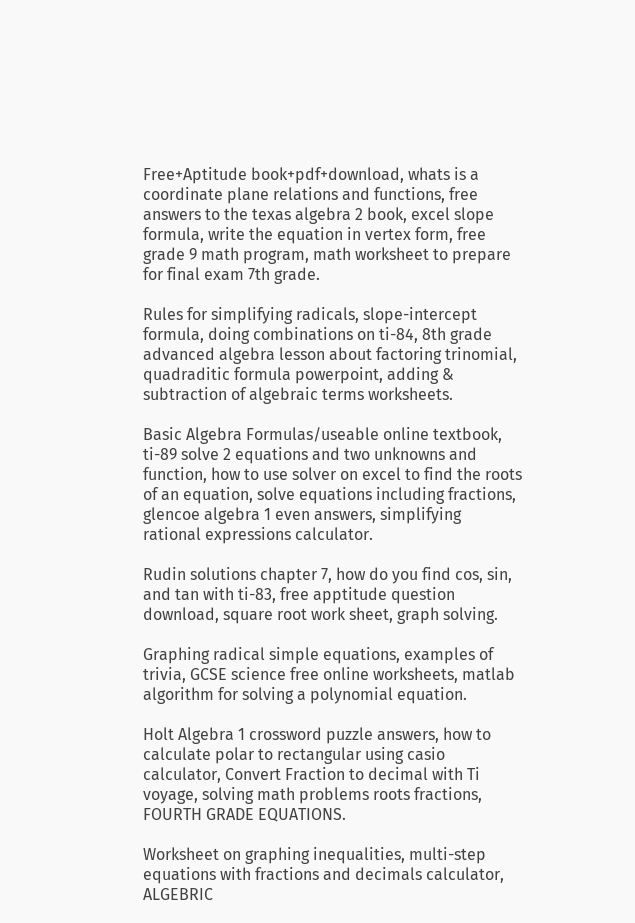Free+Aptitude book+pdf+download, whats is a coordinate plane relations and functions, free answers to the texas algebra 2 book, excel slope formula, write the equation in vertex form, free grade 9 math program, math worksheet to prepare for final exam 7th grade.

Rules for simplifying radicals, slope-intercept formula, doing combinations on ti-84, 8th grade advanced algebra lesson about factoring trinomial, quadraditic formula powerpoint, adding & subtraction of algebraic terms worksheets.

Basic Algebra Formulas/useable online textbook, ti-89 solve 2 equations and two unknowns and function, how to use solver on excel to find the roots of an equation, solve equations including fractions, glencoe algebra 1 even answers, simplifying rational expressions calculator.

Rudin solutions chapter 7, how do you find cos, sin, and tan with ti-83, free apptitude question download, square root work sheet, graph solving.

Graphing radical simple equations, examples of trivia, GCSE science free online worksheets, matlab algorithm for solving a polynomial equation.

Holt Algebra 1 crossword puzzle answers, how to calculate polar to rectangular using casio calculator, Convert Fraction to decimal with Ti voyage, solving math problems roots fractions, FOURTH GRADE EQUATIONS.

Worksheet on graphing inequalities, multi-step equations with fractions and decimals calculator, ALGEBRIC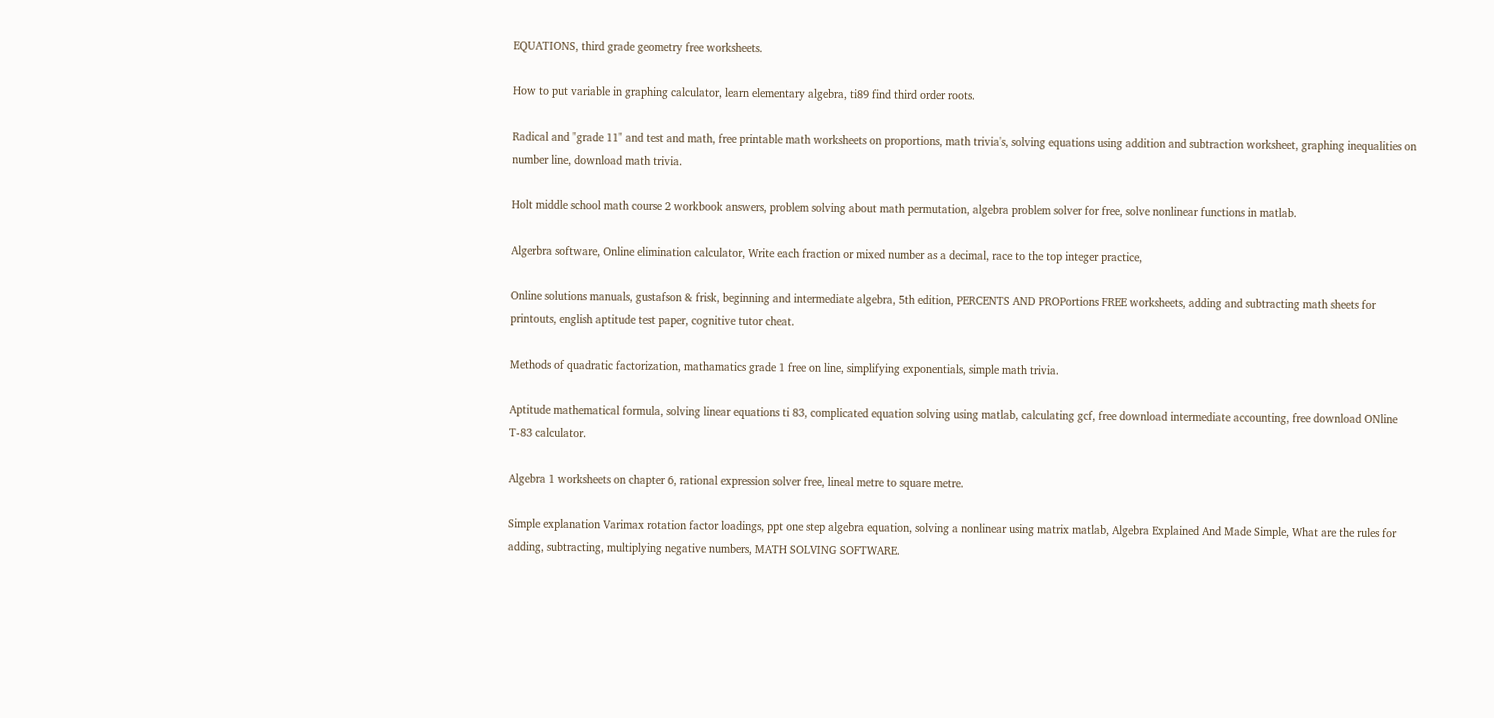EQUATIONS, third grade geometry free worksheets.

How to put variable in graphing calculator, learn elementary algebra, ti89 find third order roots.

Radical and "grade 11" and test and math, free printable math worksheets on proportions, math trivia's, solving equations using addition and subtraction worksheet, graphing inequalities on number line, download math trivia.

Holt middle school math course 2 workbook answers, problem solving about math permutation, algebra problem solver for free, solve nonlinear functions in matlab.

Algerbra software, Online elimination calculator, Write each fraction or mixed number as a decimal, race to the top integer practice,

Online solutions manuals, gustafson & frisk, beginning and intermediate algebra, 5th edition, PERCENTS AND PROPortions FREE worksheets, adding and subtracting math sheets for printouts, english aptitude test paper, cognitive tutor cheat.

Methods of quadratic factorization, mathamatics grade 1 free on line, simplifying exponentials, simple math trivia.

Aptitude mathematical formula, solving linear equations ti 83, complicated equation solving using matlab, calculating gcf, free download intermediate accounting, free download ONline T-83 calculator.

Algebra 1 worksheets on chapter 6, rational expression solver free, lineal metre to square metre.

Simple explanation Varimax rotation factor loadings, ppt one step algebra equation, solving a nonlinear using matrix matlab, Algebra Explained And Made Simple, What are the rules for adding, subtracting, multiplying negative numbers, MATH SOLVING SOFTWARE.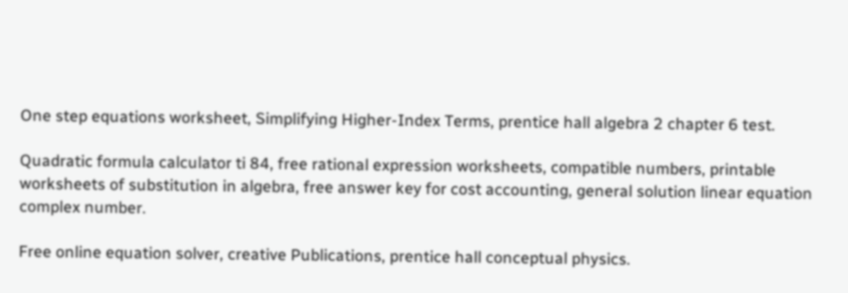One step equations worksheet, Simplifying Higher-Index Terms, prentice hall algebra 2 chapter 6 test.

Quadratic formula calculator ti 84, free rational expression worksheets, compatible numbers, printable worksheets of substitution in algebra, free answer key for cost accounting, general solution linear equation complex number.

Free online equation solver, creative Publications, prentice hall conceptual physics.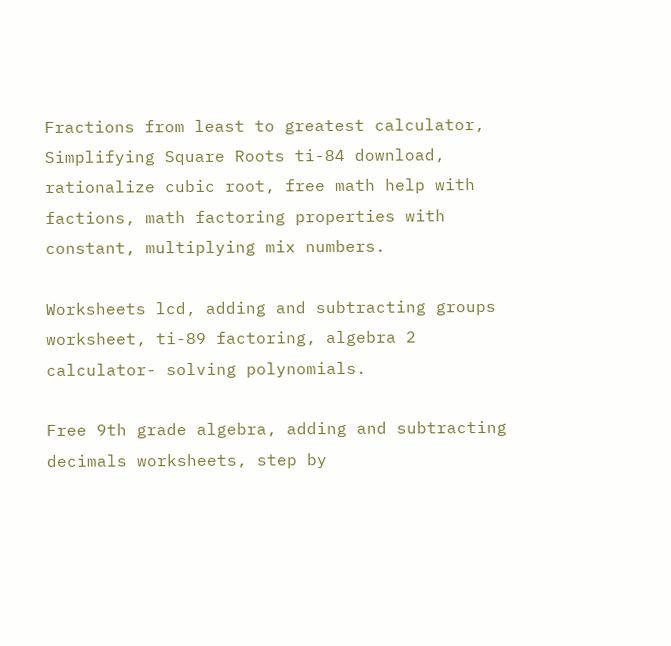Fractions from least to greatest calculator, Simplifying Square Roots ti-84 download, rationalize cubic root, free math help with factions, math factoring properties with constant, multiplying mix numbers.

Worksheets lcd, adding and subtracting groups worksheet, ti-89 factoring, algebra 2 calculator- solving polynomials.

Free 9th grade algebra, adding and subtracting decimals worksheets, step by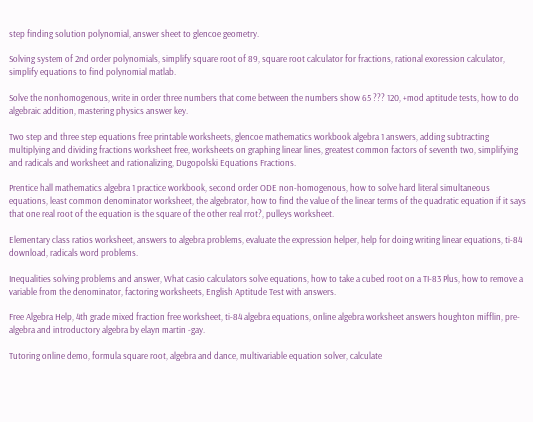step finding solution polynomial, answer sheet to glencoe geometry.

Solving system of 2nd order polynomials, simplify square root of 89, square root calculator for fractions, rational exoression calculator, simplify equations to find polynomial matlab.

Solve the nonhomogenous, write in order three numbers that come between the numbers show 65 ??? 120, +mod aptitude tests, how to do algebraic addition, mastering physics answer key.

Two step and three step equations free printable worksheets, glencoe mathematics workbook algebra 1 answers, adding subtracting multiplying and dividing fractions worksheet free, worksheets on graphing linear lines, greatest common factors of seventh two, simplifying and radicals and worksheet and rationalizing, Dugopolski Equations Fractions.

Prentice hall mathematics algebra 1 practice workbook, second order ODE non-homogenous, how to solve hard literal simultaneous equations, least common denominator worksheet, the algebrator, how to find the value of the linear terms of the quadratic equation if it says that one real root of the equation is the square of the other real rrot?, pulleys worksheet.

Elementary class ratios worksheet, answers to algebra problems, evaluate the expression helper, help for doing writing linear equations, ti-84 download, radicals word problems.

Inequalities solving problems and answer, What casio calculators solve equations, how to take a cubed root on a TI-83 Plus, how to remove a variable from the denominator, factoring worksheets, English Aptitude Test with answers.

Free Algebra Help, 4th grade mixed fraction free worksheet, ti-84 algebra equations, online algebra worksheet answers houghton mifflin, pre-algebra and introductory algebra by elayn martin -gay.

Tutoring online demo, formula square root, algebra and dance, multivariable equation solver, calculate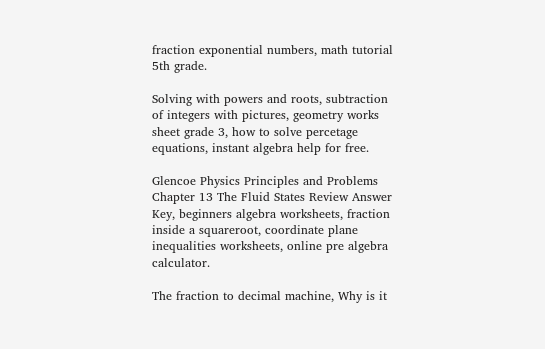fraction exponential numbers, math tutorial 5th grade.

Solving with powers and roots, subtraction of integers with pictures, geometry works sheet grade 3, how to solve percetage equations, instant algebra help for free.

Glencoe Physics Principles and Problems Chapter 13 The Fluid States Review Answer Key, beginners algebra worksheets, fraction inside a squareroot, coordinate plane inequalities worksheets, online pre algebra calculator.

The fraction to decimal machine, Why is it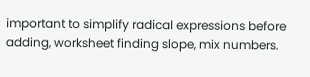important to simplify radical expressions before adding, worksheet finding slope, mix numbers.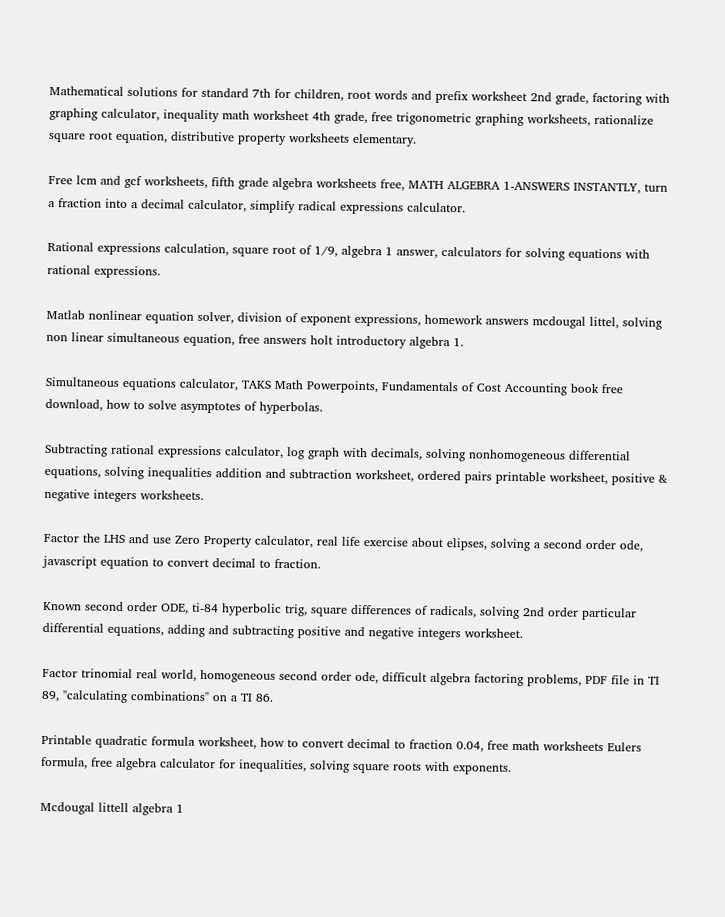Mathematical solutions for standard 7th for children, root words and prefix worksheet 2nd grade, factoring with graphing calculator, inequality math worksheet 4th grade, free trigonometric graphing worksheets, rationalize square root equation, distributive property worksheets elementary.

Free lcm and gcf worksheets, fifth grade algebra worksheets free, MATH ALGEBRA 1-ANSWERS INSTANTLY, turn a fraction into a decimal calculator, simplify radical expressions calculator.

Rational expressions calculation, square root of 1/9, algebra 1 answer, calculators for solving equations with rational expressions.

Matlab nonlinear equation solver, division of exponent expressions, homework answers mcdougal littel, solving non linear simultaneous equation, free answers holt introductory algebra 1.

Simultaneous equations calculator, TAKS Math Powerpoints, Fundamentals of Cost Accounting book free download, how to solve asymptotes of hyperbolas.

Subtracting rational expressions calculator, log graph with decimals, solving nonhomogeneous differential equations, solving inequalities addition and subtraction worksheet, ordered pairs printable worksheet, positive & negative integers worksheets.

Factor the LHS and use Zero Property calculator, real life exercise about elipses, solving a second order ode, javascript equation to convert decimal to fraction.

Known second order ODE, ti-84 hyperbolic trig, square differences of radicals, solving 2nd order particular differential equations, adding and subtracting positive and negative integers worksheet.

Factor trinomial real world, homogeneous second order ode, difficult algebra factoring problems, PDF file in TI 89, "calculating combinations" on a TI 86.

Printable quadratic formula worksheet, how to convert decimal to fraction 0.04, free math worksheets Eulers formula, free algebra calculator for inequalities, solving square roots with exponents.

Mcdougal littell algebra 1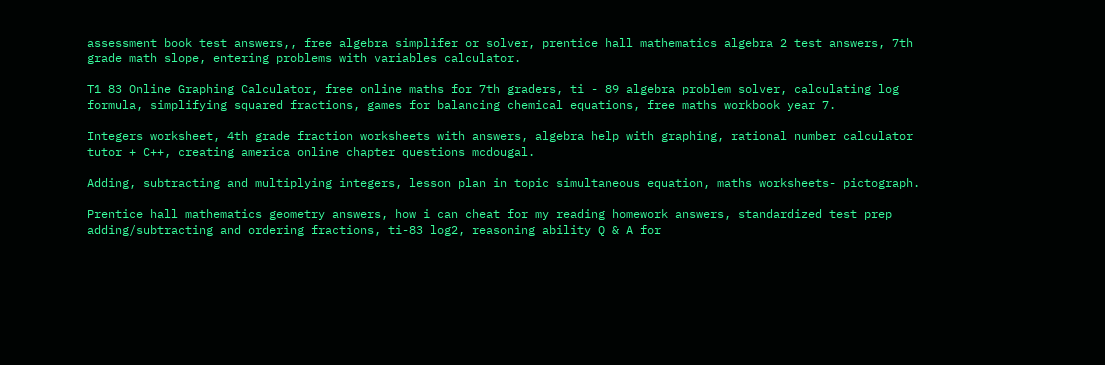assessment book test answers,, free algebra simplifer or solver, prentice hall mathematics algebra 2 test answers, 7th grade math slope, entering problems with variables calculator.

T1 83 Online Graphing Calculator, free online maths for 7th graders, ti - 89 algebra problem solver, calculating log formula, simplifying squared fractions, games for balancing chemical equations, free maths workbook year 7.

Integers worksheet, 4th grade fraction worksheets with answers, algebra help with graphing, rational number calculator tutor + C++, creating america online chapter questions mcdougal.

Adding, subtracting and multiplying integers, lesson plan in topic simultaneous equation, maths worksheets- pictograph.

Prentice hall mathematics geometry answers, how i can cheat for my reading homework answers, standardized test prep adding/subtracting and ordering fractions, ti-83 log2, reasoning ability Q & A for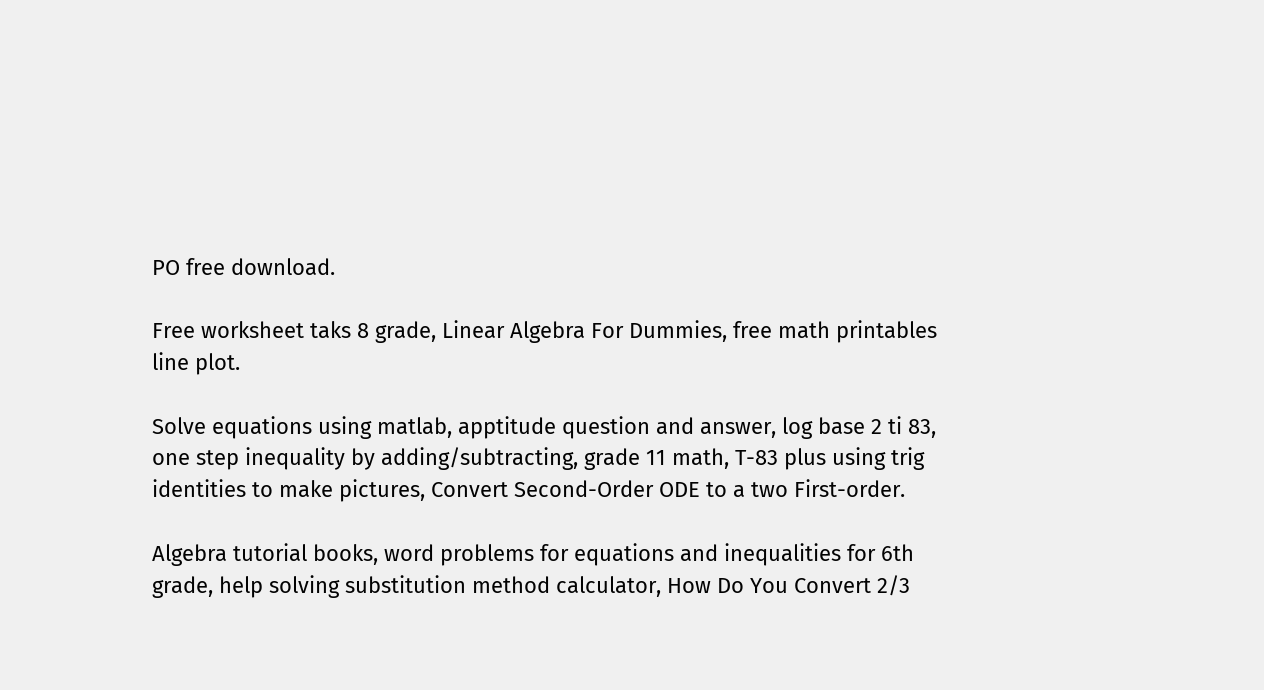PO free download.

Free worksheet taks 8 grade, Linear Algebra For Dummies, free math printables line plot.

Solve equations using matlab, apptitude question and answer, log base 2 ti 83, one step inequality by adding/subtracting, grade 11 math, T-83 plus using trig identities to make pictures, Convert Second-Order ODE to a two First-order.

Algebra tutorial books, word problems for equations and inequalities for 6th grade, help solving substitution method calculator, How Do You Convert 2/3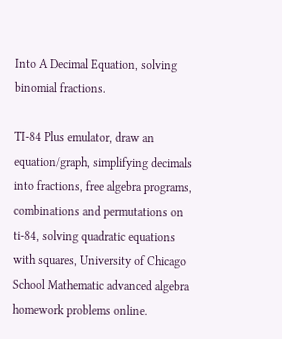Into A Decimal Equation, solving binomial fractions.

TI-84 Plus emulator, draw an equation/graph, simplifying decimals into fractions, free algebra programs, combinations and permutations on ti-84, solving quadratic equations with squares, University of Chicago School Mathematic advanced algebra homework problems online.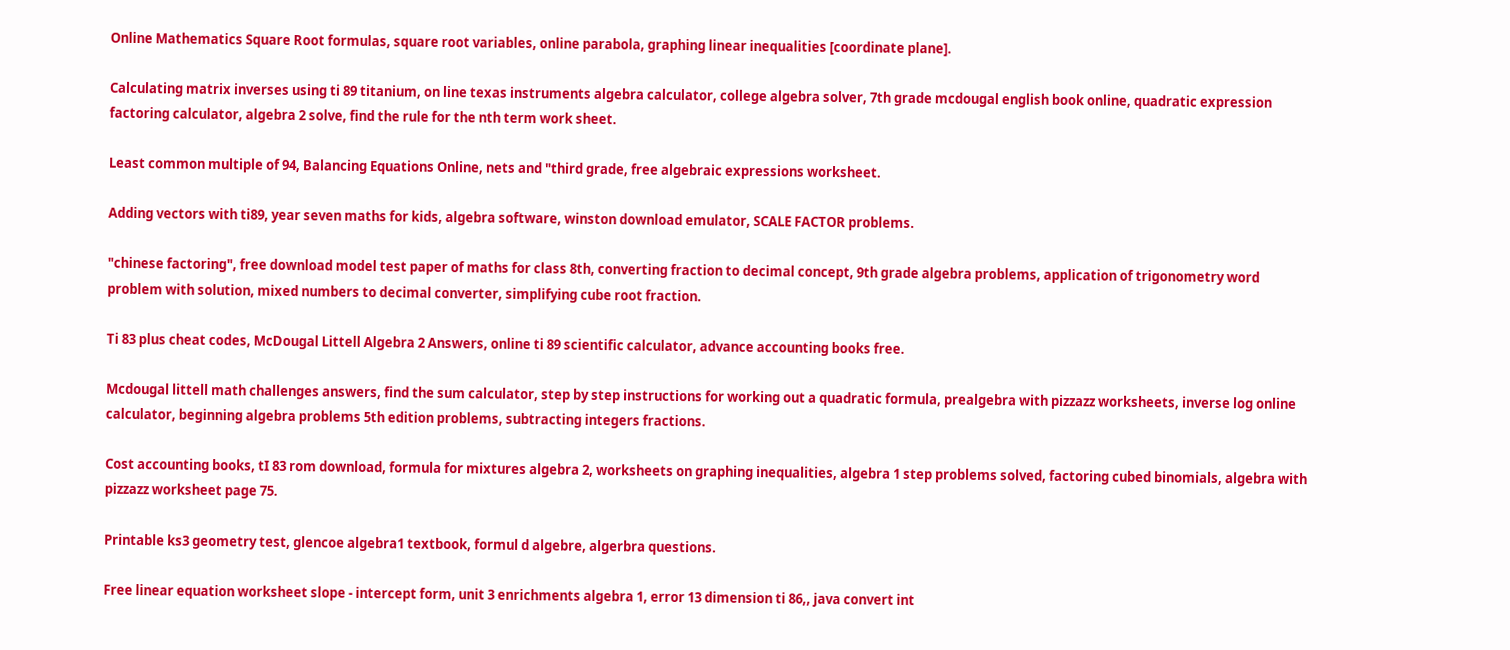Online Mathematics Square Root formulas, square root variables, online parabola, graphing linear inequalities [coordinate plane].

Calculating matrix inverses using ti 89 titanium, on line texas instruments algebra calculator, college algebra solver, 7th grade mcdougal english book online, quadratic expression factoring calculator, algebra 2 solve, find the rule for the nth term work sheet.

Least common multiple of 94, Balancing Equations Online, nets and "third grade, free algebraic expressions worksheet.

Adding vectors with ti89, year seven maths for kids, algebra software, winston download emulator, SCALE FACTOR problems.

"chinese factoring", free download model test paper of maths for class 8th, converting fraction to decimal concept, 9th grade algebra problems, application of trigonometry word problem with solution, mixed numbers to decimal converter, simplifying cube root fraction.

Ti 83 plus cheat codes, McDougal Littell Algebra 2 Answers, online ti 89 scientific calculator, advance accounting books free.

Mcdougal littell math challenges answers, find the sum calculator, step by step instructions for working out a quadratic formula, prealgebra with pizzazz worksheets, inverse log online calculator, beginning algebra problems 5th edition problems, subtracting integers fractions.

Cost accounting books, tI 83 rom download, formula for mixtures algebra 2, worksheets on graphing inequalities, algebra 1 step problems solved, factoring cubed binomials, algebra with pizzazz worksheet page 75.

Printable ks3 geometry test, glencoe algebra1 textbook, formul d algebre, algerbra questions.

Free linear equation worksheet slope - intercept form, unit 3 enrichments algebra 1, error 13 dimension ti 86,, java convert int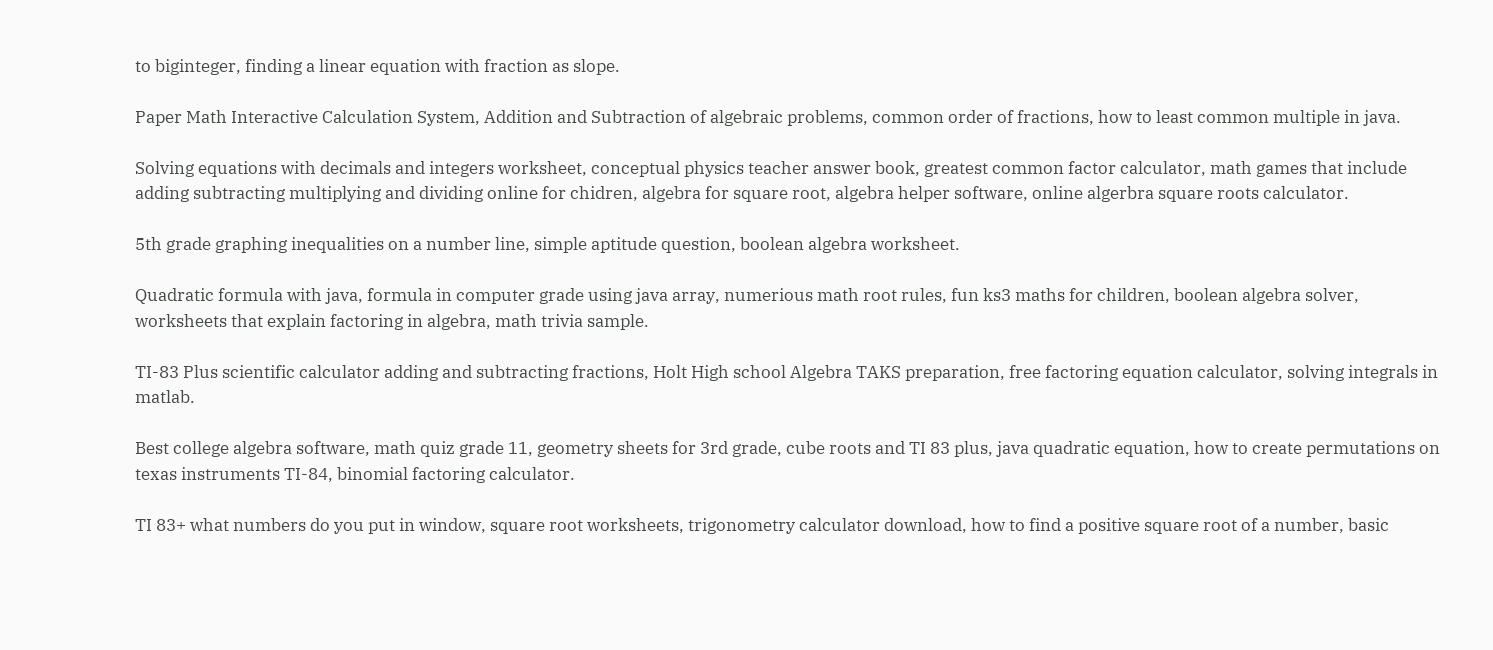to biginteger, finding a linear equation with fraction as slope.

Paper Math Interactive Calculation System, Addition and Subtraction of algebraic problems, common order of fractions, how to least common multiple in java.

Solving equations with decimals and integers worksheet, conceptual physics teacher answer book, greatest common factor calculator, math games that include adding subtracting multiplying and dividing online for chidren, algebra for square root, algebra helper software, online algerbra square roots calculator.

5th grade graphing inequalities on a number line, simple aptitude question, boolean algebra worksheet.

Quadratic formula with java, formula in computer grade using java array, numerious math root rules, fun ks3 maths for children, boolean algebra solver, worksheets that explain factoring in algebra, math trivia sample.

TI-83 Plus scientific calculator adding and subtracting fractions, Holt High school Algebra TAKS preparation, free factoring equation calculator, solving integrals in matlab.

Best college algebra software, math quiz grade 11, geometry sheets for 3rd grade, cube roots and TI 83 plus, java quadratic equation, how to create permutations on texas instruments TI-84, binomial factoring calculator.

TI 83+ what numbers do you put in window, square root worksheets, trigonometry calculator download, how to find a positive square root of a number, basic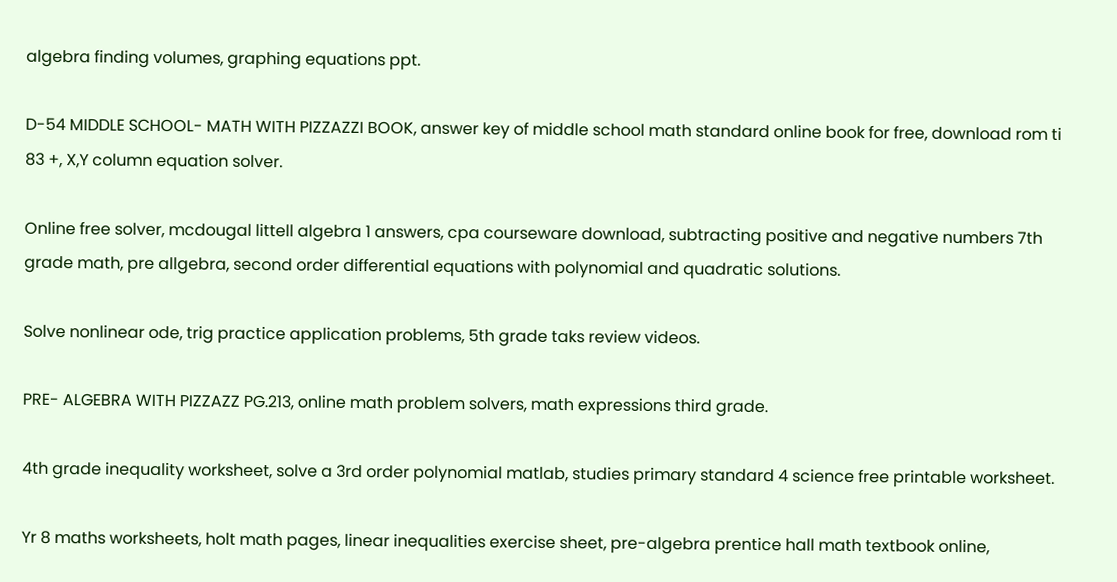algebra finding volumes, graphing equations ppt.

D-54 MIDDLE SCHOOL- MATH WITH PIZZAZZI BOOK, answer key of middle school math standard online book for free, download rom ti 83 +, X,Y column equation solver.

Online free solver, mcdougal littell algebra 1 answers, cpa courseware download, subtracting positive and negative numbers 7th grade math, pre allgebra, second order differential equations with polynomial and quadratic solutions.

Solve nonlinear ode, trig practice application problems, 5th grade taks review videos.

PRE- ALGEBRA WITH PIZZAZZ PG.213, online math problem solvers, math expressions third grade.

4th grade inequality worksheet, solve a 3rd order polynomial matlab, studies primary standard 4 science free printable worksheet.

Yr 8 maths worksheets, holt math pages, linear inequalities exercise sheet, pre-algebra prentice hall math textbook online,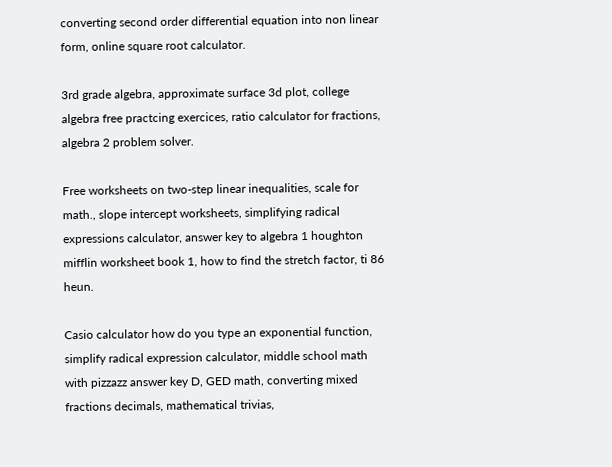converting second order differential equation into non linear form, online square root calculator.

3rd grade algebra, approximate surface 3d plot, college algebra free practcing exercices, ratio calculator for fractions, algebra 2 problem solver.

Free worksheets on two-step linear inequalities, scale for math., slope intercept worksheets, simplifying radical expressions calculator, answer key to algebra 1 houghton mifflin worksheet book 1, how to find the stretch factor, ti 86 heun.

Casio calculator how do you type an exponential function, simplify radical expression calculator, middle school math with pizzazz answer key D, GED math, converting mixed fractions decimals, mathematical trivias,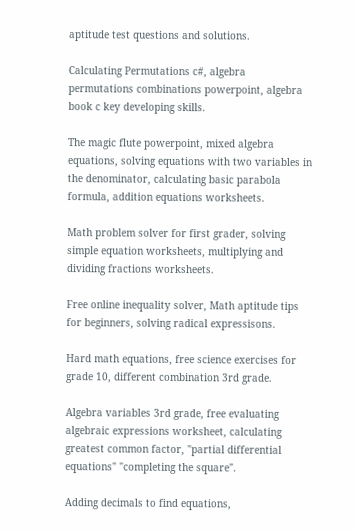aptitude test questions and solutions.

Calculating Permutations c#, algebra permutations combinations powerpoint, algebra book c key developing skills.

The magic flute powerpoint, mixed algebra equations, solving equations with two variables in the denominator, calculating basic parabola formula, addition equations worksheets.

Math problem solver for first grader, solving simple equation worksheets, multiplying and dividing fractions worksheets.

Free online inequality solver, Math aptitude tips for beginners, solving radical expressisons.

Hard math equations, free science exercises for grade 10, different combination 3rd grade.

Algebra variables 3rd grade, free evaluating algebraic expressions worksheet, calculating greatest common factor, "partial differential equations" "completing the square".

Adding decimals to find equations,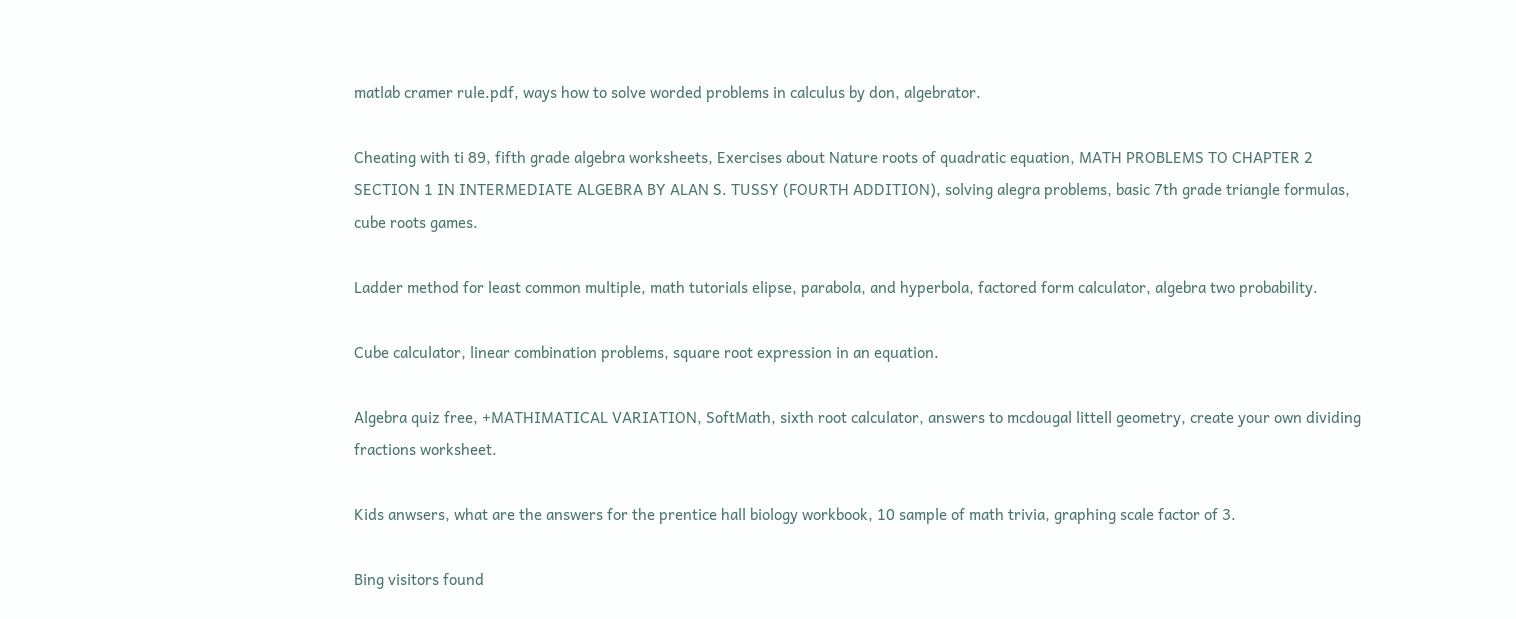matlab cramer rule.pdf, ways how to solve worded problems in calculus by don, algebrator.

Cheating with ti 89, fifth grade algebra worksheets, Exercises about Nature roots of quadratic equation, MATH PROBLEMS TO CHAPTER 2 SECTION 1 IN INTERMEDIATE ALGEBRA BY ALAN S. TUSSY (FOURTH ADDITION), solving alegra problems, basic 7th grade triangle formulas, cube roots games.

Ladder method for least common multiple, math tutorials elipse, parabola, and hyperbola, factored form calculator, algebra two probability.

Cube calculator, linear combination problems, square root expression in an equation.

Algebra quiz free, +MATHIMATICAL VARIATION, SoftMath, sixth root calculator, answers to mcdougal littell geometry, create your own dividing fractions worksheet.

Kids anwsers, what are the answers for the prentice hall biology workbook, 10 sample of math trivia, graphing scale factor of 3.

Bing visitors found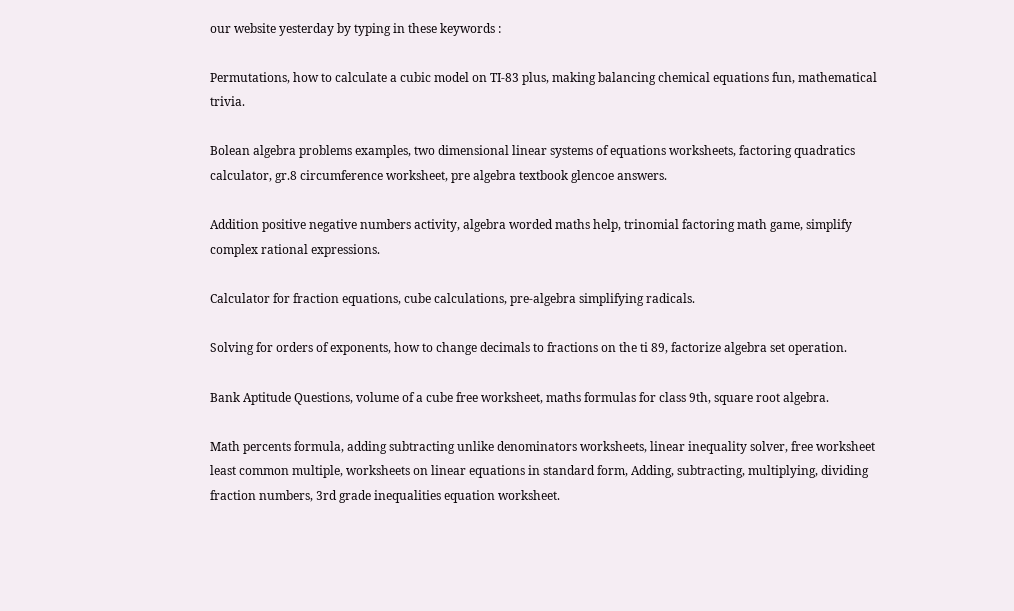our website yesterday by typing in these keywords :

Permutations, how to calculate a cubic model on TI-83 plus, making balancing chemical equations fun, mathematical trivia.

Bolean algebra problems examples, two dimensional linear systems of equations worksheets, factoring quadratics calculator, gr.8 circumference worksheet, pre algebra textbook glencoe answers.

Addition positive negative numbers activity, algebra worded maths help, trinomial factoring math game, simplify complex rational expressions.

Calculator for fraction equations, cube calculations, pre-algebra simplifying radicals.

Solving for orders of exponents, how to change decimals to fractions on the ti 89, factorize algebra set operation.

Bank Aptitude Questions, volume of a cube free worksheet, maths formulas for class 9th, square root algebra.

Math percents formula, adding subtracting unlike denominators worksheets, linear inequality solver, free worksheet least common multiple, worksheets on linear equations in standard form, Adding, subtracting, multiplying, dividing fraction numbers, 3rd grade inequalities equation worksheet.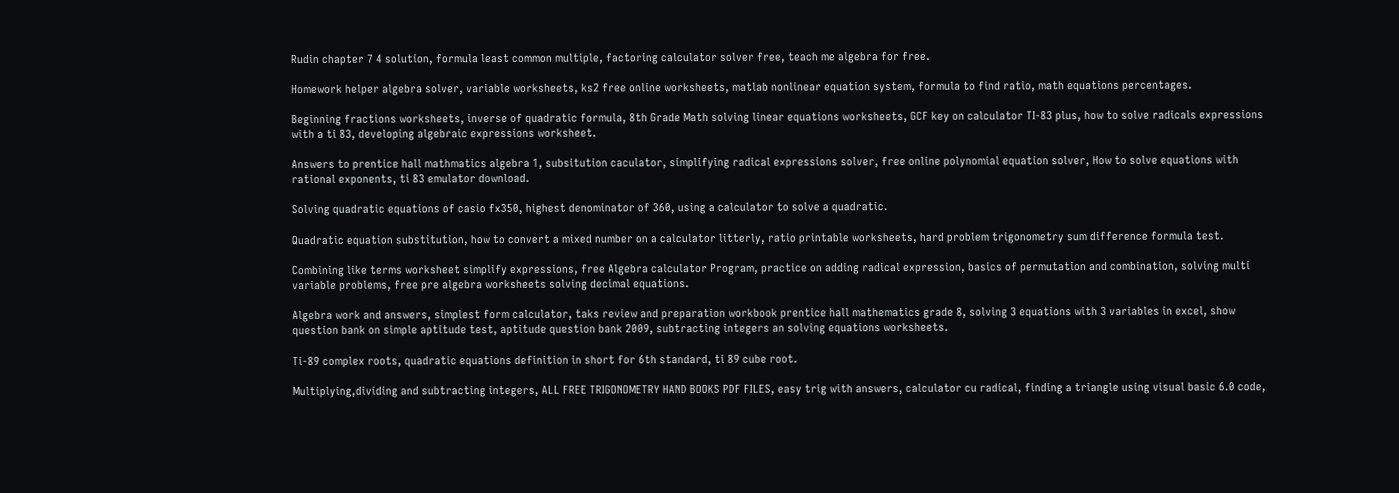Rudin chapter 7 4 solution, formula least common multiple, factoring calculator solver free, teach me algebra for free.

Homework helper algebra solver, variable worksheets, ks2 free online worksheets, matlab nonlinear equation system, formula to find ratio, math equations percentages.

Beginning fractions worksheets, inverse of quadratic formula, 8th Grade Math solving linear equations worksheets, GCF key on calculator TI-83 plus, how to solve radicals expressions with a ti 83, developing algebraic expressions worksheet.

Answers to prentice hall mathmatics algebra 1, subsitution caculator, simplifying radical expressions solver, free online polynomial equation solver, How to solve equations with rational exponents, ti 83 emulator download.

Solving quadratic equations of casio fx350, highest denominator of 360, using a calculator to solve a quadratic.

Quadratic equation substitution, how to convert a mixed number on a calculator litterly, ratio printable worksheets, hard problem trigonometry sum difference formula test.

Combining like terms worksheet simplify expressions, free Algebra calculator Program, practice on adding radical expression, basics of permutation and combination, solving multi variable problems, free pre algebra worksheets solving decimal equations.

Algebra work and answers, simplest form calculator, taks review and preparation workbook prentice hall mathematics grade 8, solving 3 equations with 3 variables in excel, show question bank on simple aptitude test, aptitude question bank 2009, subtracting integers an solving equations worksheets.

Ti-89 complex roots, quadratic equations definition in short for 6th standard, ti 89 cube root.

Multiplying,dividing and subtracting integers, ALL FREE TRIGONOMETRY HAND BOOKS PDF FILES, easy trig with answers, calculator cu radical, finding a triangle using visual basic 6.0 code,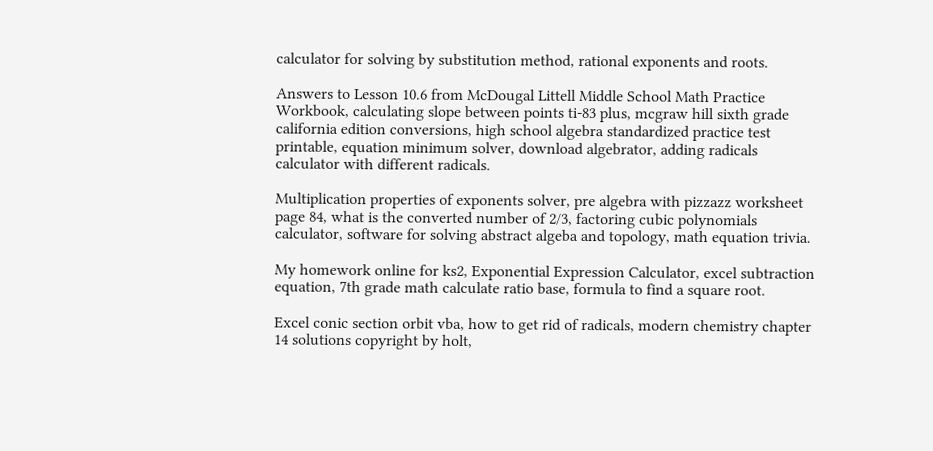calculator for solving by substitution method, rational exponents and roots.

Answers to Lesson 10.6 from McDougal Littell Middle School Math Practice Workbook, calculating slope between points ti-83 plus, mcgraw hill sixth grade california edition conversions, high school algebra standardized practice test printable, equation minimum solver, download algebrator, adding radicals calculator with different radicals.

Multiplication properties of exponents solver, pre algebra with pizzazz worksheet page 84, what is the converted number of 2/3, factoring cubic polynomials calculator, software for solving abstract algeba and topology, math equation trivia.

My homework online for ks2, Exponential Expression Calculator, excel subtraction equation, 7th grade math calculate ratio base, formula to find a square root.

Excel conic section orbit vba, how to get rid of radicals, modern chemistry chapter 14 solutions copyright by holt,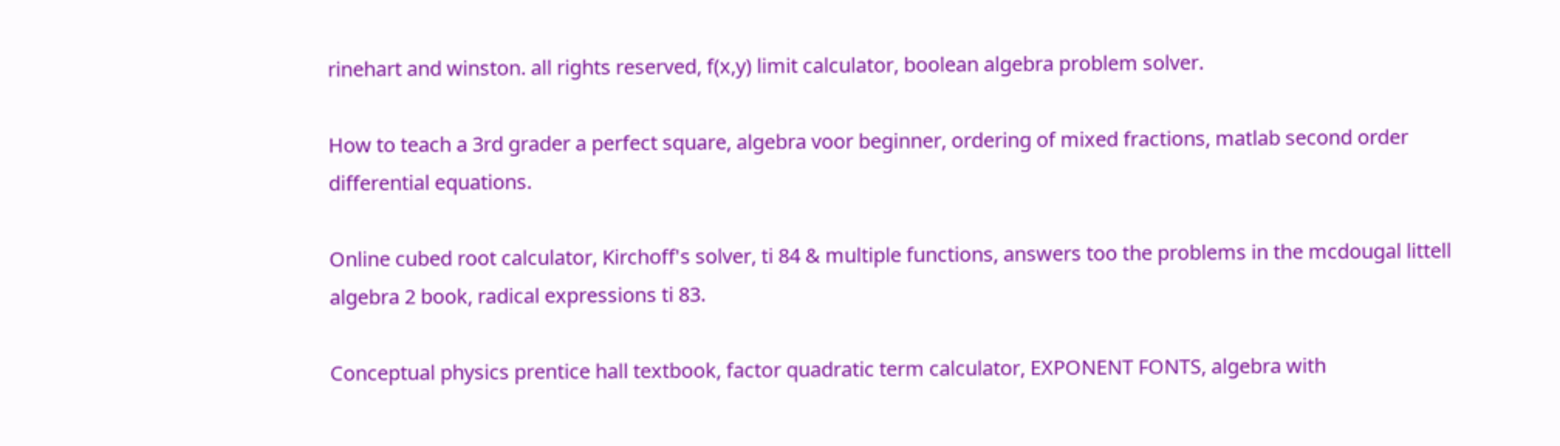rinehart and winston. all rights reserved, f(x,y) limit calculator, boolean algebra problem solver.

How to teach a 3rd grader a perfect square, algebra voor beginner, ordering of mixed fractions, matlab second order differential equations.

Online cubed root calculator, Kirchoff's solver, ti 84 & multiple functions, answers too the problems in the mcdougal littell algebra 2 book, radical expressions ti 83.

Conceptual physics prentice hall textbook, factor quadratic term calculator, EXPONENT FONTS, algebra with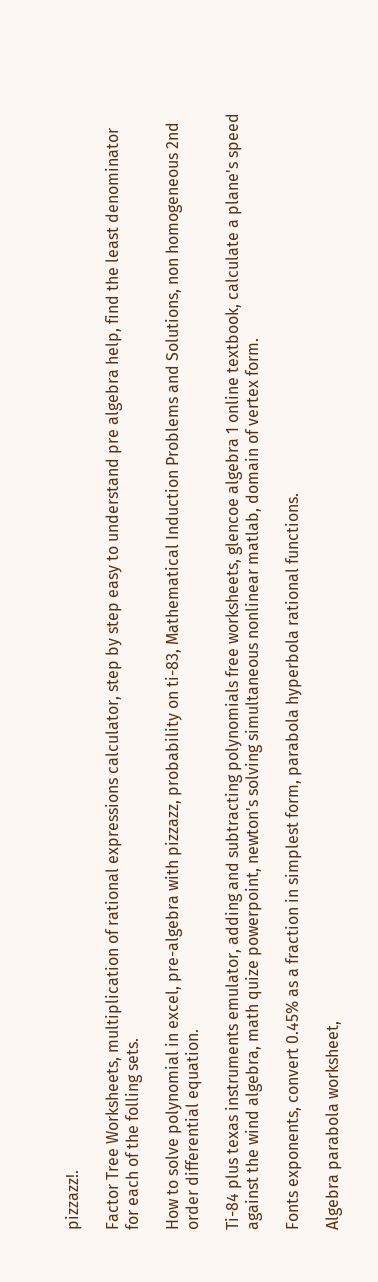pizzazz!.

Factor Tree Worksheets, multiplication of rational expressions calculator, step by step easy to understand pre algebra help, find the least denominator for each of the folling sets.

How to solve polynomial in excel, pre-algebra with pizzazz, probability on ti-83, Mathematical Induction Problems and Solutions, non homogeneous 2nd order differential equation.

Ti-84 plus texas instruments emulator, adding and subtracting polynomials free worksheets, glencoe algebra 1 online textbook, calculate a plane's speed against the wind algebra, math quize powerpoint, newton's solving simultaneous nonlinear matlab, domain of vertex form.

Fonts exponents, convert 0.45% as a fraction in simplest form, parabola hyperbola rational functions.

Algebra parabola worksheet,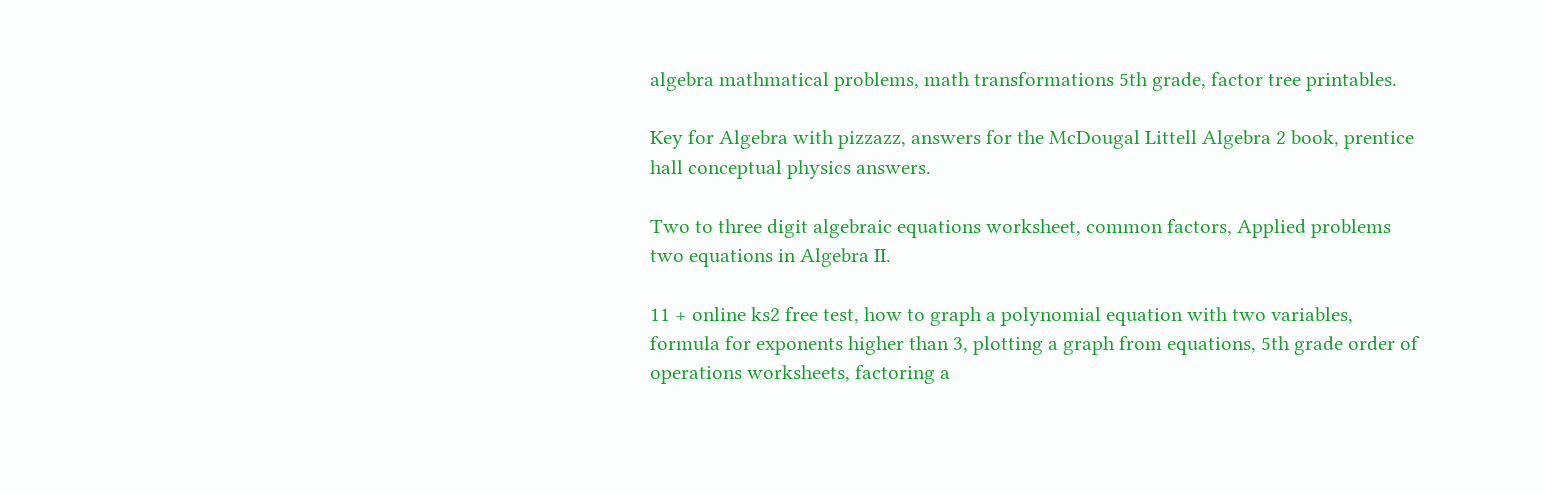algebra mathmatical problems, math transformations 5th grade, factor tree printables.

Key for Algebra with pizzazz, answers for the McDougal Littell Algebra 2 book, prentice hall conceptual physics answers.

Two to three digit algebraic equations worksheet, common factors, Applied problems two equations in Algebra II.

11 + online ks2 free test, how to graph a polynomial equation with two variables, formula for exponents higher than 3, plotting a graph from equations, 5th grade order of operations worksheets, factoring a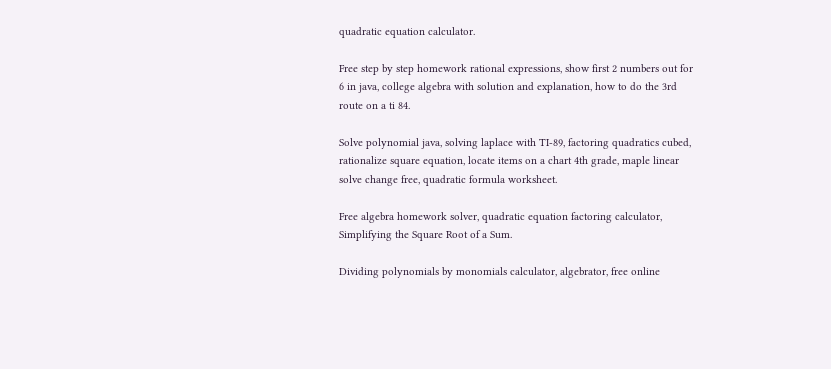quadratic equation calculator.

Free step by step homework rational expressions, show first 2 numbers out for 6 in java, college algebra with solution and explanation, how to do the 3rd route on a ti 84.

Solve polynomial java, solving laplace with TI-89, factoring quadratics cubed, rationalize square equation, locate items on a chart 4th grade, maple linear solve change free, quadratic formula worksheet.

Free algebra homework solver, quadratic equation factoring calculator, Simplifying the Square Root of a Sum.

Dividing polynomials by monomials calculator, algebrator, free online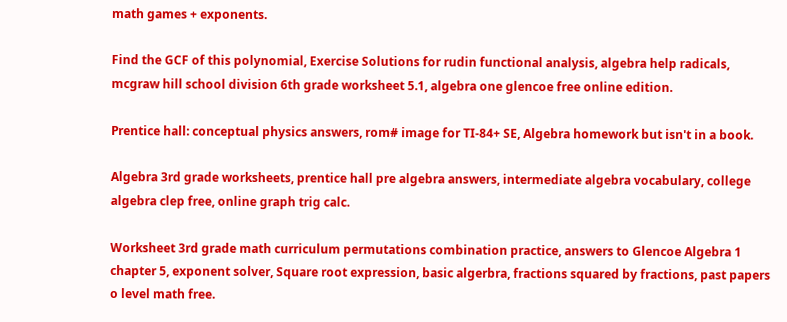math games + exponents.

Find the GCF of this polynomial, Exercise Solutions for rudin functional analysis, algebra help radicals, mcgraw hill school division 6th grade worksheet 5.1, algebra one glencoe free online edition.

Prentice hall: conceptual physics answers, rom# image for TI-84+ SE, Algebra homework but isn't in a book.

Algebra 3rd grade worksheets, prentice hall pre algebra answers, intermediate algebra vocabulary, college algebra clep free, online graph trig calc.

Worksheet 3rd grade math curriculum permutations combination practice, answers to Glencoe Algebra 1 chapter 5, exponent solver, Square root expression, basic algerbra, fractions squared by fractions, past papers o level math free.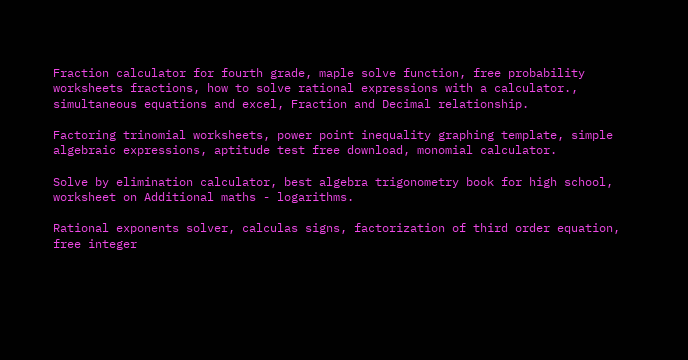Fraction calculator for fourth grade, maple solve function, free probability worksheets fractions, how to solve rational expressions with a calculator., simultaneous equations and excel, Fraction and Decimal relationship.

Factoring trinomial worksheets, power point inequality graphing template, simple algebraic expressions, aptitude test free download, monomial calculator.

Solve by elimination calculator, best algebra trigonometry book for high school, worksheet on Additional maths - logarithms.

Rational exponents solver, calculas signs, factorization of third order equation, free integer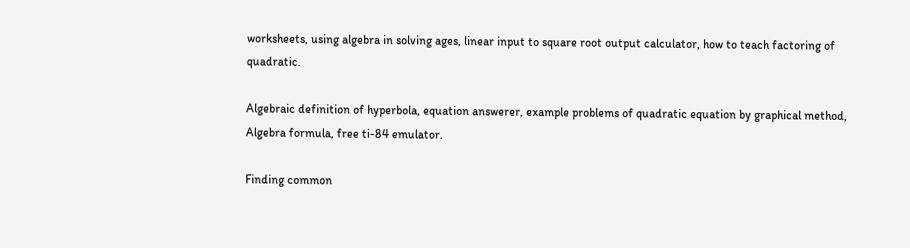worksheets, using algebra in solving ages, linear input to square root output calculator, how to teach factoring of quadratic.

Algebraic definition of hyperbola, equation answerer, example problems of quadratic equation by graphical method, Algebra formula, free ti-84 emulator.

Finding common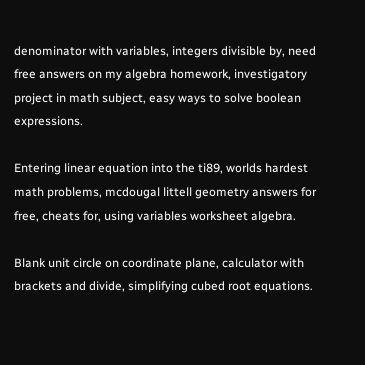denominator with variables, integers divisible by, need free answers on my algebra homework, investigatory project in math subject, easy ways to solve boolean expressions.

Entering linear equation into the ti89, worlds hardest math problems, mcdougal littell geometry answers for free, cheats for, using variables worksheet algebra.

Blank unit circle on coordinate plane, calculator with brackets and divide, simplifying cubed root equations.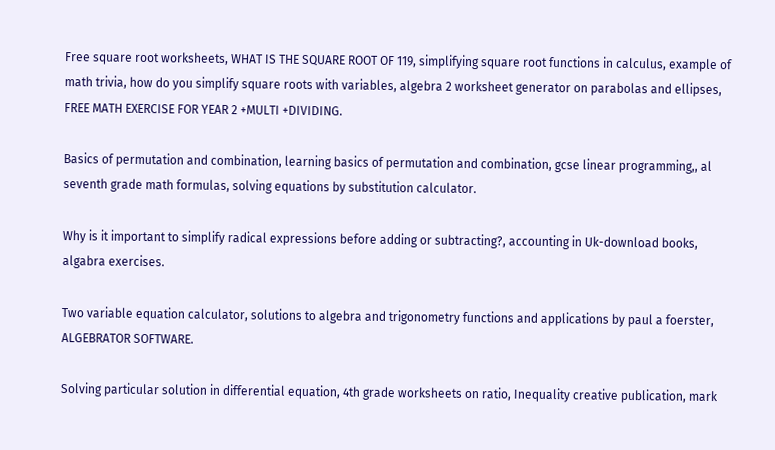Free square root worksheets, WHAT IS THE SQUARE ROOT OF 119, simplifying square root functions in calculus, example of math trivia, how do you simplify square roots with variables, algebra 2 worksheet generator on parabolas and ellipses, FREE MATH EXERCISE FOR YEAR 2 +MULTI +DIVIDING.

Basics of permutation and combination, learning basics of permutation and combination, gcse linear programming,, al seventh grade math formulas, solving equations by substitution calculator.

Why is it important to simplify radical expressions before adding or subtracting?, accounting in Uk-download books, algabra exercises.

Two variable equation calculator, solutions to algebra and trigonometry functions and applications by paul a foerster, ALGEBRATOR SOFTWARE.

Solving particular solution in differential equation, 4th grade worksheets on ratio, Inequality creative publication, mark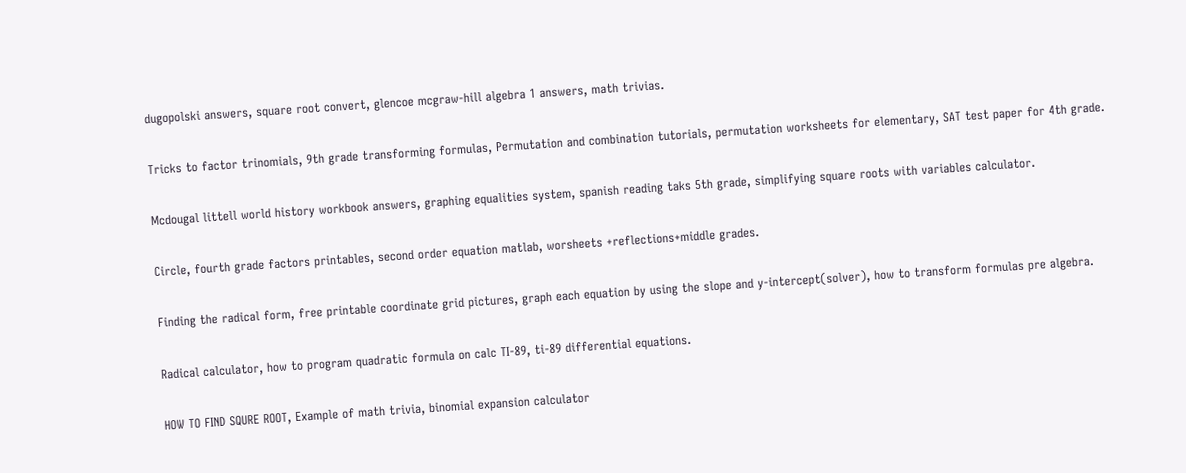dugopolski answers, square root convert, glencoe mcgraw-hill algebra 1 answers, math trivias.

Tricks to factor trinomials, 9th grade transforming formulas, Permutation and combination tutorials, permutation worksheets for elementary, SAT test paper for 4th grade.

Mcdougal littell world history workbook answers, graphing equalities system, spanish reading taks 5th grade, simplifying square roots with variables calculator.

Circle, fourth grade factors printables, second order equation matlab, worsheets +reflections+middle grades.

Finding the radical form, free printable coordinate grid pictures, graph each equation by using the slope and y-intercept(solver), how to transform formulas pre algebra.

Radical calculator, how to program quadratic formula on calc TI-89, ti-89 differential equations.

HOW TO FIND SQURE ROOT, Example of math trivia, binomial expansion calculator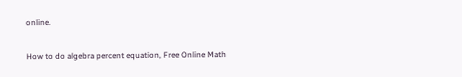online.

How to do algebra percent equation, Free Online Math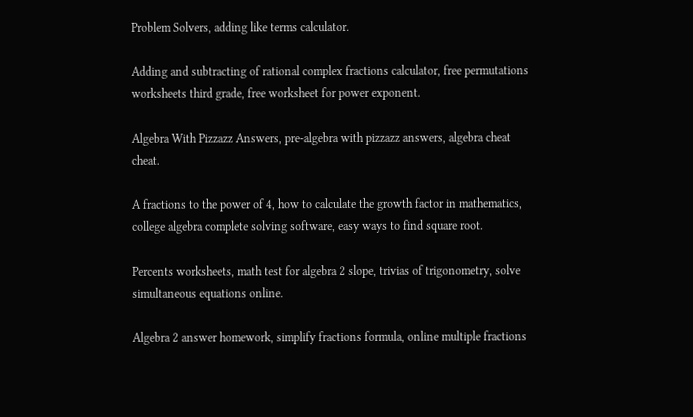Problem Solvers, adding like terms calculator.

Adding and subtracting of rational complex fractions calculator, free permutations worksheets third grade, free worksheet for power exponent.

Algebra With Pizzazz Answers, pre-algebra with pizzazz answers, algebra cheat cheat.

A fractions to the power of 4, how to calculate the growth factor in mathematics, college algebra complete solving software, easy ways to find square root.

Percents worksheets, math test for algebra 2 slope, trivias of trigonometry, solve simultaneous equations online.

Algebra 2 answer homework, simplify fractions formula, online multiple fractions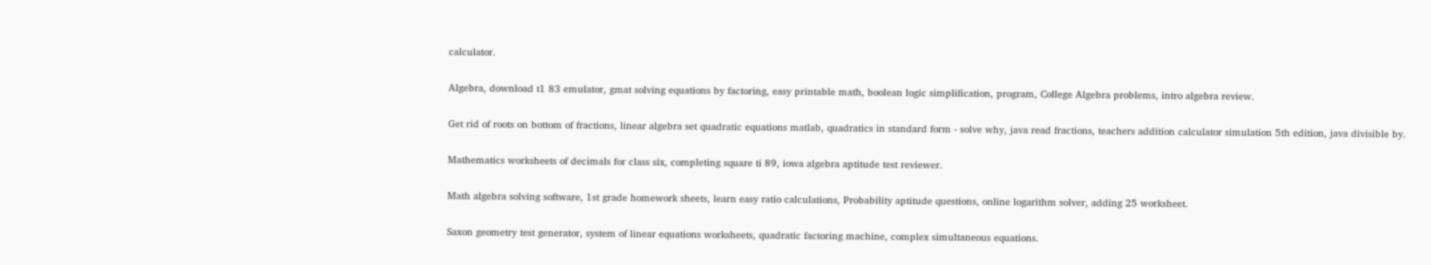calculator.

Algebra, download t1 83 emulator, gmat solving equations by factoring, easy printable math, boolean logic simplification, program, College Algebra problems, intro algebra review.

Get rid of roots on bottom of fractions, linear algebra set quadratic equations matlab, quadratics in standard form - solve why, java read fractions, teachers addition calculator simulation 5th edition, java divisible by.

Mathematics worksheets of decimals for class six, completing square ti 89, iowa algebra aptitude test reviewer.

Math algebra solving software, 1st grade homework sheets, learn easy ratio calculations, Probability aptitude questions, online logarithm solver, adding 25 worksheet.

Saxon geometry test generator, system of linear equations worksheets, quadratic factoring machine, complex simultaneous equations.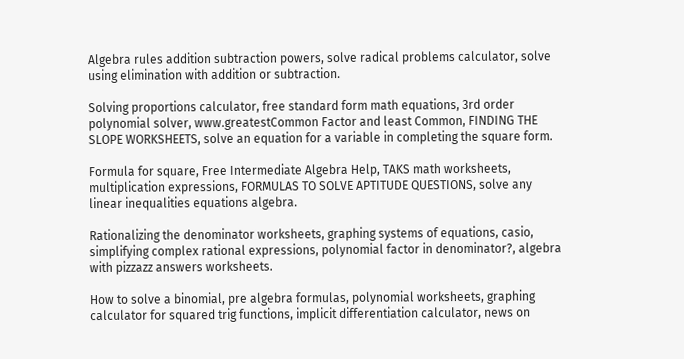Algebra rules addition subtraction powers, solve radical problems calculator, solve using elimination with addition or subtraction.

Solving proportions calculator, free standard form math equations, 3rd order polynomial solver, www.greatestCommon Factor and least Common, FINDING THE SLOPE WORKSHEETS, solve an equation for a variable in completing the square form.

Formula for square, Free Intermediate Algebra Help, TAKS math worksheets, multiplication expressions, FORMULAS TO SOLVE APTITUDE QUESTIONS, solve any linear inequalities equations algebra.

Rationalizing the denominator worksheets, graphing systems of equations, casio, simplifying complex rational expressions, polynomial factor in denominator?, algebra with pizzazz answers worksheets.

How to solve a binomial, pre algebra formulas, polynomial worksheets, graphing calculator for squared trig functions, implicit differentiation calculator, news on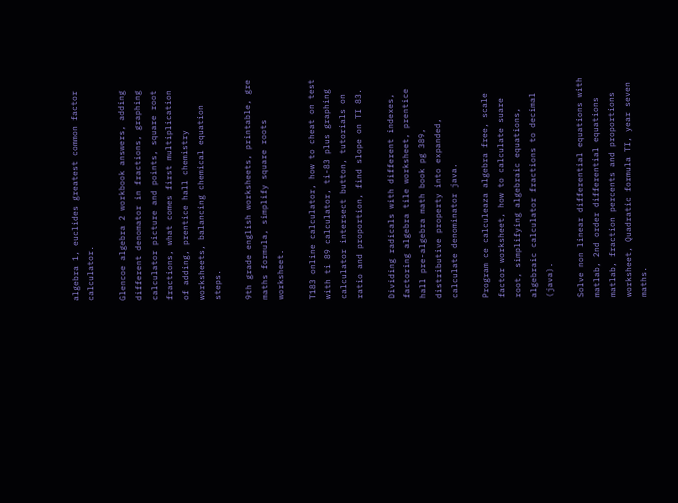algebra 1, euclides greatest common factor calculator.

Glencoe algebra 2 workbook answers, adding different denomator in fractions, graphing calculator picture and points, square root fractions, what comes first multiplication of adding, prentice hall chemistry worksheets, balancing chemical equation steps.

9th grade english worksheets, printable, gre maths formula, simplify square roots worksheet.

T183 online calculator, how to cheat on test with ti 89 calculator, ti-83 plus graphing calculator intersect button, tutorials on ratio and proportion, find slope on TI 83.

Dividing radicals with different indexes, factoring algebra tile worksheet, prentice hall pre-algebra math book pg 389, distributive property into expanded, calculate denominator java.

Program ce calculeaza algebra free, scale factor worksheet, how to calculate suare root, simplifying algebraic equations, algebraic calculator fractions to decimal (java).

Solve non linear differential equations with matlab, 2nd order differential equations matlab, fraction percents and proportions worksheet, Quadratic formula TI, year seven maths.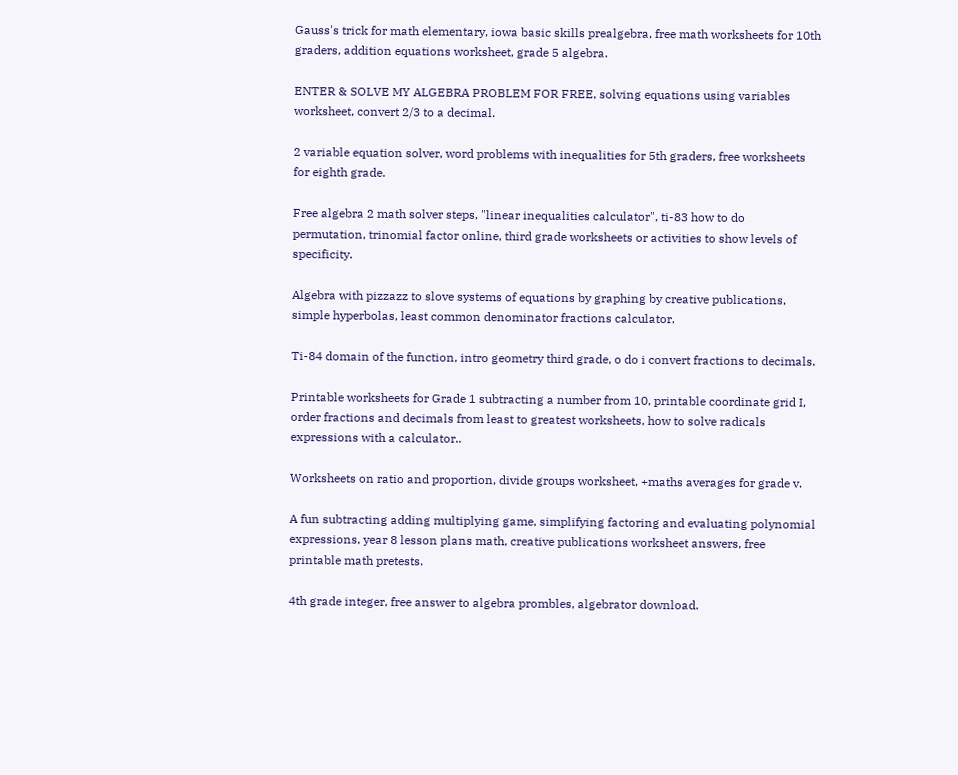Gauss's trick for math elementary, iowa basic skills prealgebra, free math worksheets for 10th graders, addition equations worksheet, grade 5 algebra.

ENTER & SOLVE MY ALGEBRA PROBLEM FOR FREE, solving equations using variables worksheet, convert 2/3 to a decimal.

2 variable equation solver, word problems with inequalities for 5th graders, free worksheets for eighth grade.

Free algebra 2 math solver steps, "linear inequalities calculator", ti-83 how to do permutation, trinomial factor online, third grade worksheets or activities to show levels of specificity.

Algebra with pizzazz to slove systems of equations by graphing by creative publications, simple hyperbolas, least common denominator fractions calculator.

Ti-84 domain of the function, intro geometry third grade, o do i convert fractions to decimals.

Printable worksheets for Grade 1 subtracting a number from 10, printable coordinate grid I, order fractions and decimals from least to greatest worksheets, how to solve radicals expressions with a calculator..

Worksheets on ratio and proportion, divide groups worksheet, +maths averages for grade v.

A fun subtracting adding multiplying game, simplifying factoring and evaluating polynomial expressions, year 8 lesson plans math, creative publications worksheet answers, free printable math pretests.

4th grade integer, free answer to algebra prombles, algebrator download.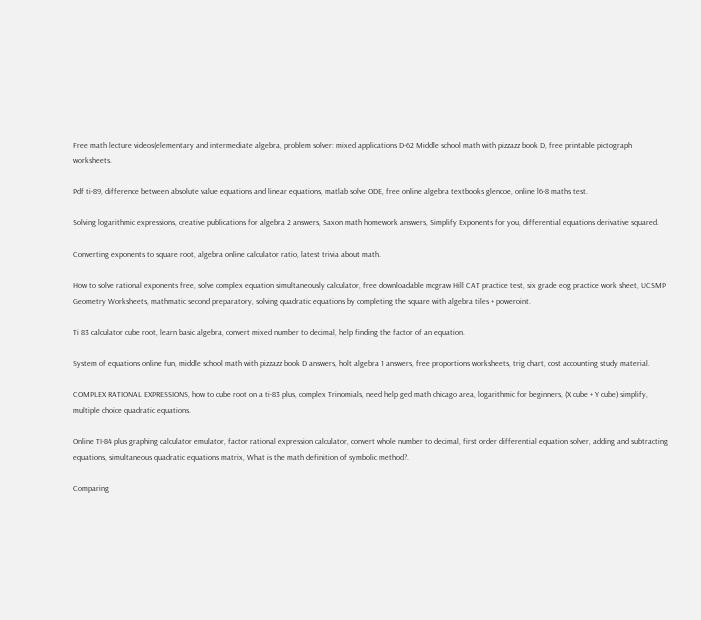Free math lecture videos(elementary and intermediate algebra, problem solver: mixed applications D-62 Middle school math with pizzazz book D, free printable pictograph worksheets.

Pdf ti-89, difference between absolute value equations and linear equations, matlab solve ODE, free online algebra textbooks glencoe, online l6-8 maths test.

Solving logarithmic expressions, creative publications for algebra 2 answers, Saxon math homework answers, Simplify Exponents for you, differential equations derivative squared.

Converting exponents to square root, algebra online calculator ratio, latest trivia about math.

How to solve rational exponents free, solve complex equation simultaneously calculator, free downloadable mcgraw Hill CAT practice test, six grade eog practice work sheet, UCSMP Geometry Worksheets, mathmatic second preparatory, solving quadratic equations by completing the square with algebra tiles + poweroint.

Ti 83 calculator cube root, learn basic algebra, convert mixed number to decimal, help finding the factor of an equation.

System of equations online fun, middle school math with pizzazz book D answers, holt algebra 1 answers, free proportions worksheets, trig chart, cost accounting study material.

COMPLEX RATIONAL EXPRESSIONS, how to cube root on a ti-83 plus, complex Trinomials, need help ged math chicago area, logarithmic for beginners, (X cube + Y cube) simplify, multiple choice quadratic equations.

Online TI-84 plus graphing calculator emulator, factor rational expression calculator, convert whole number to decimal, first order differential equation solver, adding and subtracting equations, simultaneous quadratic equations matrix, What is the math definition of symbolic method?.

Comparing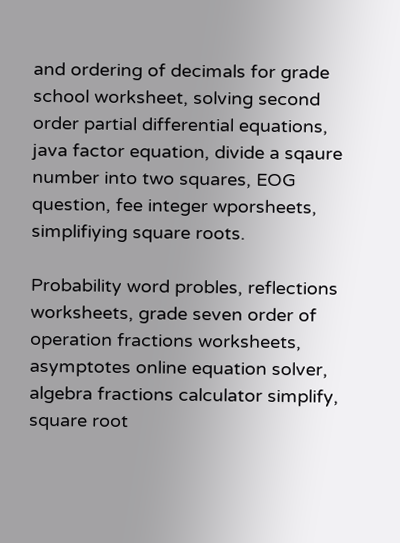and ordering of decimals for grade school worksheet, solving second order partial differential equations, java factor equation, divide a sqaure number into two squares, EOG question, fee integer wporsheets, simplifiying square roots.

Probability word probles, reflections worksheets, grade seven order of operation fractions worksheets, asymptotes online equation solver, algebra fractions calculator simplify, square root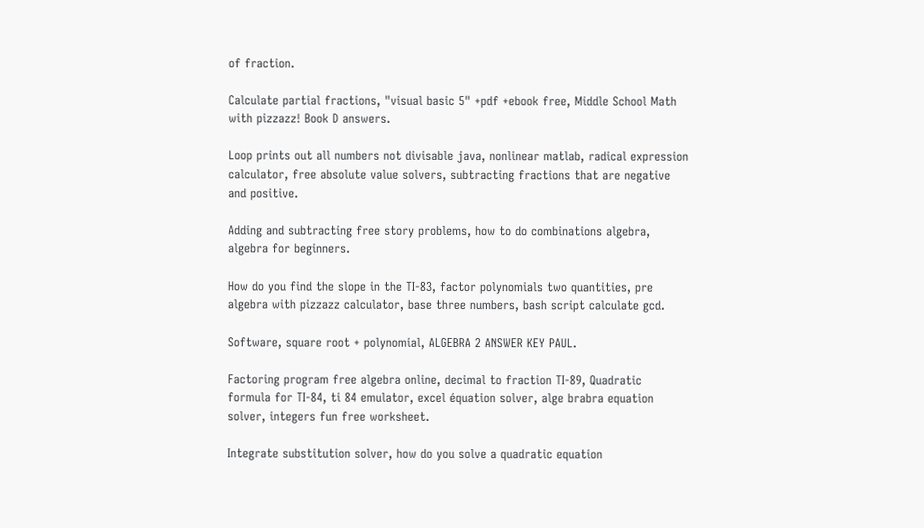of fraction.

Calculate partial fractions, "visual basic 5" +pdf +ebook free, Middle School Math with pizzazz! Book D answers.

Loop prints out all numbers not divisable java, nonlinear matlab, radical expression calculator, free absolute value solvers, subtracting fractions that are negative and positive.

Adding and subtracting free story problems, how to do combinations algebra, algebra for beginners.

How do you find the slope in the TI-83, factor polynomials two quantities, pre algebra with pizzazz calculator, base three numbers, bash script calculate gcd.

Software, square root + polynomial, ALGEBRA 2 ANSWER KEY PAUL.

Factoring program free algebra online, decimal to fraction TI-89, Quadratic formula for TI-84, ti 84 emulator, excel équation solver, alge brabra equation solver, integers fun free worksheet.

Integrate substitution solver, how do you solve a quadratic equation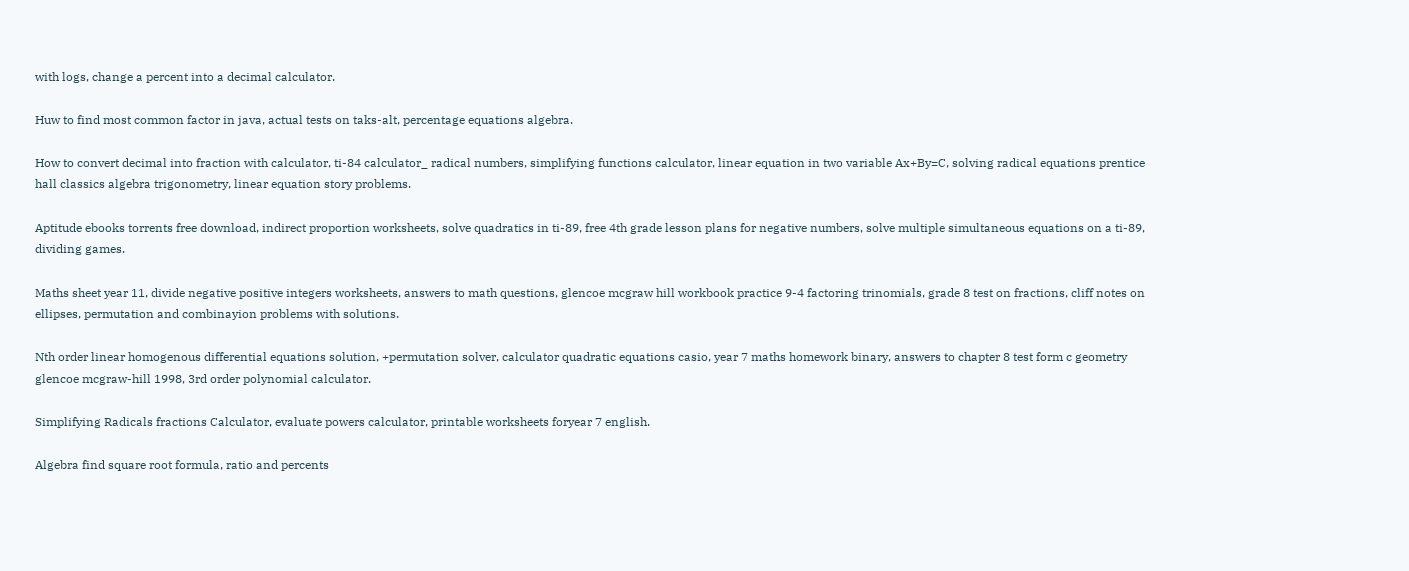with logs, change a percent into a decimal calculator.

Huw to find most common factor in java, actual tests on taks-alt, percentage equations algebra.

How to convert decimal into fraction with calculator, ti-84 calculator_ radical numbers, simplifying functions calculator, linear equation in two variable Ax+By=C, solving radical equations prentice hall classics algebra trigonometry, linear equation story problems.

Aptitude ebooks torrents free download, indirect proportion worksheets, solve quadratics in ti-89, free 4th grade lesson plans for negative numbers, solve multiple simultaneous equations on a ti-89, dividing games.

Maths sheet year 11, divide negative positive integers worksheets, answers to math questions, glencoe mcgraw hill workbook practice 9-4 factoring trinomials, grade 8 test on fractions, cliff notes on ellipses, permutation and combinayion problems with solutions.

Nth order linear homogenous differential equations solution, +permutation solver, calculator quadratic equations casio, year 7 maths homework binary, answers to chapter 8 test form c geometry glencoe mcgraw-hill 1998, 3rd order polynomial calculator.

Simplifying Radicals fractions Calculator, evaluate powers calculator, printable worksheets foryear 7 english.

Algebra find square root formula, ratio and percents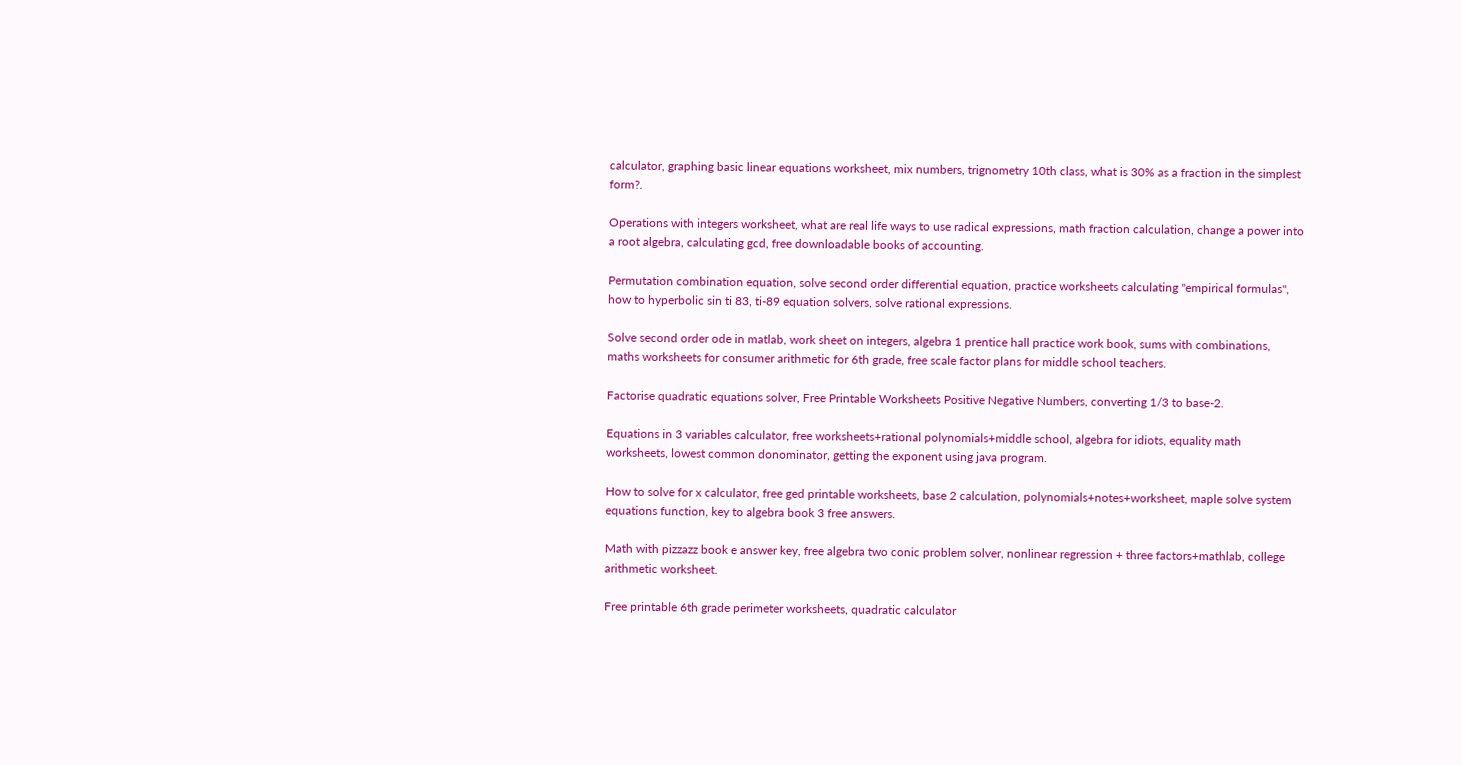calculator, graphing basic linear equations worksheet, mix numbers, trignometry 10th class, what is 30% as a fraction in the simplest form?.

Operations with integers worksheet, what are real life ways to use radical expressions, math fraction calculation, change a power into a root algebra, calculating gcd, free downloadable books of accounting.

Permutation combination equation, solve second order differential equation, practice worksheets calculating "empirical formulas", how to hyperbolic sin ti 83, ti-89 equation solvers, solve rational expressions.

Solve second order ode in matlab, work sheet on integers, algebra 1 prentice hall practice work book, sums with combinations, maths worksheets for consumer arithmetic for 6th grade, free scale factor plans for middle school teachers.

Factorise quadratic equations solver, Free Printable Worksheets Positive Negative Numbers, converting 1/3 to base-2.

Equations in 3 variables calculator, free worksheets+rational polynomials+middle school, algebra for idiots, equality math worksheets, lowest common donominator, getting the exponent using java program.

How to solve for x calculator, free ged printable worksheets, base 2 calculation, polynomials+notes+worksheet, maple solve system equations function, key to algebra book 3 free answers.

Math with pizzazz book e answer key, free algebra two conic problem solver, nonlinear regression + three factors+mathlab, college arithmetic worksheet.

Free printable 6th grade perimeter worksheets, quadratic calculator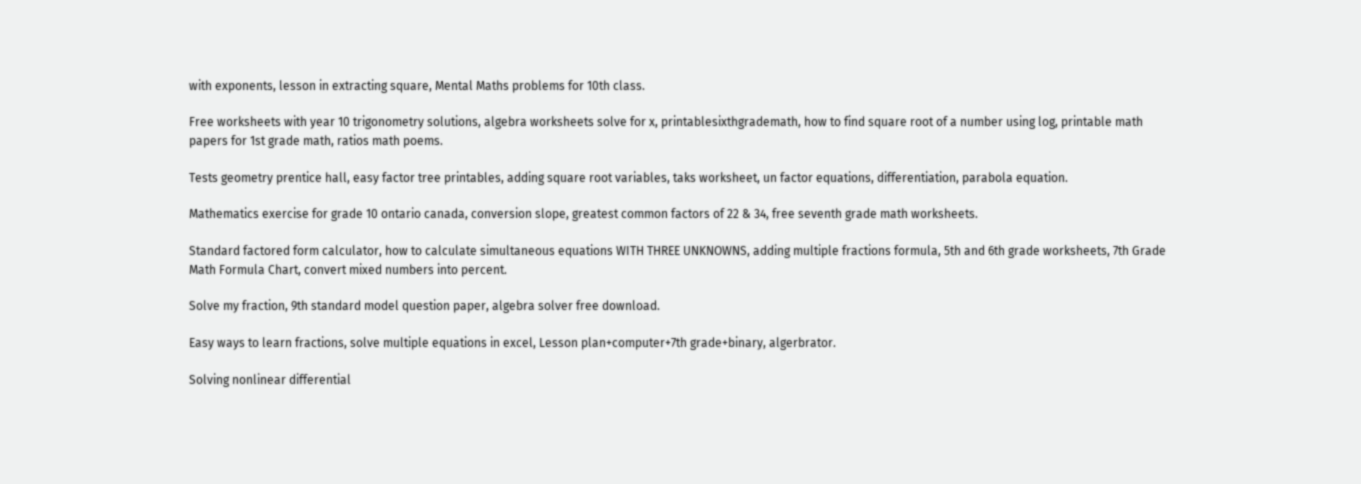with exponents, lesson in extracting square, Mental Maths problems for 10th class.

Free worksheets with year 10 trigonometry solutions, algebra worksheets solve for x, printablesixthgrademath, how to find square root of a number using log, printable math papers for 1st grade math, ratios math poems.

Tests geometry prentice hall, easy factor tree printables, adding square root variables, taks worksheet, un factor equations, differentiation, parabola equation.

Mathematics exercise for grade 10 ontario canada, conversion slope, greatest common factors of 22 & 34, free seventh grade math worksheets.

Standard factored form calculator, how to calculate simultaneous equations WITH THREE UNKNOWNS, adding multiple fractions formula, 5th and 6th grade worksheets, 7th Grade Math Formula Chart, convert mixed numbers into percent.

Solve my fraction, 9th standard model question paper, algebra solver free download.

Easy ways to learn fractions, solve multiple equations in excel, Lesson plan+computer+7th grade+binary, algerbrator.

Solving nonlinear differential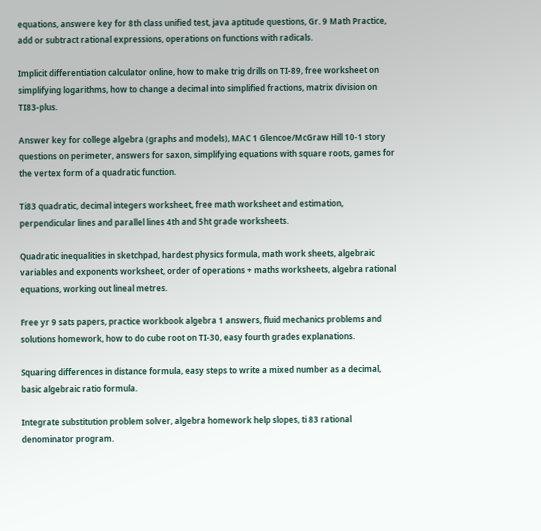equations, answere key for 8th class unified test, java aptitude questions, Gr. 9 Math Practice, add or subtract rational expressions, operations on functions with radicals.

Implicit differentiation calculator online, how to make trig drills on TI-89, free worksheet on simplifying logarithms, how to change a decimal into simplified fractions, matrix division on TI83-plus.

Answer key for college algebra (graphs and models), MAC 1 Glencoe/McGraw Hill 10-1 story questions on perimeter, answers for saxon, simplifying equations with square roots, games for the vertex form of a quadratic function.

Ti83 quadratic, decimal integers worksheet, free math worksheet and estimation, perpendicular lines and parallel lines 4th and 5ht grade worksheets.

Quadratic inequalities in sketchpad, hardest physics formula, math work sheets, algebraic variables and exponents worksheet, order of operations + maths worksheets, algebra rational equations, working out lineal metres.

Free yr 9 sats papers, practice workbook algebra 1 answers, fluid mechanics problems and solutions homework, how to do cube root on TI-30, easy fourth grades explanations.

Squaring differences in distance formula, easy steps to write a mixed number as a decimal, basic algebraic ratio formula.

Integrate substitution problem solver, algebra homework help slopes, ti 83 rational denominator program.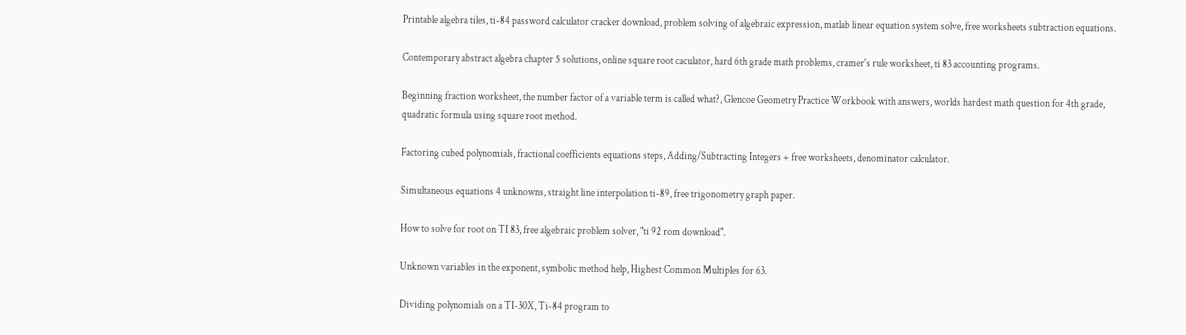Printable algebra tiles, ti-84 password calculator cracker download, problem solving of algebraic expression, matlab linear equation system solve, free worksheets subtraction equations.

Contemporary abstract algebra chapter 5 solutions, online square root caculator, hard 6th grade math problems, cramer's rule worksheet, ti 83 accounting programs.

Beginning fraction worksheet, the number factor of a variable term is called what?, Glencoe Geometry Practice Workbook with answers, worlds hardest math question for 4th grade, quadratic formula using square root method.

Factoring cubed polynomials, fractional coefficients equations steps, Adding/Subtracting Integers + free worksheets, denominator calculator.

Simultaneous equations 4 unknowns, straight line interpolation ti-89, free trigonometry graph paper.

How to solve for root on TI 83, free algebraic problem solver, "ti 92 rom download".

Unknown variables in the exponent, symbolic method help, Highest Common Multiples for 63.

Dividing polynomials on a TI-30X, Ti-84 program to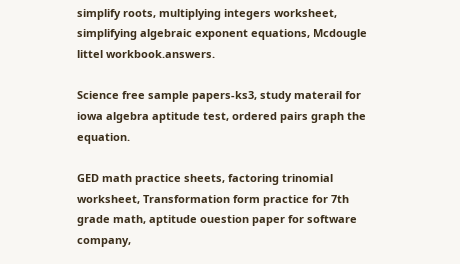simplify roots, multiplying integers worksheet, simplifying algebraic exponent equations, Mcdougle littel workbook.answers.

Science free sample papers-ks3, study materail for iowa algebra aptitude test, ordered pairs graph the equation.

GED math practice sheets, factoring trinomial worksheet, Transformation form practice for 7th grade math, aptitude ouestion paper for software company,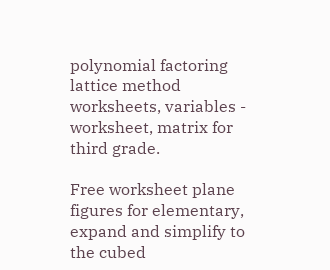polynomial factoring lattice method worksheets, variables - worksheet, matrix for third grade.

Free worksheet plane figures for elementary, expand and simplify to the cubed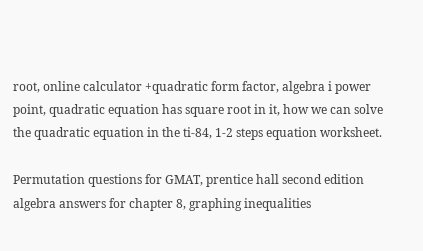root, online calculator +quadratic form factor, algebra i power point, quadratic equation has square root in it, how we can solve the quadratic equation in the ti-84, 1-2 steps equation worksheet.

Permutation questions for GMAT, prentice hall second edition algebra answers for chapter 8, graphing inequalities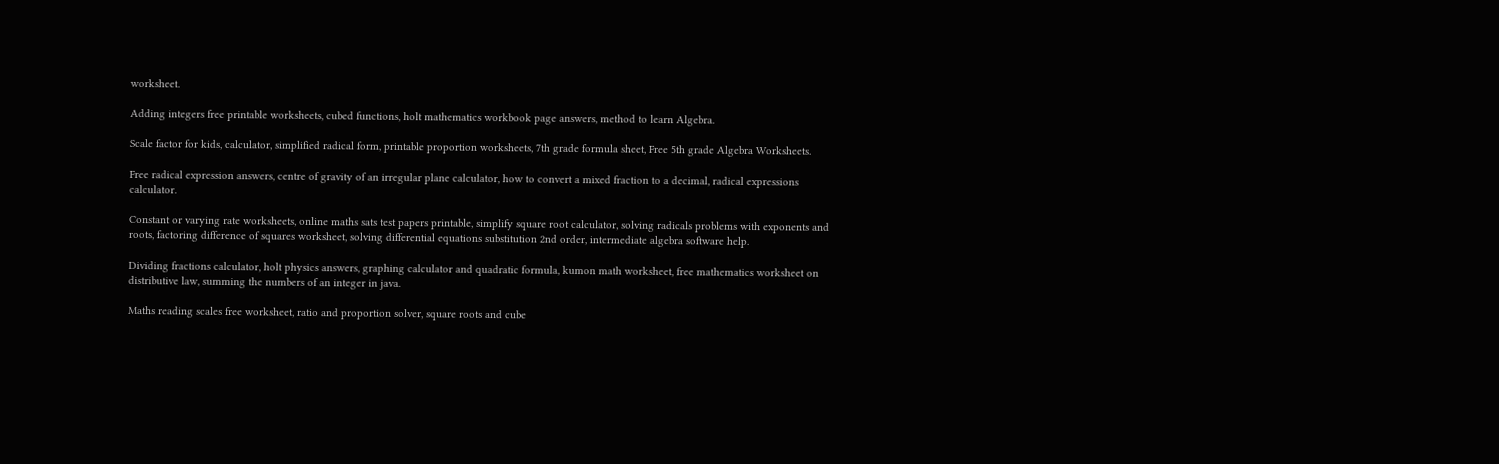worksheet.

Adding integers free printable worksheets, cubed functions, holt mathematics workbook page answers, method to learn Algebra.

Scale factor for kids, calculator, simplified radical form, printable proportion worksheets, 7th grade formula sheet, Free 5th grade Algebra Worksheets.

Free radical expression answers, centre of gravity of an irregular plane calculator, how to convert a mixed fraction to a decimal, radical expressions calculator.

Constant or varying rate worksheets, online maths sats test papers printable, simplify square root calculator, solving radicals problems with exponents and roots, factoring difference of squares worksheet, solving differential equations substitution 2nd order, intermediate algebra software help.

Dividing fractions calculator, holt physics answers, graphing calculator and quadratic formula, kumon math worksheet, free mathematics worksheet on distributive law, summing the numbers of an integer in java.

Maths reading scales free worksheet, ratio and proportion solver, square roots and cube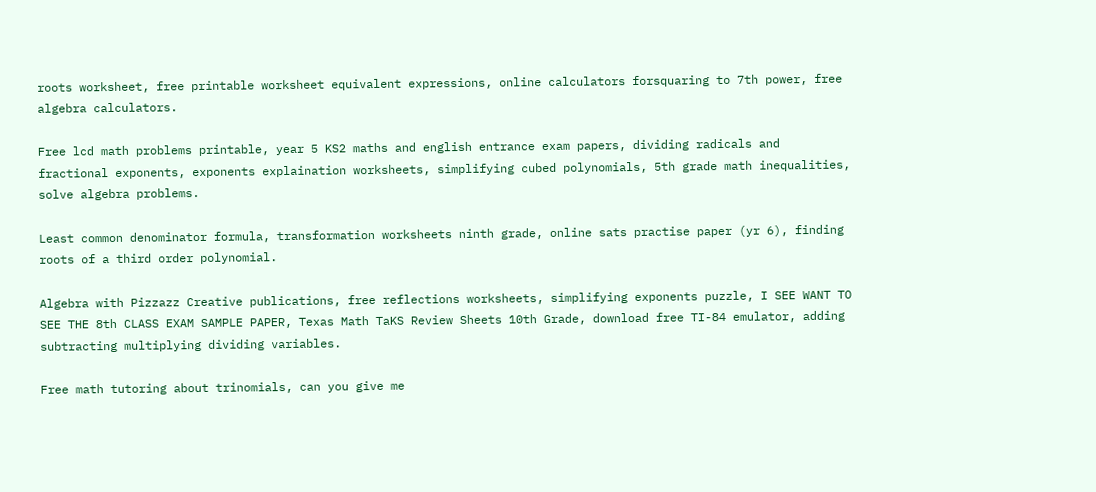roots worksheet, free printable worksheet equivalent expressions, online calculators forsquaring to 7th power, free algebra calculators.

Free lcd math problems printable, year 5 KS2 maths and english entrance exam papers, dividing radicals and fractional exponents, exponents explaination worksheets, simplifying cubed polynomials, 5th grade math inequalities, solve algebra problems.

Least common denominator formula, transformation worksheets ninth grade, online sats practise paper (yr 6), finding roots of a third order polynomial.

Algebra with Pizzazz Creative publications, free reflections worksheets, simplifying exponents puzzle, I SEE WANT TO SEE THE 8th CLASS EXAM SAMPLE PAPER, Texas Math TaKS Review Sheets 10th Grade, download free TI-84 emulator, adding subtracting multiplying dividing variables.

Free math tutoring about trinomials, can you give me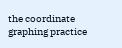the coordinate graphing practice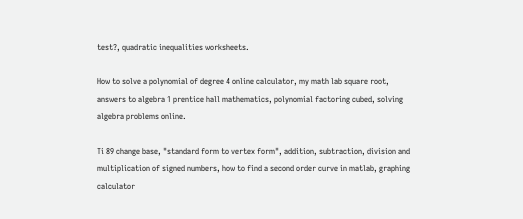test?, quadratic inequalities worksheets.

How to solve a polynomial of degree 4 online calculator, my math lab square root, answers to algebra 1 prentice hall mathematics, polynomial factoring cubed, solving algebra problems online.

Ti 89 change base, "standard form to vertex form", addition, subtraction, division and multiplication of signed numbers, how to find a second order curve in matlab, graphing calculator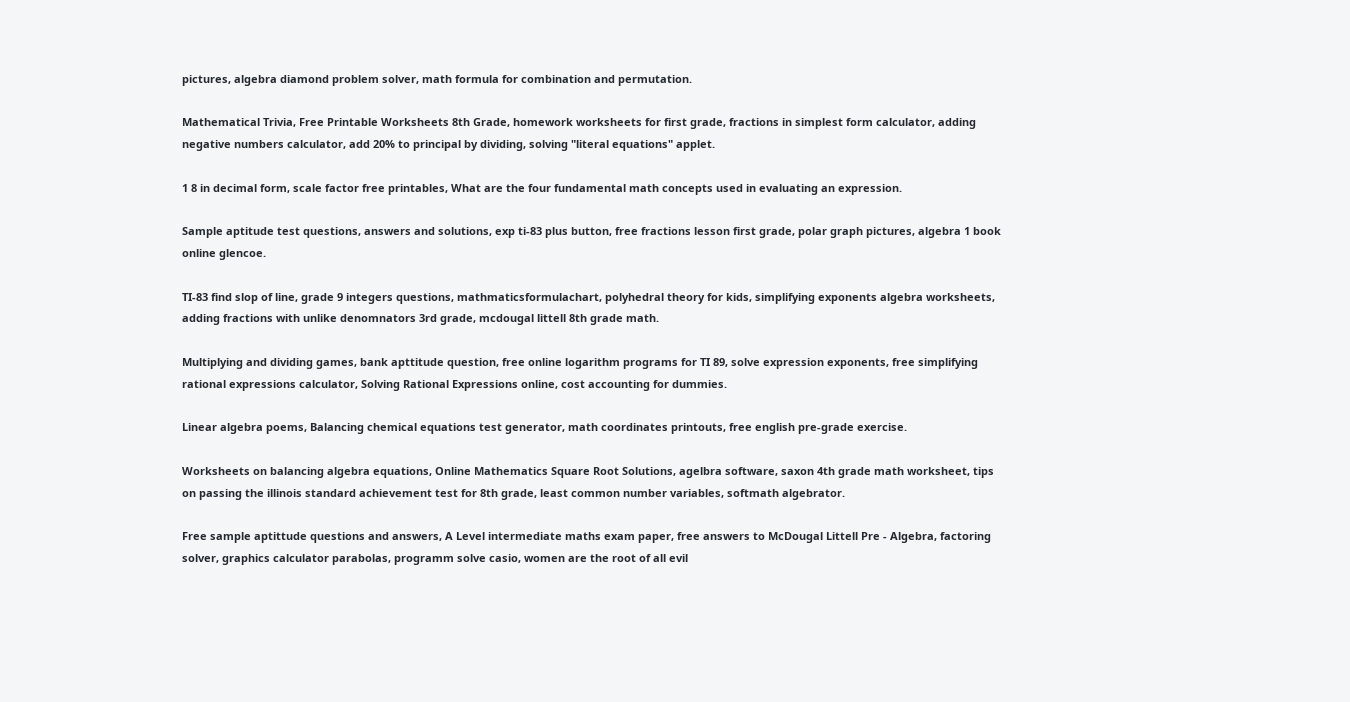pictures, algebra diamond problem solver, math formula for combination and permutation.

Mathematical Trivia, Free Printable Worksheets 8th Grade, homework worksheets for first grade, fractions in simplest form calculator, adding negative numbers calculator, add 20% to principal by dividing, solving "literal equations" applet.

1 8 in decimal form, scale factor free printables, What are the four fundamental math concepts used in evaluating an expression.

Sample aptitude test questions, answers and solutions, exp ti-83 plus button, free fractions lesson first grade, polar graph pictures, algebra 1 book online glencoe.

TI-83 find slop of line, grade 9 integers questions, mathmaticsformulachart, polyhedral theory for kids, simplifying exponents algebra worksheets, adding fractions with unlike denomnators 3rd grade, mcdougal littell 8th grade math.

Multiplying and dividing games, bank apttitude question, free online logarithm programs for TI 89, solve expression exponents, free simplifying rational expressions calculator, Solving Rational Expressions online, cost accounting for dummies.

Linear algebra poems, Balancing chemical equations test generator, math coordinates printouts, free english pre-grade exercise.

Worksheets on balancing algebra equations, Online Mathematics Square Root Solutions, agelbra software, saxon 4th grade math worksheet, tips on passing the illinois standard achievement test for 8th grade, least common number variables, softmath algebrator.

Free sample aptittude questions and answers, A Level intermediate maths exam paper, free answers to McDougal Littell Pre - Algebra, factoring solver, graphics calculator parabolas, programm solve casio, women are the root of all evil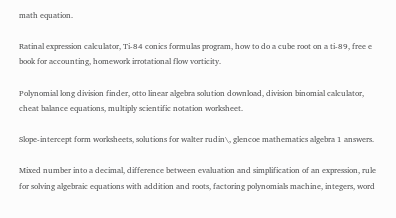math equation.

Ratinal expression calculator, Ti-84 conics formulas program, how to do a cube root on a ti-89, free e book for accounting, homework irrotational flow vorticity.

Polynomial long division finder, otto linear algebra solution download, division binomial calculator, cheat balance equations, multiply scientific notation worksheet.

Slope-intercept form worksheets, solutions for walter rudin\, glencoe mathematics algebra 1 answers.

Mixed number into a decimal, difference between evaluation and simplification of an expression, rule for solving algebraic equations with addition and roots, factoring polynomials machine, integers, word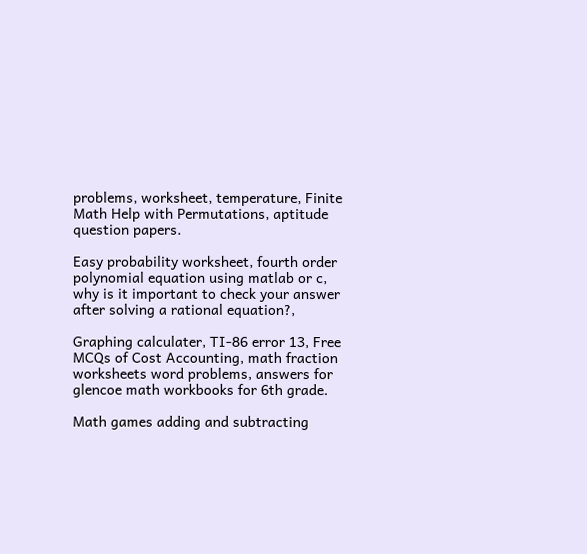problems, worksheet, temperature, Finite Math Help with Permutations, aptitude question papers.

Easy probability worksheet, fourth order polynomial equation using matlab or c, why is it important to check your answer after solving a rational equation?,

Graphing calculater, TI-86 error 13, Free MCQs of Cost Accounting, math fraction worksheets word problems, answers for glencoe math workbooks for 6th grade.

Math games adding and subtracting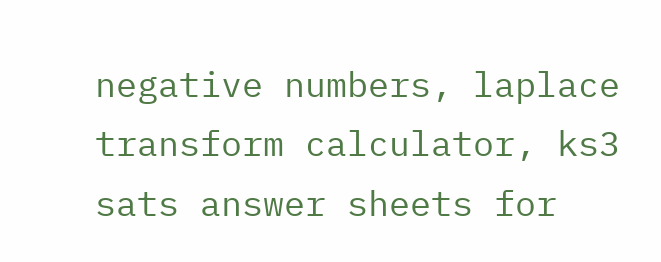negative numbers, laplace transform calculator, ks3 sats answer sheets for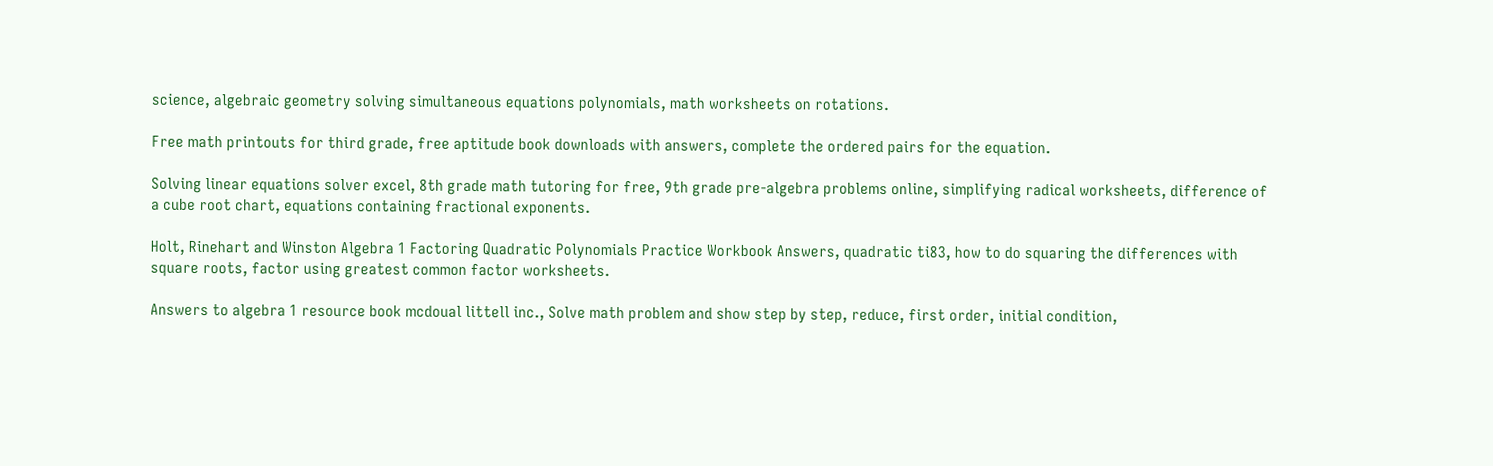science, algebraic geometry solving simultaneous equations polynomials, math worksheets on rotations.

Free math printouts for third grade, free aptitude book downloads with answers, complete the ordered pairs for the equation.

Solving linear equations solver excel, 8th grade math tutoring for free, 9th grade pre-algebra problems online, simplifying radical worksheets, difference of a cube root chart, equations containing fractional exponents.

Holt, Rinehart and Winston Algebra 1 Factoring Quadratic Polynomials Practice Workbook Answers, quadratic ti83, how to do squaring the differences with square roots, factor using greatest common factor worksheets.

Answers to algebra 1 resource book mcdoual littell inc., Solve math problem and show step by step, reduce, first order, initial condition,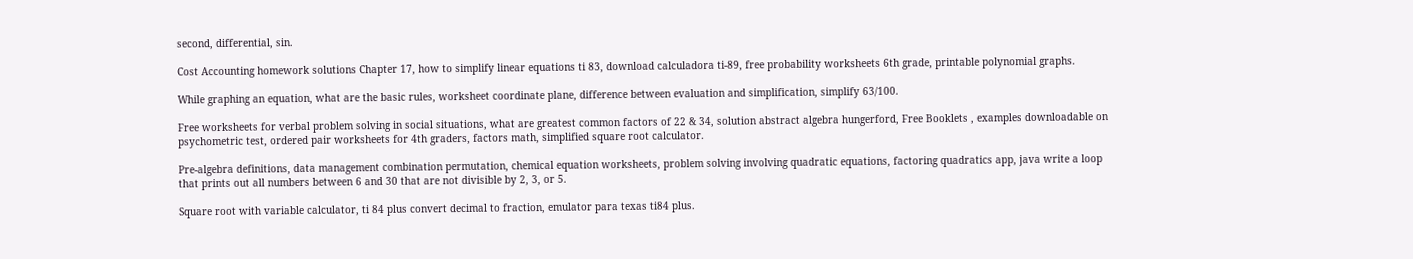second, differential, sin.

Cost Accounting homework solutions Chapter 17, how to simplify linear equations ti 83, download calculadora ti-89, free probability worksheets 6th grade, printable polynomial graphs.

While graphing an equation, what are the basic rules, worksheet coordinate plane, difference between evaluation and simplification, simplify 63/100.

Free worksheets for verbal problem solving in social situations, what are greatest common factors of 22 & 34, solution abstract algebra hungerford, Free Booklets , examples downloadable on psychometric test, ordered pair worksheets for 4th graders, factors math, simplified square root calculator.

Pre-algebra definitions, data management combination permutation, chemical equation worksheets, problem solving involving quadratic equations, factoring quadratics app, java write a loop that prints out all numbers between 6 and 30 that are not divisible by 2, 3, or 5.

Square root with variable calculator, ti 84 plus convert decimal to fraction, emulator para texas ti84 plus.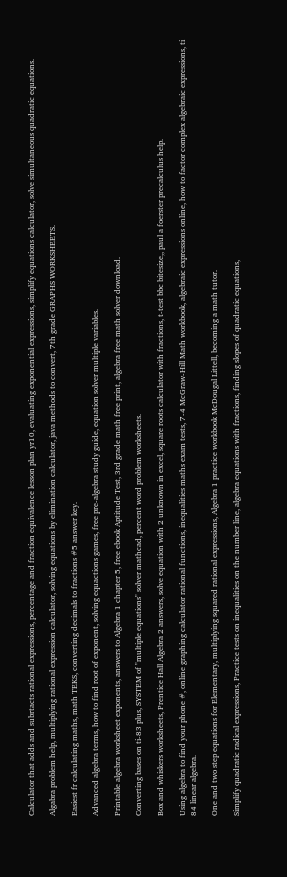Calculator that adds and subrtacts rational expressions, percentage and fraction equivalence lesson plan yr10, evaluating exponential expressions, simplify equations calculator, solve simultaneous quadratic equations.

Algabra problem help, multiplying rational expression calculator, solving equations by elimination calculator, java methods to convert, 7th grade GRAPHS WORKSHEETS.

Easiest fr calculating maths, math TEKS, converting decimals to fractions #5 answer key.

Advanced algebra terms, how to find root of exponent, solving equactions games, free pre-algebra study guide, equation solver multiple variables.

Printable algebra worksheet exponents, answers to Algebra 1 chapter 5, free ebook Aptitude Test, 3rd grade math free print, algebra free math solver download.

Converting bases on ti-83 plus, SYSTEM of "multiple equations" solver mathcad, percent word problem worksheets.

Box and whiskers worksheets, Prentice Hall Algebra 2 answers, solve equation with 2 unknown in excel, square roots calculator with fractions, t-test bbc bitesize,, paul a foerster precalculus help.

Using algebra to find your phone #, online graphing calculator rational functions, inequalities maths exam tests, 7-4 McGraw-Hill Math workbook, algebraic expressions online, how to factor complex algebraic expressions, ti 84 linear algebra.

One and two step equations for Elementary, multiplying squared rational expressions, Algebra 1 practice workbook McDougal Littell, becoming a math tutor.

Simplify quadratic radical expressions, Practice tests on inequalities on the number line, algebra equations with fractions, finding slopes of quadratic equations,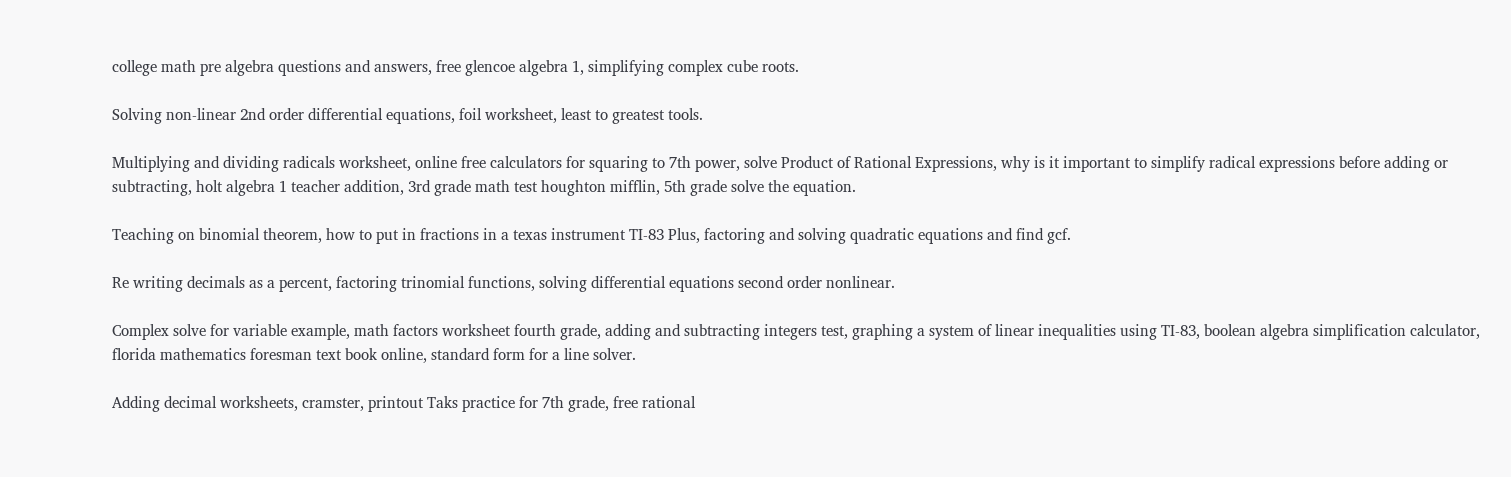college math pre algebra questions and answers, free glencoe algebra 1, simplifying complex cube roots.

Solving non-linear 2nd order differential equations, foil worksheet, least to greatest tools.

Multiplying and dividing radicals worksheet, online free calculators for squaring to 7th power, solve Product of Rational Expressions, why is it important to simplify radical expressions before adding or subtracting, holt algebra 1 teacher addition, 3rd grade math test houghton mifflin, 5th grade solve the equation.

Teaching on binomial theorem, how to put in fractions in a texas instrument TI-83 Plus, factoring and solving quadratic equations and find gcf.

Re writing decimals as a percent, factoring trinomial functions, solving differential equations second order nonlinear.

Complex solve for variable example, math factors worksheet fourth grade, adding and subtracting integers test, graphing a system of linear inequalities using TI-83, boolean algebra simplification calculator, florida mathematics foresman text book online, standard form for a line solver.

Adding decimal worksheets, cramster, printout Taks practice for 7th grade, free rational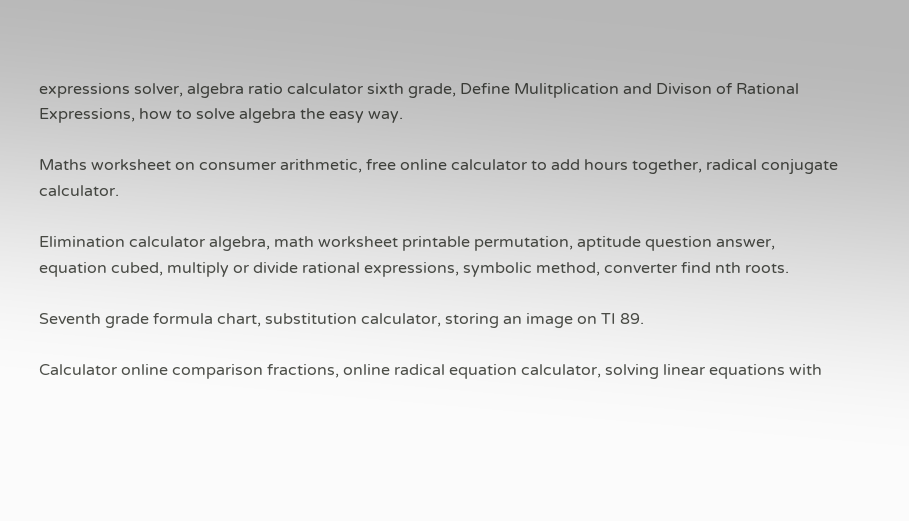expressions solver, algebra ratio calculator sixth grade, Define Mulitplication and Divison of Rational Expressions, how to solve algebra the easy way.

Maths worksheet on consumer arithmetic, free online calculator to add hours together, radical conjugate calculator.

Elimination calculator algebra, math worksheet printable permutation, aptitude question answer, equation cubed, multiply or divide rational expressions, symbolic method, converter find nth roots.

Seventh grade formula chart, substitution calculator, storing an image on TI 89.

Calculator online comparison fractions, online radical equation calculator, solving linear equations with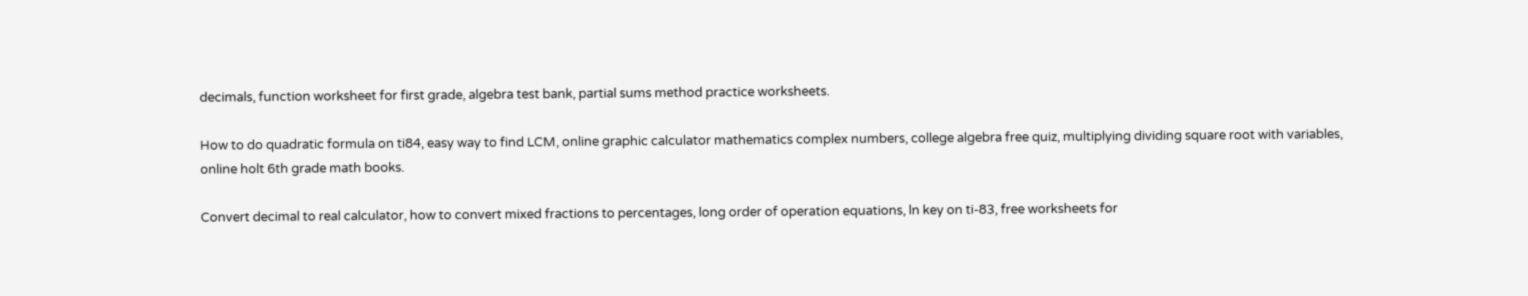decimals, function worksheet for first grade, algebra test bank, partial sums method practice worksheets.

How to do quadratic formula on ti84, easy way to find LCM, online graphic calculator mathematics complex numbers, college algebra free quiz, multiplying dividing square root with variables, online holt 6th grade math books.

Convert decimal to real calculator, how to convert mixed fractions to percentages, long order of operation equations, ln key on ti-83, free worksheets for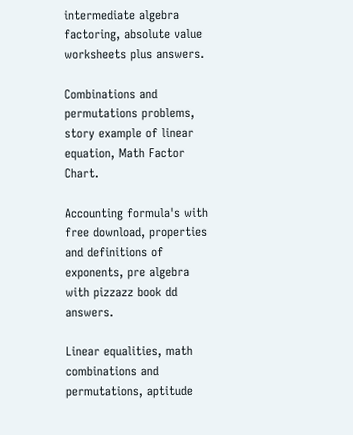intermediate algebra factoring, absolute value worksheets plus answers.

Combinations and permutations problems, story example of linear equation, Math Factor Chart.

Accounting formula's with free download, properties and definitions of exponents, pre algebra with pizzazz book dd answers.

Linear equalities, math combinations and permutations, aptitude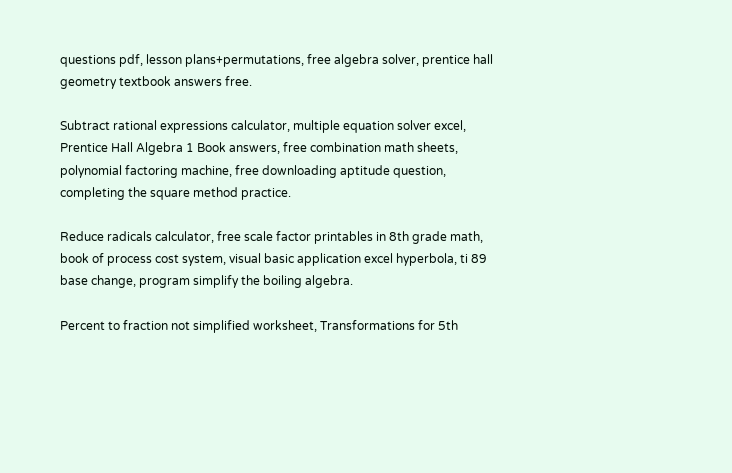questions pdf, lesson plans+permutations, free algebra solver, prentice hall geometry textbook answers free.

Subtract rational expressions calculator, multiple equation solver excel, Prentice Hall Algebra 1 Book answers, free combination math sheets, polynomial factoring machine, free downloading aptitude question, completing the square method practice.

Reduce radicals calculator, free scale factor printables in 8th grade math, book of process cost system, visual basic application excel hyperbola, ti 89 base change, program simplify the boiling algebra.

Percent to fraction not simplified worksheet, Transformations for 5th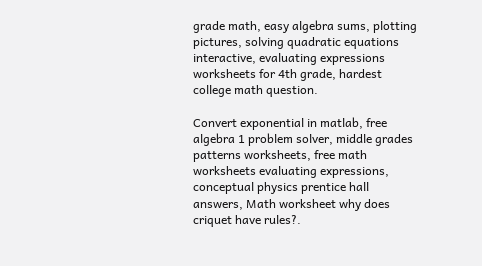grade math, easy algebra sums, plotting pictures, solving quadratic equations interactive, evaluating expressions worksheets for 4th grade, hardest college math question.

Convert exponential in matlab, free algebra 1 problem solver, middle grades patterns worksheets, free math worksheets evaluating expressions, conceptual physics prentice hall answers, Math worksheet why does criquet have rules?.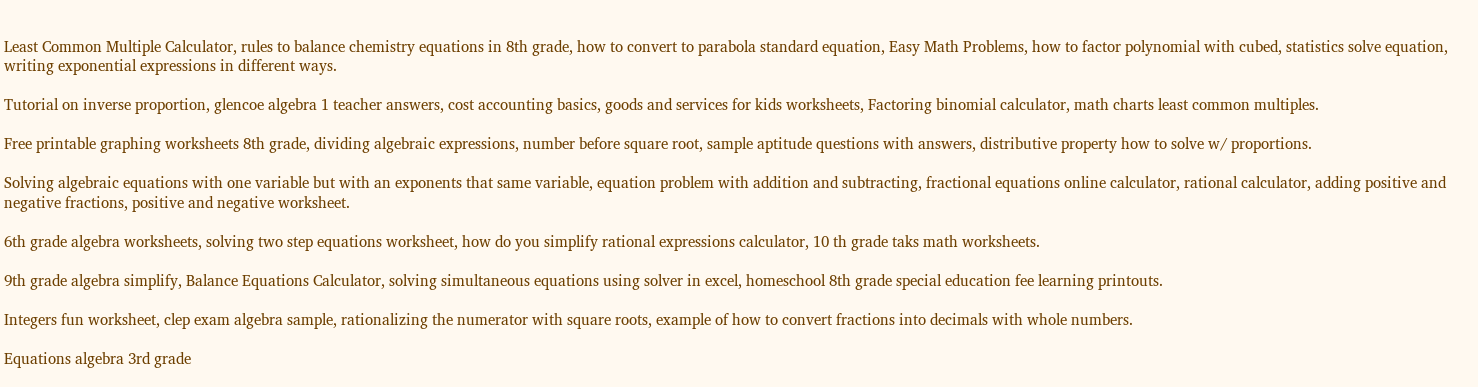Least Common Multiple Calculator, rules to balance chemistry equations in 8th grade, how to convert to parabola standard equation, Easy Math Problems, how to factor polynomial with cubed, statistics solve equation, writing exponential expressions in different ways.

Tutorial on inverse proportion, glencoe algebra 1 teacher answers, cost accounting basics, goods and services for kids worksheets, Factoring binomial calculator, math charts least common multiples.

Free printable graphing worksheets 8th grade, dividing algebraic expressions, number before square root, sample aptitude questions with answers, distributive property how to solve w/ proportions.

Solving algebraic equations with one variable but with an exponents that same variable, equation problem with addition and subtracting, fractional equations online calculator, rational calculator, adding positive and negative fractions, positive and negative worksheet.

6th grade algebra worksheets, solving two step equations worksheet, how do you simplify rational expressions calculator, 10 th grade taks math worksheets.

9th grade algebra simplify, Balance Equations Calculator, solving simultaneous equations using solver in excel, homeschool 8th grade special education fee learning printouts.

Integers fun worksheet, clep exam algebra sample, rationalizing the numerator with square roots, example of how to convert fractions into decimals with whole numbers.

Equations algebra 3rd grade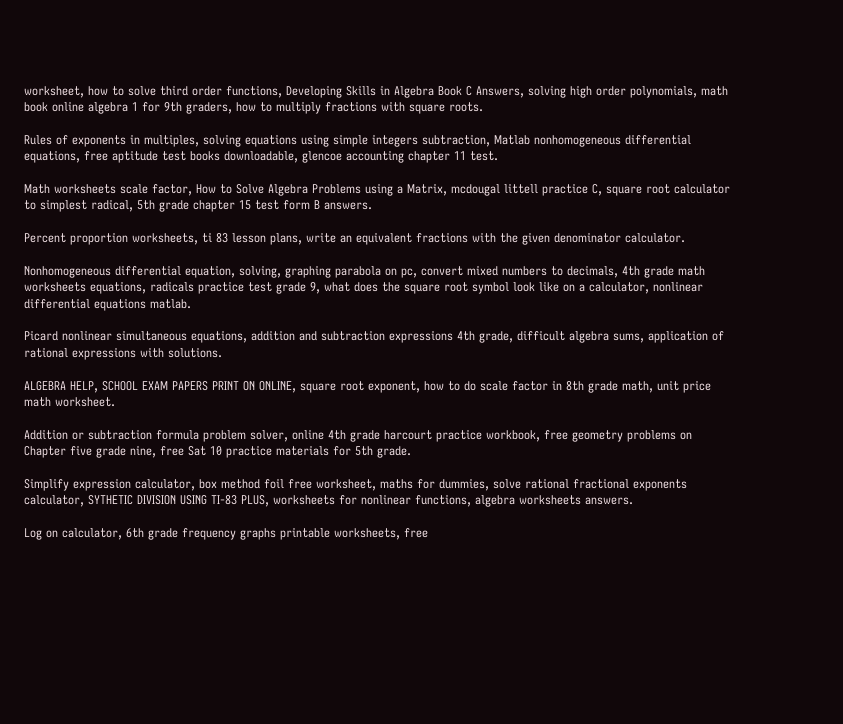worksheet, how to solve third order functions, Developing Skills in Algebra Book C Answers, solving high order polynomials, math book online algebra 1 for 9th graders, how to multiply fractions with square roots.

Rules of exponents in multiples, solving equations using simple integers subtraction, Matlab nonhomogeneous differential equations, free aptitude test books downloadable, glencoe accounting chapter 11 test.

Math worksheets scale factor, How to Solve Algebra Problems using a Matrix, mcdougal littell practice C, square root calculator to simplest radical, 5th grade chapter 15 test form B answers.

Percent proportion worksheets, ti 83 lesson plans, write an equivalent fractions with the given denominator calculator.

Nonhomogeneous differential equation, solving, graphing parabola on pc, convert mixed numbers to decimals, 4th grade math worksheets equations, radicals practice test grade 9, what does the square root symbol look like on a calculator, nonlinear differential equations matlab.

Picard nonlinear simultaneous equations, addition and subtraction expressions 4th grade, difficult algebra sums, application of rational expressions with solutions.

ALGEBRA HELP, SCHOOL EXAM PAPERS PRINT ON ONLINE, square root exponent, how to do scale factor in 8th grade math, unit price math worksheet.

Addition or subtraction formula problem solver, online 4th grade harcourt practice workbook, free geometry problems on Chapter five grade nine, free Sat 10 practice materials for 5th grade.

Simplify expression calculator, box method foil free worksheet, maths for dummies, solve rational fractional exponents calculator, SYTHETIC DIVISION USING TI-83 PLUS, worksheets for nonlinear functions, algebra worksheets answers.

Log on calculator, 6th grade frequency graphs printable worksheets, free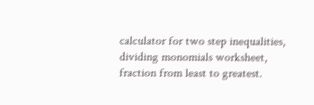calculator for two step inequalities, dividing monomials worksheet, fraction from least to greatest.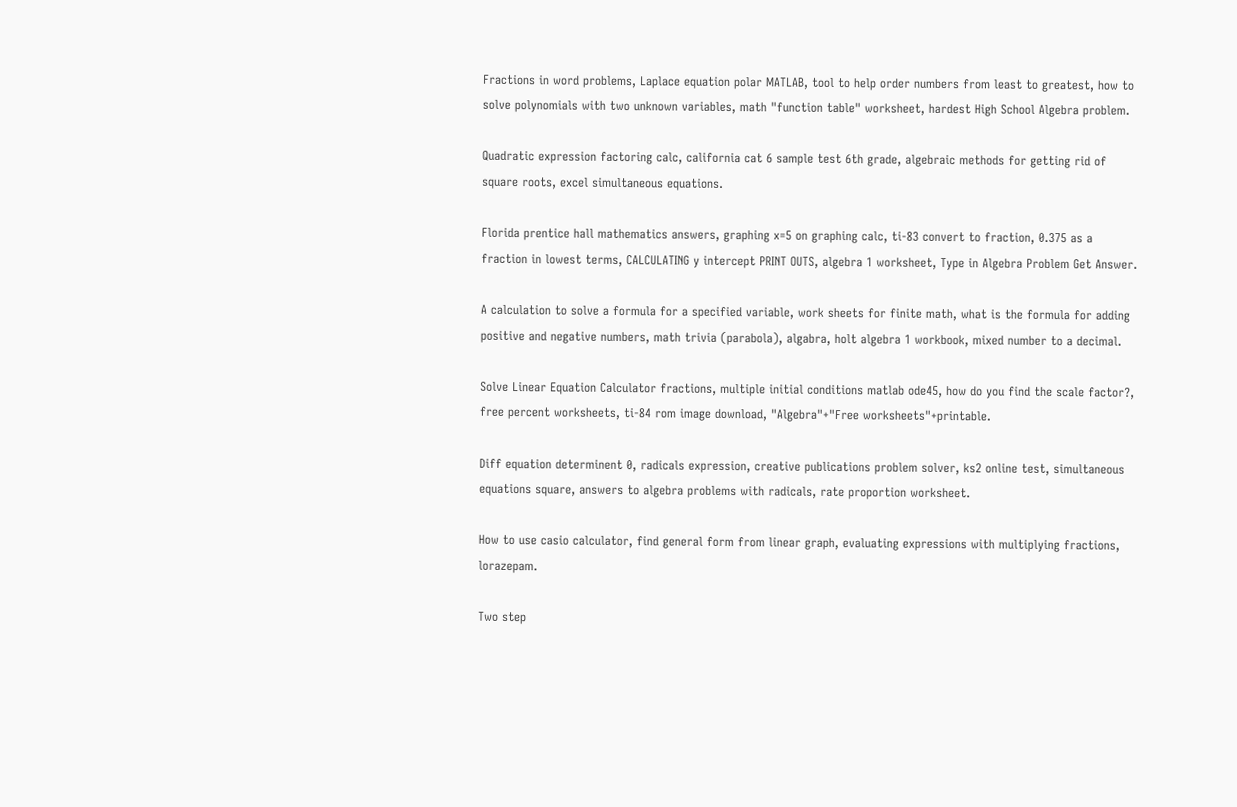Fractions in word problems, Laplace equation polar MATLAB, tool to help order numbers from least to greatest, how to solve polynomials with two unknown variables, math "function table" worksheet, hardest High School Algebra problem.

Quadratic expression factoring calc, california cat 6 sample test 6th grade, algebraic methods for getting rid of square roots, excel simultaneous equations.

Florida prentice hall mathematics answers, graphing x=5 on graphing calc, ti-83 convert to fraction, 0.375 as a fraction in lowest terms, CALCULATING y intercept PRINT OUTS, algebra 1 worksheet, Type in Algebra Problem Get Answer.

A calculation to solve a formula for a specified variable, work sheets for finite math, what is the formula for adding positive and negative numbers, math trivia (parabola), algabra, holt algebra 1 workbook, mixed number to a decimal.

Solve Linear Equation Calculator fractions, multiple initial conditions matlab ode45, how do you find the scale factor?, free percent worksheets, ti-84 rom image download, "Algebra"+"Free worksheets"+printable.

Diff equation determinent 0, radicals expression, creative publications problem solver, ks2 online test, simultaneous equations square, answers to algebra problems with radicals, rate proportion worksheet.

How to use casio calculator, find general form from linear graph, evaluating expressions with multiplying fractions, lorazepam.

Two step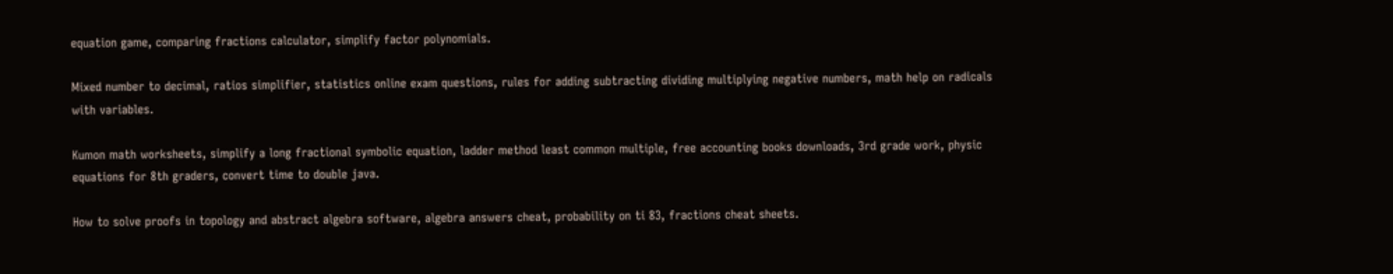equation game, comparing fractions calculator, simplify factor polynomials.

Mixed number to decimal, ratios simplifier, statistics online exam questions, rules for adding subtracting dividing multiplying negative numbers, math help on radicals with variables.

Kumon math worksheets, simplify a long fractional symbolic equation, ladder method least common multiple, free accounting books downloads, 3rd grade work, physic equations for 8th graders, convert time to double java.

How to solve proofs in topology and abstract algebra software, algebra answers cheat, probability on ti 83, fractions cheat sheets.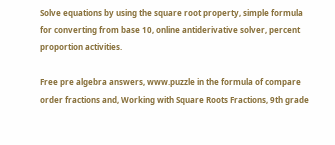Solve equations by using the square root property, simple formula for converting from base 10, online antiderivative solver, percent proportion activities.

Free pre algebra answers, www.puzzle in the formula of compare order fractions and, Working with Square Roots Fractions, 9th grade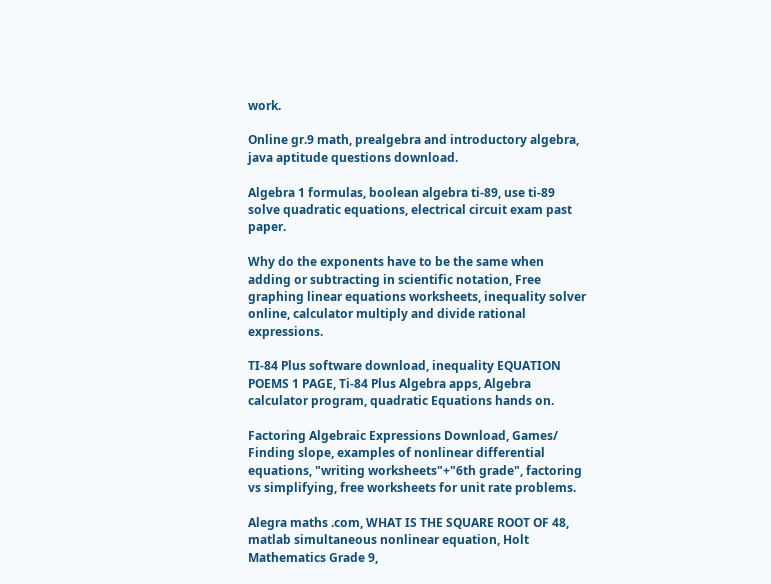work.

Online gr.9 math, prealgebra and introductory algebra, java aptitude questions download.

Algebra 1 formulas, boolean algebra ti-89, use ti-89 solve quadratic equations, electrical circuit exam past paper.

Why do the exponents have to be the same when adding or subtracting in scientific notation, Free graphing linear equations worksheets, inequality solver online, calculator multiply and divide rational expressions.

TI-84 Plus software download, inequality EQUATION POEMS 1 PAGE, Ti-84 Plus Algebra apps, Algebra calculator program, quadratic Equations hands on.

Factoring Algebraic Expressions Download, Games/ Finding slope, examples of nonlinear differential equations, "writing worksheets"+"6th grade", factoring vs simplifying, free worksheets for unit rate problems.

Alegra maths .com, WHAT IS THE SQUARE ROOT OF 48, matlab simultaneous nonlinear equation, Holt Mathematics Grade 9,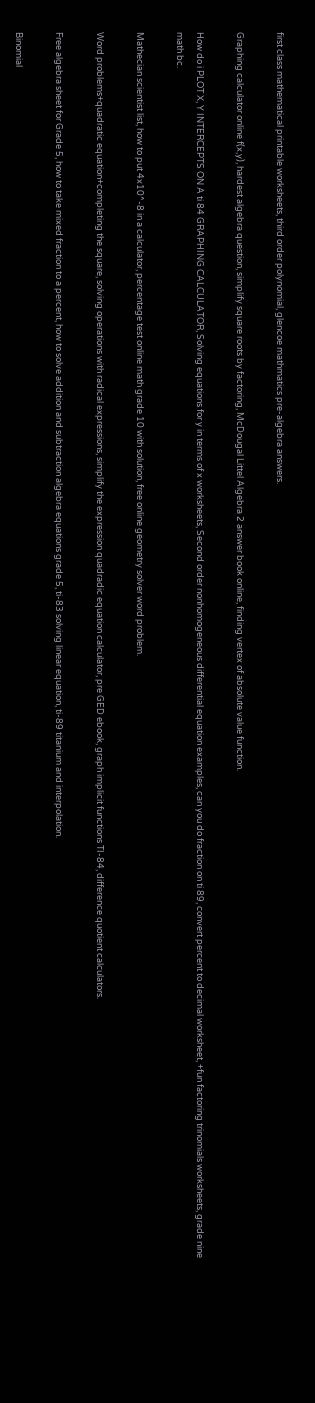first class mathematical printable worksheets, third order polynomial, glencoe mathmatics pre-algebra answers.

Graphing calculator online f(x,y), hardest algebra question, simplify square roots by factoring, McDougal Littel Algebra 2 answer book online, finding vertex of absolute value function.

How do i PLOT X, Y INTERCEPTS ON A ti 84 GRAPHING CALCULATOR, Solving equations for y in terms of x worksheets, Second order nonhomogeneous differential equation examples, can you do fraction on ti 89, convert percent to decimal worksheet, +fun factoring trinomials worksheets, grade nine math bc.

Mathecian scientist list, how to put 4x10^-8 in a calculator, percentage test online math grade 10 with solution, free online geometry solver word problem.

Word problems+quadratic equation+completing the square, solving operations with radical expressions, simplify the expression quadradic equation calculator, pre GED ebook, graph implicit functions TI-84, difference quotient calculators.

Free algebra sheet for Grade 5, how to take mixed fraction to a percent, how to solve addition and subtraction algebra equations grade 5, ti-83 solving linear equation, ti-89 titanium and interpolation.

Binomial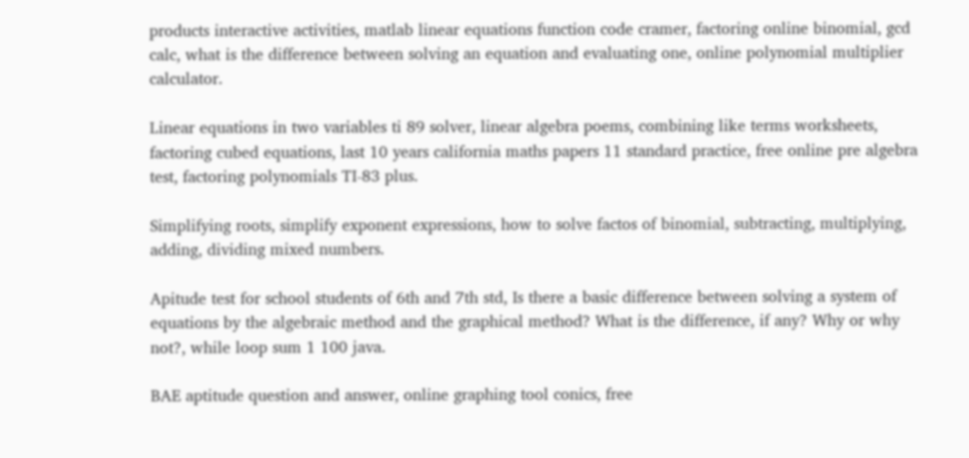products interactive activities, matlab linear equations function code cramer, factoring online binomial, gcd calc, what is the difference between solving an equation and evaluating one, online polynomial multiplier calculator.

Linear equations in two variables ti 89 solver, linear algebra poems, combining like terms worksheets, factoring cubed equations, last 10 years california maths papers 11 standard practice, free online pre algebra test, factoring polynomials TI-83 plus.

Simplifying roots, simplify exponent expressions, how to solve factos of binomial, subtracting, multiplying, adding, dividing mixed numbers.

Apitude test for school students of 6th and 7th std, Is there a basic difference between solving a system of equations by the algebraic method and the graphical method? What is the difference, if any? Why or why not?, while loop sum 1 100 java.

BAE aptitude question and answer, online graphing tool conics, free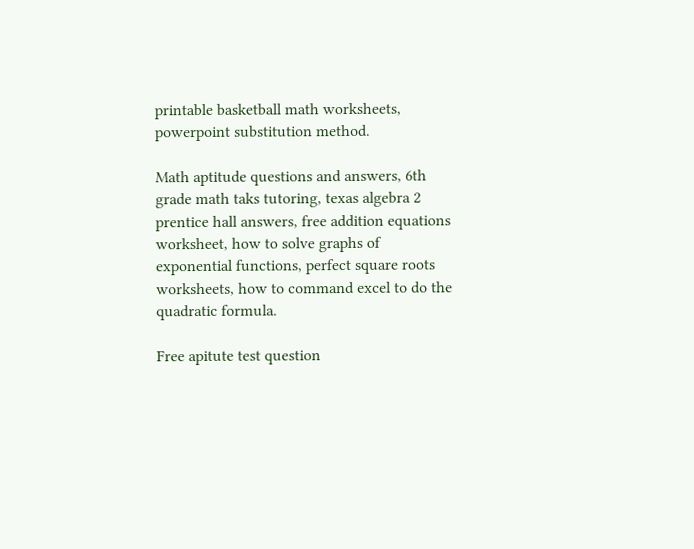printable basketball math worksheets, powerpoint substitution method.

Math aptitude questions and answers, 6th grade math taks tutoring, texas algebra 2 prentice hall answers, free addition equations worksheet, how to solve graphs of exponential functions, perfect square roots worksheets, how to command excel to do the quadratic formula.

Free apitute test question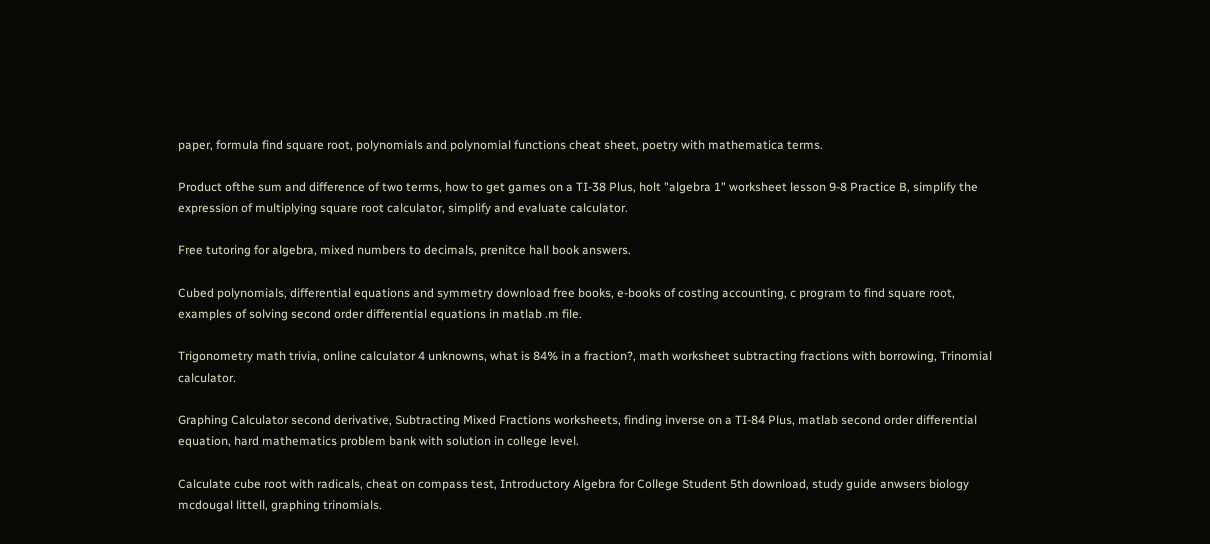paper, formula find square root, polynomials and polynomial functions cheat sheet, poetry with mathematica terms.

Product ofthe sum and difference of two terms, how to get games on a TI-38 Plus, holt "algebra 1" worksheet lesson 9-8 Practice B, simplify the expression of multiplying square root calculator, simplify and evaluate calculator.

Free tutoring for algebra, mixed numbers to decimals, prenitce hall book answers.

Cubed polynomials, differential equations and symmetry download free books, e-books of costing accounting, c program to find square root, examples of solving second order differential equations in matlab .m file.

Trigonometry math trivia, online calculator 4 unknowns, what is 84% in a fraction?, math worksheet subtracting fractions with borrowing, Trinomial calculator.

Graphing Calculator second derivative, Subtracting Mixed Fractions worksheets, finding inverse on a TI-84 Plus, matlab second order differential equation, hard mathematics problem bank with solution in college level.

Calculate cube root with radicals, cheat on compass test, Introductory Algebra for College Student 5th download, study guide anwsers biology mcdougal littell, graphing trinomials.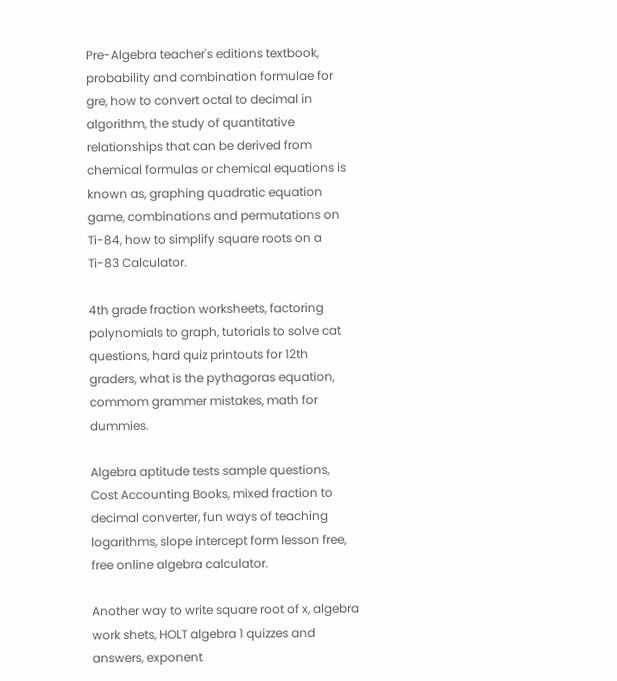Pre-Algebra teacher's editions textbook, probability and combination formulae for gre, how to convert octal to decimal in algorithm, the study of quantitative relationships that can be derived from chemical formulas or chemical equations is known as, graphing quadratic equation game, combinations and permutations on Ti-84, how to simplify square roots on a Ti-83 Calculator.

4th grade fraction worksheets, factoring polynomials to graph, tutorials to solve cat questions, hard quiz printouts for 12th graders, what is the pythagoras equation, commom grammer mistakes, math for dummies.

Algebra aptitude tests sample questions, Cost Accounting Books, mixed fraction to decimal converter, fun ways of teaching logarithms, slope intercept form lesson free, free online algebra calculator.

Another way to write square root of x, algebra work shets, HOLT algebra 1 quizzes and answers, exponent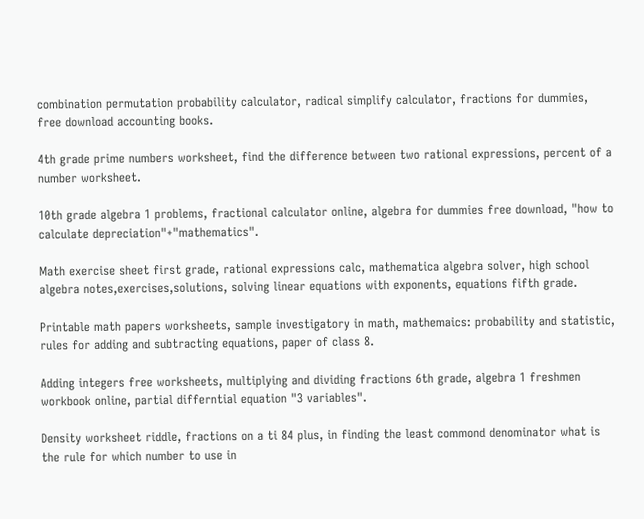combination permutation probability calculator, radical simplify calculator, fractions for dummies, free download accounting books.

4th grade prime numbers worksheet, find the difference between two rational expressions, percent of a number worksheet.

10th grade algebra 1 problems, fractional calculator online, algebra for dummies free download, "how to calculate depreciation"+"mathematics".

Math exercise sheet first grade, rational expressions calc, mathematica algebra solver, high school algebra notes,exercises,solutions, solving linear equations with exponents, equations fifth grade.

Printable math papers worksheets, sample investigatory in math, mathemaics: probability and statistic, rules for adding and subtracting equations, paper of class 8.

Adding integers free worksheets, multiplying and dividing fractions 6th grade, algebra 1 freshmen workbook online, partial differntial equation "3 variables".

Density worksheet riddle, fractions on a ti 84 plus, in finding the least commond denominator what is the rule for which number to use in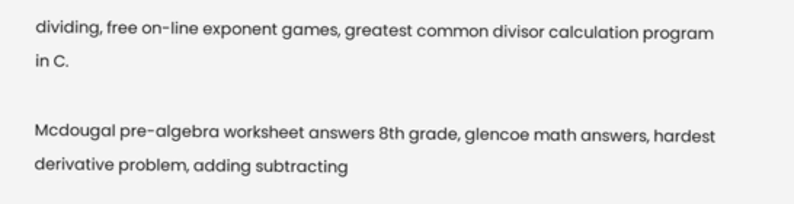dividing, free on-line exponent games, greatest common divisor calculation program in C.

Mcdougal pre-algebra worksheet answers 8th grade, glencoe math answers, hardest derivative problem, adding subtracting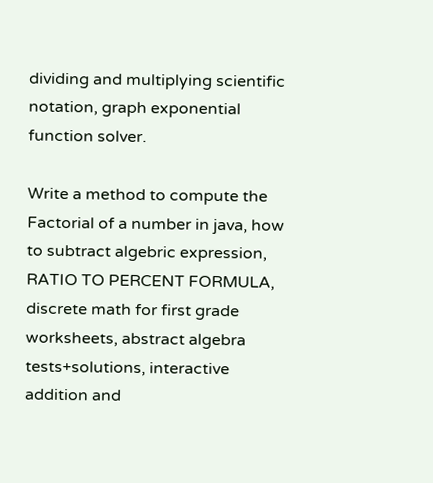dividing and multiplying scientific notation, graph exponential function solver.

Write a method to compute the Factorial of a number in java, how to subtract algebric expression, RATIO TO PERCENT FORMULA, discrete math for first grade worksheets, abstract algebra tests+solutions, interactive addition and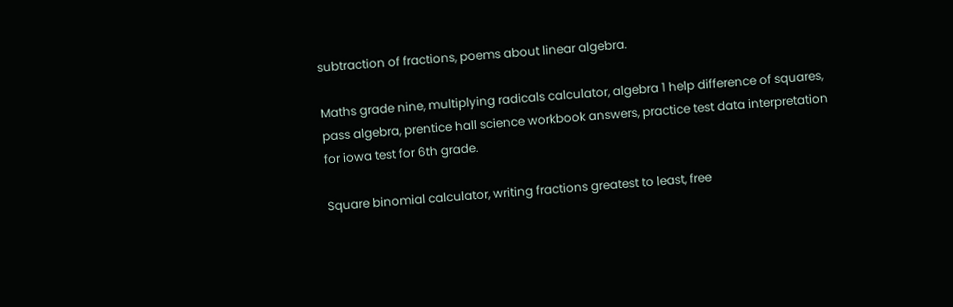subtraction of fractions, poems about linear algebra.

Maths grade nine, multiplying radicals calculator, algebra 1 help difference of squares, pass algebra, prentice hall science workbook answers, practice test data interpretation for iowa test for 6th grade.

Square binomial calculator, writing fractions greatest to least, free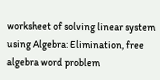worksheet of solving linear system using Algebra: Elimination, free algebra word problem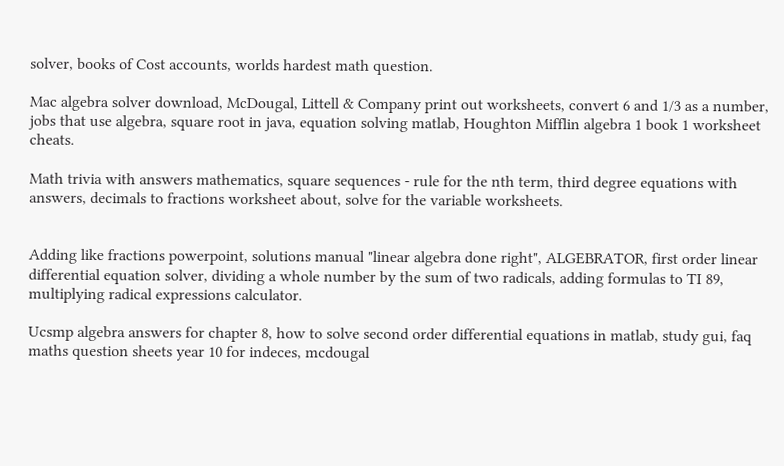solver, books of Cost accounts, worlds hardest math question.

Mac algebra solver download, McDougal, Littell & Company print out worksheets, convert 6 and 1/3 as a number, jobs that use algebra, square root in java, equation solving matlab, Houghton Mifflin algebra 1 book 1 worksheet cheats.

Math trivia with answers mathematics, square sequences - rule for the nth term, third degree equations with answers, decimals to fractions worksheet about, solve for the variable worksheets.


Adding like fractions powerpoint, solutions manual "linear algebra done right", ALGEBRATOR, first order linear differential equation solver, dividing a whole number by the sum of two radicals, adding formulas to TI 89, multiplying radical expressions calculator.

Ucsmp algebra answers for chapter 8, how to solve second order differential equations in matlab, study gui, faq maths question sheets year 10 for indeces, mcdougal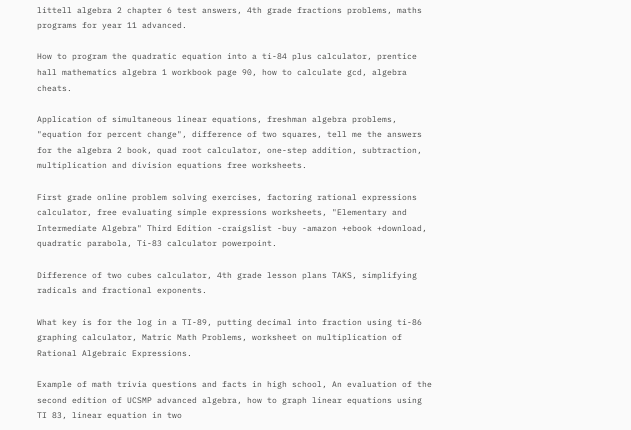littell algebra 2 chapter 6 test answers, 4th grade fractions problems, maths programs for year 11 advanced.

How to program the quadratic equation into a ti-84 plus calculator, prentice hall mathematics algebra 1 workbook page 90, how to calculate gcd, algebra cheats.

Application of simultaneous linear equations, freshman algebra problems, "equation for percent change", difference of two squares, tell me the answers for the algebra 2 book, quad root calculator, one-step addition, subtraction, multiplication and division equations free worksheets.

First grade online problem solving exercises, factoring rational expressions calculator, free evaluating simple expressions worksheets, "Elementary and Intermediate Algebra" Third Edition -craigslist -buy -amazon +ebook +download, quadratic parabola, Ti-83 calculator powerpoint.

Difference of two cubes calculator, 4th grade lesson plans TAKS, simplifying radicals and fractional exponents.

What key is for the log in a TI-89, putting decimal into fraction using ti-86 graphing calculator, Matric Math Problems, worksheet on multiplication of Rational Algebraic Expressions.

Example of math trivia questions and facts in high school, An evaluation of the second edition of UCSMP advanced algebra, how to graph linear equations using TI 83, linear equation in two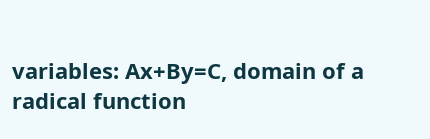variables: Ax+By=C, domain of a radical function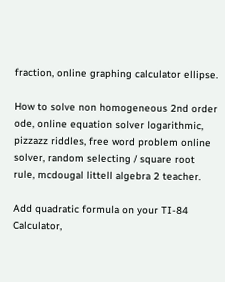fraction, online graphing calculator ellipse.

How to solve non homogeneous 2nd order ode, online equation solver logarithmic, pizzazz riddles, free word problem online solver, random selecting / square root rule, mcdougal littell algebra 2 teacher.

Add quadratic formula on your TI-84 Calculator,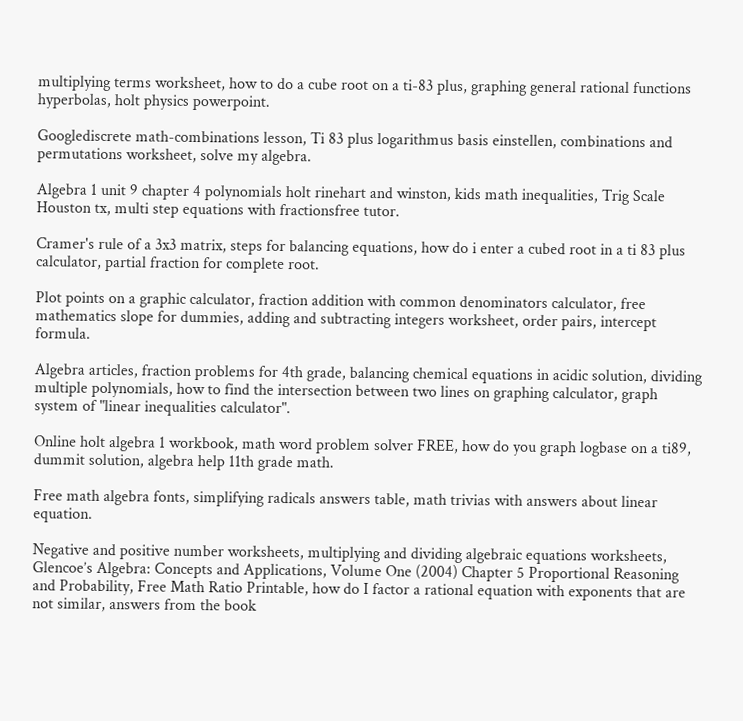multiplying terms worksheet, how to do a cube root on a ti-83 plus, graphing general rational functions hyperbolas, holt physics powerpoint.

Googlediscrete math-combinations lesson, Ti 83 plus logarithmus basis einstellen, combinations and permutations worksheet, solve my algebra.

Algebra 1 unit 9 chapter 4 polynomials holt rinehart and winston, kids math inequalities, Trig Scale Houston tx, multi step equations with fractionsfree tutor.

Cramer's rule of a 3x3 matrix, steps for balancing equations, how do i enter a cubed root in a ti 83 plus calculator, partial fraction for complete root.

Plot points on a graphic calculator, fraction addition with common denominators calculator, free mathematics slope for dummies, adding and subtracting integers worksheet, order pairs, intercept formula.

Algebra articles, fraction problems for 4th grade, balancing chemical equations in acidic solution, dividing multiple polynomials, how to find the intersection between two lines on graphing calculator, graph system of "linear inequalities calculator".

Online holt algebra 1 workbook, math word problem solver FREE, how do you graph logbase on a ti89, dummit solution, algebra help 11th grade math.

Free math algebra fonts, simplifying radicals answers table, math trivias with answers about linear equation.

Negative and positive number worksheets, multiplying and dividing algebraic equations worksheets, Glencoe’s Algebra: Concepts and Applications, Volume One (2004) Chapter 5 Proportional Reasoning and Probability, Free Math Ratio Printable, how do I factor a rational equation with exponents that are not similar, answers from the book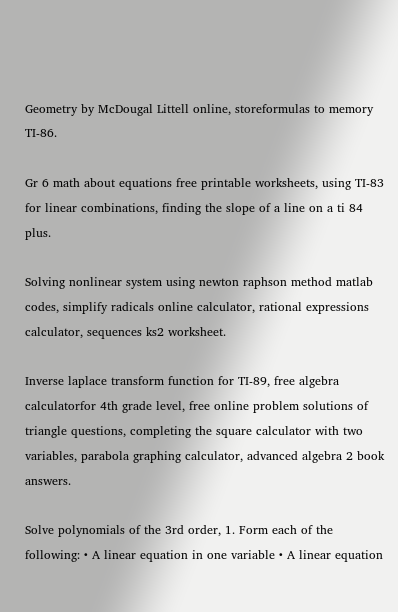Geometry by McDougal Littell online, storeformulas to memory TI-86.

Gr 6 math about equations free printable worksheets, using TI-83 for linear combinations, finding the slope of a line on a ti 84 plus.

Solving nonlinear system using newton raphson method matlab codes, simplify radicals online calculator, rational expressions calculator, sequences ks2 worksheet.

Inverse laplace transform function for TI-89, free algebra calculatorfor 4th grade level, free online problem solutions of triangle questions, completing the square calculator with two variables, parabola graphing calculator, advanced algebra 2 book answers.

Solve polynomials of the 3rd order, 1. Form each of the following: • A linear equation in one variable • A linear equation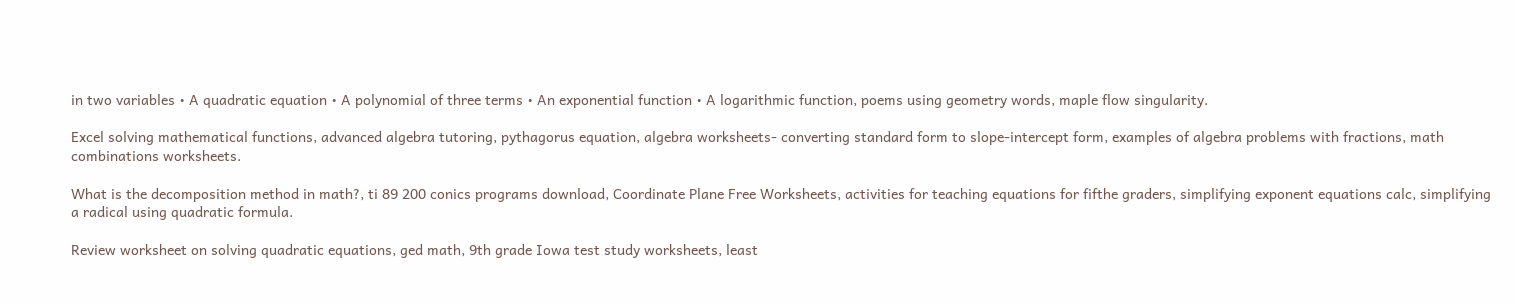in two variables • A quadratic equation • A polynomial of three terms • An exponential function • A logarithmic function, poems using geometry words, maple flow singularity.

Excel solving mathematical functions, advanced algebra tutoring, pythagorus equation, algebra worksheets- converting standard form to slope-intercept form, examples of algebra problems with fractions, math combinations worksheets.

What is the decomposition method in math?, ti 89 200 conics programs download, Coordinate Plane Free Worksheets, activities for teaching equations for fifthe graders, simplifying exponent equations calc, simplifying a radical using quadratic formula.

Review worksheet on solving quadratic equations, ged math, 9th grade Iowa test study worksheets, least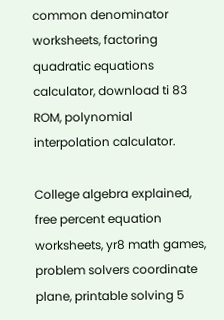common denominator worksheets, factoring quadratic equations calculator, download ti 83 ROM, polynomial interpolation calculator.

College algebra explained, free percent equation worksheets, yr8 math games, problem solvers coordinate plane, printable solving 5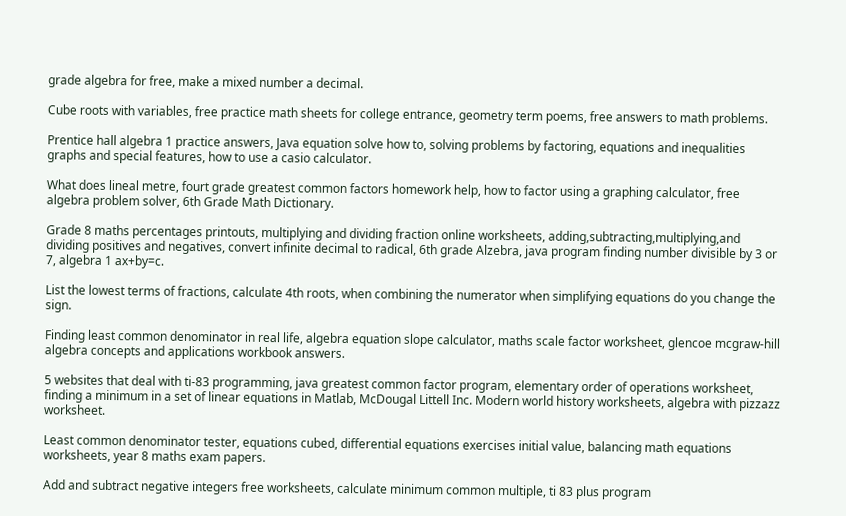grade algebra for free, make a mixed number a decimal.

Cube roots with variables, free practice math sheets for college entrance, geometry term poems, free answers to math problems.

Prentice hall algebra 1 practice answers, Java equation solve how to, solving problems by factoring, equations and inequalities graphs and special features, how to use a casio calculator.

What does lineal metre, fourt grade greatest common factors homework help, how to factor using a graphing calculator, free algebra problem solver, 6th Grade Math Dictionary.

Grade 8 maths percentages printouts, multiplying and dividing fraction online worksheets, adding,subtracting,multiplying,and dividing positives and negatives, convert infinite decimal to radical, 6th grade Alzebra, java program finding number divisible by 3 or 7, algebra 1 ax+by=c.

List the lowest terms of fractions, calculate 4th roots, when combining the numerator when simplifying equations do you change the sign.

Finding least common denominator in real life, algebra equation slope calculator, maths scale factor worksheet, glencoe mcgraw-hill algebra concepts and applications workbook answers.

5 websites that deal with ti-83 programming, java greatest common factor program, elementary order of operations worksheet, finding a minimum in a set of linear equations in Matlab, McDougal Littell Inc. Modern world history worksheets, algebra with pizzazz worksheet.

Least common denominator tester, equations cubed, differential equations exercises initial value, balancing math equations worksheets, year 8 maths exam papers.

Add and subtract negative integers free worksheets, calculate minimum common multiple, ti 83 plus program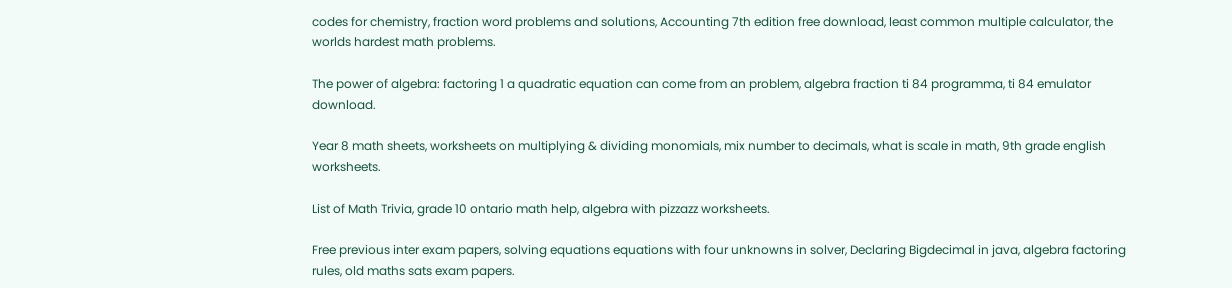codes for chemistry, fraction word problems and solutions, Accounting 7th edition free download, least common multiple calculator, the worlds hardest math problems.

The power of algebra: factoring 1 a quadratic equation can come from an problem, algebra fraction ti 84 programma, ti 84 emulator download.

Year 8 math sheets, worksheets on multiplying & dividing monomials, mix number to decimals, what is scale in math, 9th grade english worksheets.

List of Math Trivia, grade 10 ontario math help, algebra with pizzazz worksheets.

Free previous inter exam papers, solving equations equations with four unknowns in solver, Declaring Bigdecimal in java, algebra factoring rules, old maths sats exam papers.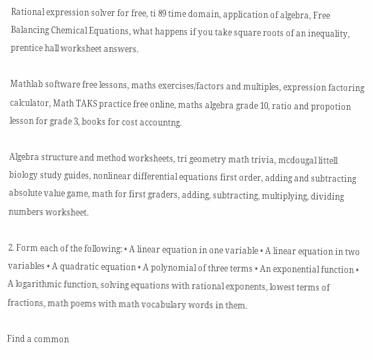Rational expression solver for free, ti 89 time domain, application of algebra, Free Balancing Chemical Equations, what happens if you take square roots of an inequality, prentice hall worksheet answers.

Mathlab software free lessons, maths exercises/factors and multiples, expression factoring calculator, Math TAKS practice free online, maths algebra grade 10, ratio and propotion lesson for grade 3, books for cost accountng.

Algebra structure and method worksheets, tri geometry math trivia, mcdougal littell biology study guides, nonlinear differential equations first order, adding and subtracting absolute value game, math for first graders, adding, subtracting, multiplying, dividing numbers worksheet.

2. Form each of the following: • A linear equation in one variable • A linear equation in two variables • A quadratic equation • A polynomial of three terms • An exponential function • A logarithmic function, solving equations with rational exponents, lowest terms of fractions, math poems with math vocabulary words in them.

Find a common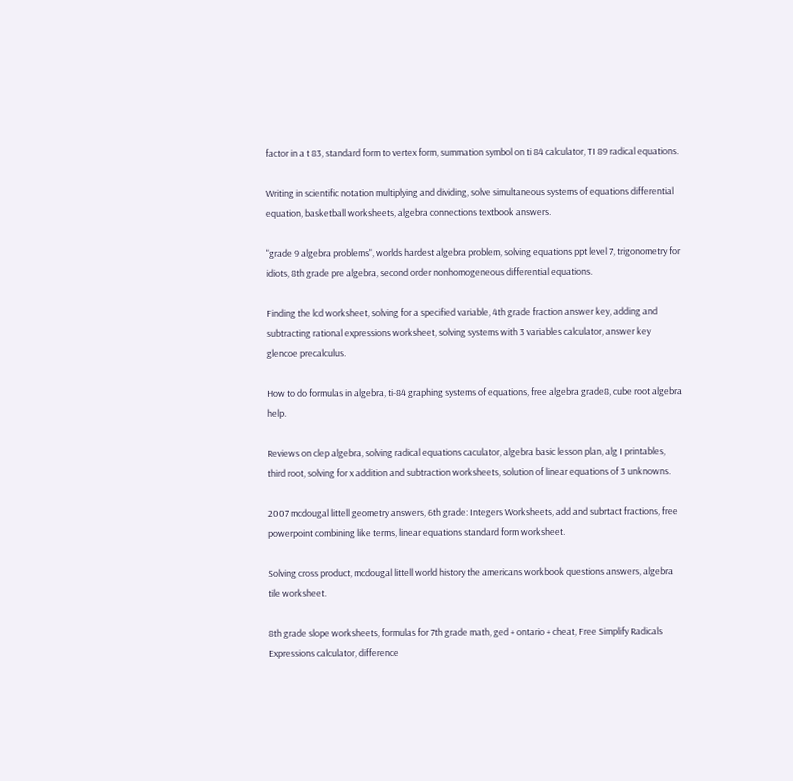factor in a t 83, standard form to vertex form, summation symbol on ti 84 calculator, TI 89 radical equations.

Writing in scientific notation multiplying and dividing, solve simultaneous systems of equations differential equation, basketball worksheets, algebra connections textbook answers.

"grade 9 algebra problems", worlds hardest algebra problem, solving equations ppt level 7, trigonometry for idiots, 8th grade pre algebra, second order nonhomogeneous differential equations.

Finding the lcd worksheet, solving for a specified variable, 4th grade fraction answer key, adding and subtracting rational expressions worksheet, solving systems with 3 variables calculator, answer key glencoe precalculus.

How to do formulas in algebra, ti-84 graphing systems of equations, free algebra grade8, cube root algebra help.

Reviews on clep algebra, solving radical equations caculator, algebra basic lesson plan, alg I printables, third root, solving for x addition and subtraction worksheets, solution of linear equations of 3 unknowns.

2007 mcdougal littell geometry answers, 6th grade: Integers Worksheets, add and subrtact fractions, free powerpoint combining like terms, linear equations standard form worksheet.

Solving cross product, mcdougal littell world history the americans workbook questions answers, algebra tile worksheet.

8th grade slope worksheets, formulas for 7th grade math, ged + ontario + cheat, Free Simplify Radicals Expressions calculator, difference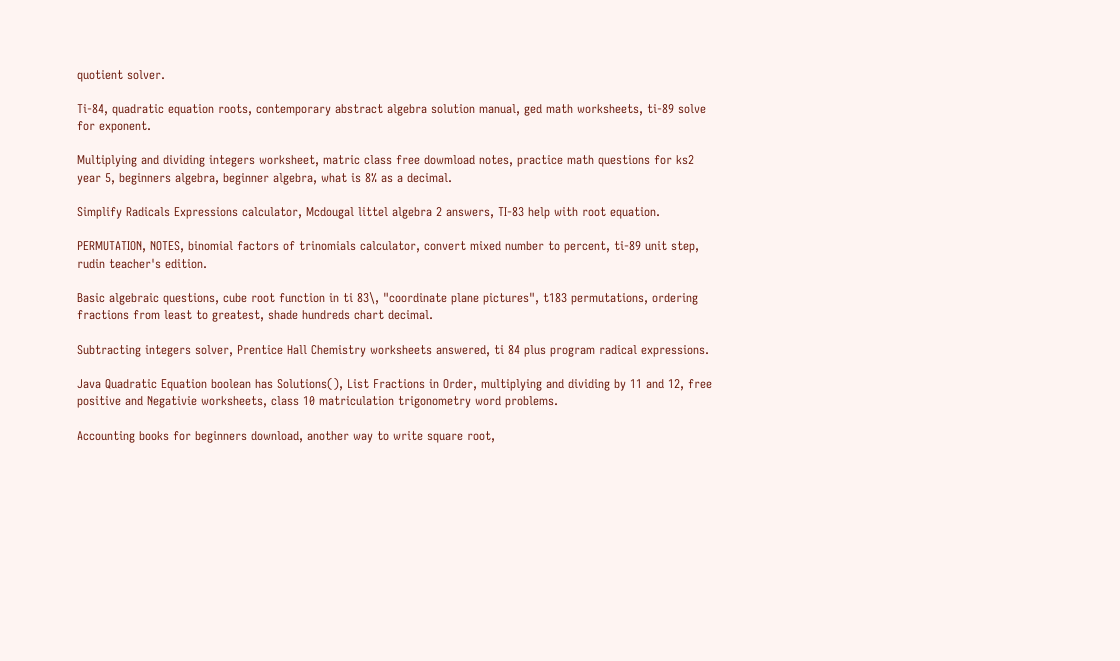quotient solver.

Ti-84, quadratic equation roots, contemporary abstract algebra solution manual, ged math worksheets, ti-89 solve for exponent.

Multiplying and dividing integers worksheet, matric class free dowmload notes, practice math questions for ks2 year 5, beginners algebra, beginner algebra, what is 8% as a decimal.

Simplify Radicals Expressions calculator, Mcdougal littel algebra 2 answers, TI-83 help with root equation.

PERMUTATION, NOTES, binomial factors of trinomials calculator, convert mixed number to percent, ti-89 unit step, rudin teacher's edition.

Basic algebraic questions, cube root function in ti 83\, "coordinate plane pictures", t183 permutations, ordering fractions from least to greatest, shade hundreds chart decimal.

Subtracting integers solver, Prentice Hall Chemistry worksheets answered, ti 84 plus program radical expressions.

Java Quadratic Equation boolean has Solutions(), List Fractions in Order, multiplying and dividing by 11 and 12, free positive and Negativie worksheets, class 10 matriculation trigonometry word problems.

Accounting books for beginners download, another way to write square root,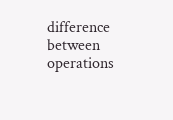difference between operations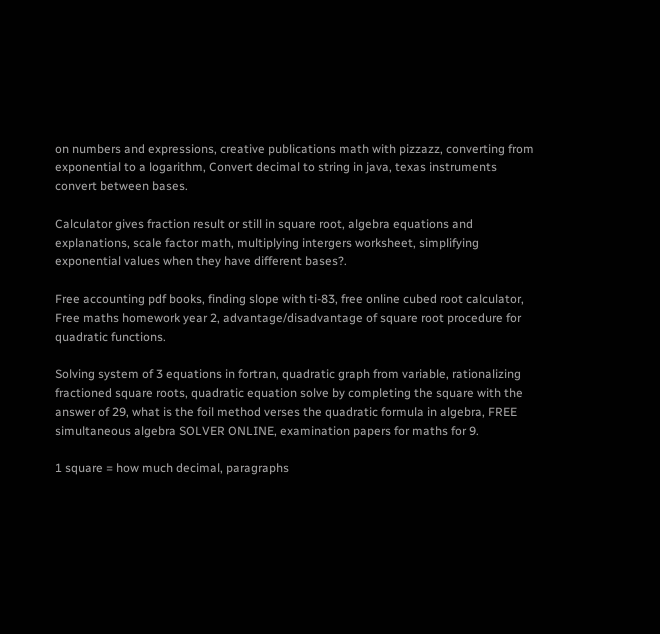on numbers and expressions, creative publications math with pizzazz, converting from exponential to a logarithm, Convert decimal to string in java, texas instruments convert between bases.

Calculator gives fraction result or still in square root, algebra equations and explanations, scale factor math, multiplying intergers worksheet, simplifying exponential values when they have different bases?.

Free accounting pdf books, finding slope with ti-83, free online cubed root calculator, Free maths homework year 2, advantage/disadvantage of square root procedure for quadratic functions.

Solving system of 3 equations in fortran, quadratic graph from variable, rationalizing fractioned square roots, quadratic equation solve by completing the square with the answer of 29, what is the foil method verses the quadratic formula in algebra, FREE simultaneous algebra SOLVER ONLINE, examination papers for maths for 9.

1 square = how much decimal, paragraphs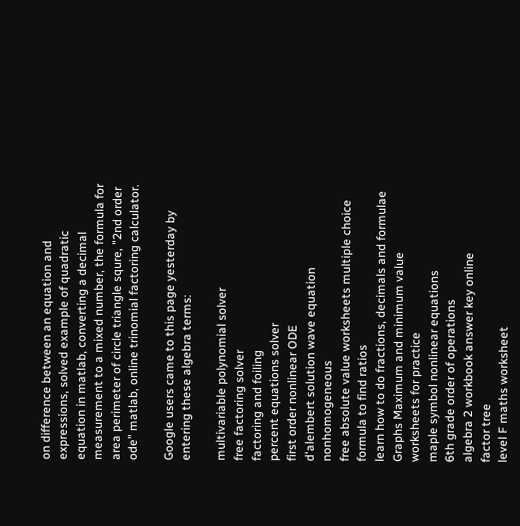on difference between an equation and expressions, solved example of quadratic equation in matlab, converting a decimal measurement to a mixed number, the formula for area perimeter of circle triangle squre, "2nd order ode" matlab, online trinomial factoring calculator.

Google users came to this page yesterday by entering these algebra terms:

multivariable polynomial solver
free factoring solver
factoring and foiling
percent equations solver
first order nonlinear ODE
d'alembert solution wave equation nonhomogeneous
free absolute value worksheets multiple choice
formula to find ratios
learn how to do fractions, decimals and formulae
Graphs Maximum and minimum value worksheets for practice
maple symbol nonlinear equations
6th grade order of operations
algebra 2 workbook answer key online
factor tree
level F maths worksheet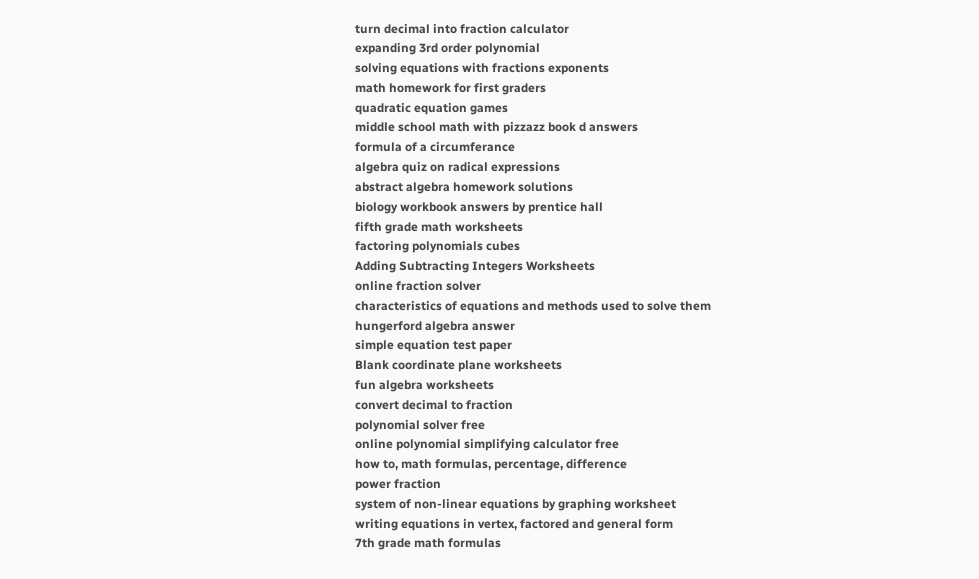turn decimal into fraction calculator
expanding 3rd order polynomial
solving equations with fractions exponents
math homework for first graders
quadratic equation games
middle school math with pizzazz book d answers
formula of a circumferance
algebra quiz on radical expressions
abstract algebra homework solutions
biology workbook answers by prentice hall
fifth grade math worksheets
factoring polynomials cubes
Adding Subtracting Integers Worksheets
online fraction solver
characteristics of equations and methods used to solve them
hungerford algebra answer
simple equation test paper
Blank coordinate plane worksheets
fun algebra worksheets
convert decimal to fraction
polynomial solver free
online polynomial simplifying calculator free
how to, math formulas, percentage, difference
power fraction
system of non-linear equations by graphing worksheet
writing equations in vertex, factored and general form
7th grade math formulas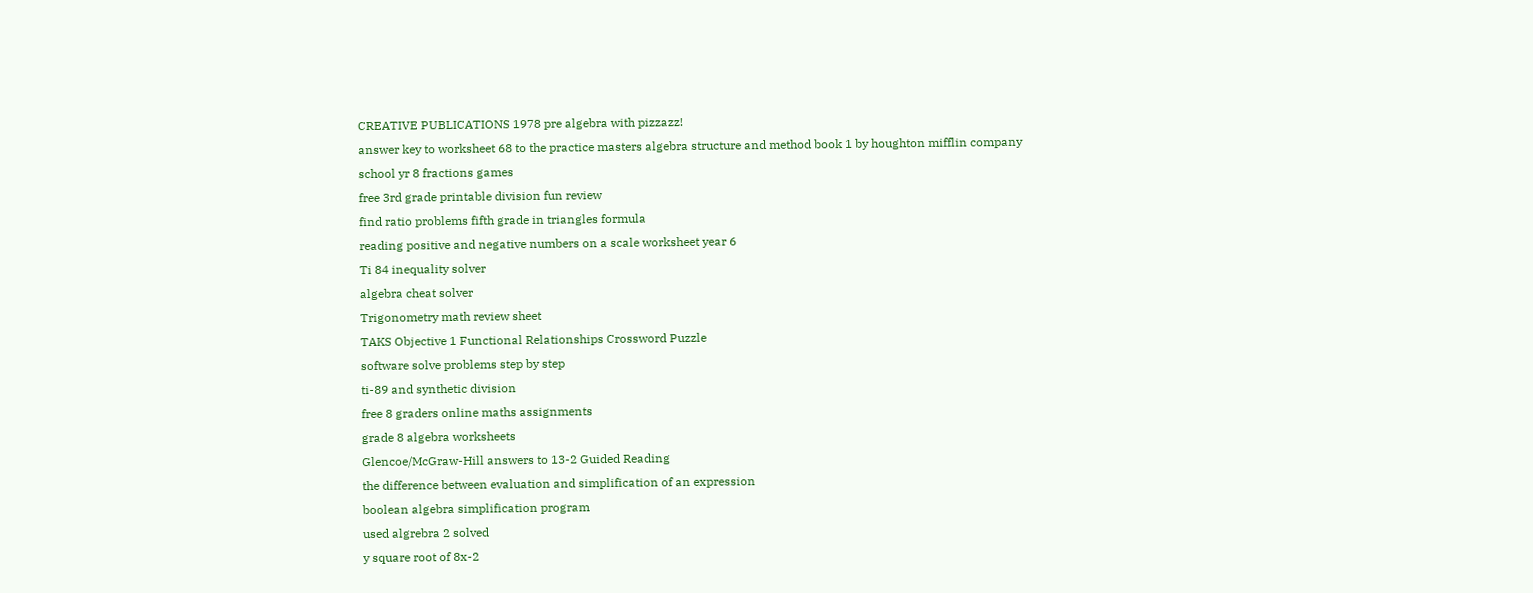CREATIVE PUBLICATIONS 1978 pre algebra with pizzazz!
answer key to worksheet 68 to the practice masters algebra structure and method book 1 by houghton mifflin company
school yr 8 fractions games
free 3rd grade printable division fun review
find ratio problems fifth grade in triangles formula
reading positive and negative numbers on a scale worksheet year 6
Ti 84 inequality solver
algebra cheat solver
Trigonometry math review sheet
TAKS Objective 1 Functional Relationships Crossword Puzzle
software solve problems step by step
ti-89 and synthetic division
free 8 graders online maths assignments
grade 8 algebra worksheets
Glencoe/McGraw-Hill answers to 13-2 Guided Reading
the difference between evaluation and simplification of an expression
boolean algebra simplification program
used algrebra 2 solved
y square root of 8x-2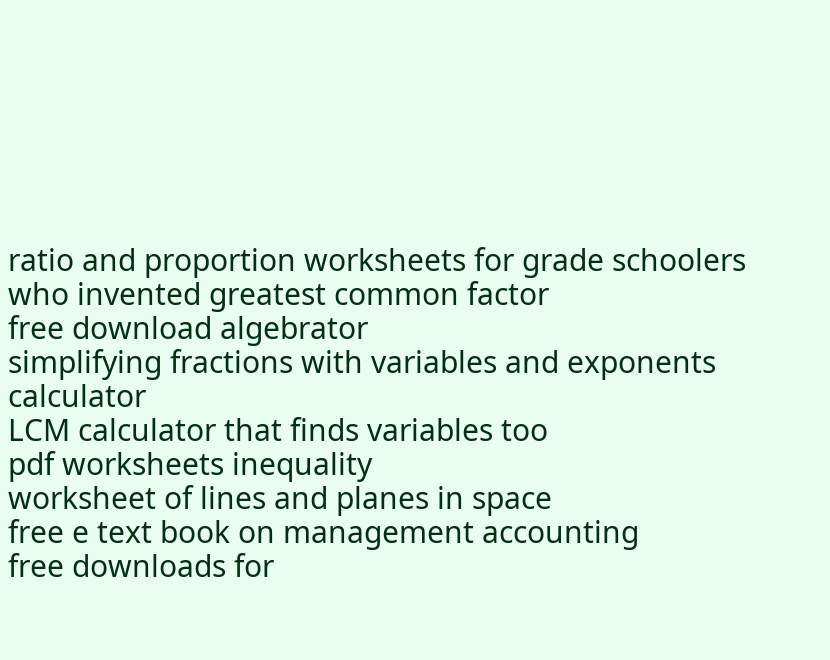ratio and proportion worksheets for grade schoolers
who invented greatest common factor
free download algebrator
simplifying fractions with variables and exponents calculator
LCM calculator that finds variables too
pdf worksheets inequality
worksheet of lines and planes in space
free e text book on management accounting
free downloads for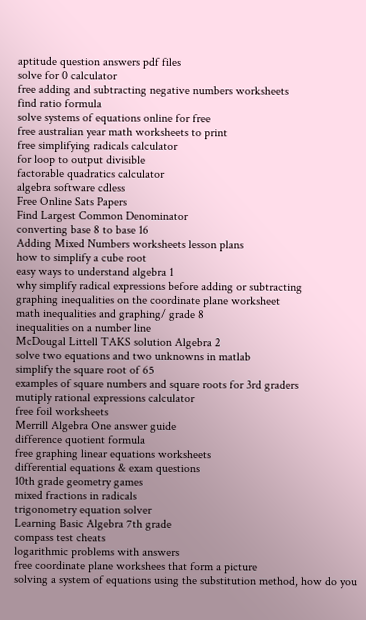aptitude question answers pdf files
solve for 0 calculator
free adding and subtracting negative numbers worksheets
find ratio formula
solve systems of equations online for free
free australian year math worksheets to print
free simplifying radicals calculator
for loop to output divisible
factorable quadratics calculator
algebra software cdless
Free Online Sats Papers
Find Largest Common Denominator
converting base 8 to base 16
Adding Mixed Numbers worksheets lesson plans
how to simplify a cube root
easy ways to understand algebra 1
why simplify radical expressions before adding or subtracting
graphing inequalities on the coordinate plane worksheet
math inequalities and graphing/ grade 8
inequalities on a number line
McDougal Littell TAKS solution Algebra 2
solve two equations and two unknowns in matlab
simplify the square root of 65
examples of square numbers and square roots for 3rd graders
mutiply rational expressions calculator
free foil worksheets
Merrill Algebra One answer guide
difference quotient formula
free graphing linear equations worksheets
differential equations & exam questions
10th grade geometry games
mixed fractions in radicals
trigonometry equation solver
Learning Basic Algebra 7th grade
compass test cheats
logarithmic problems with answers
free coordinate plane workshees that form a picture
solving a system of equations using the substitution method, how do you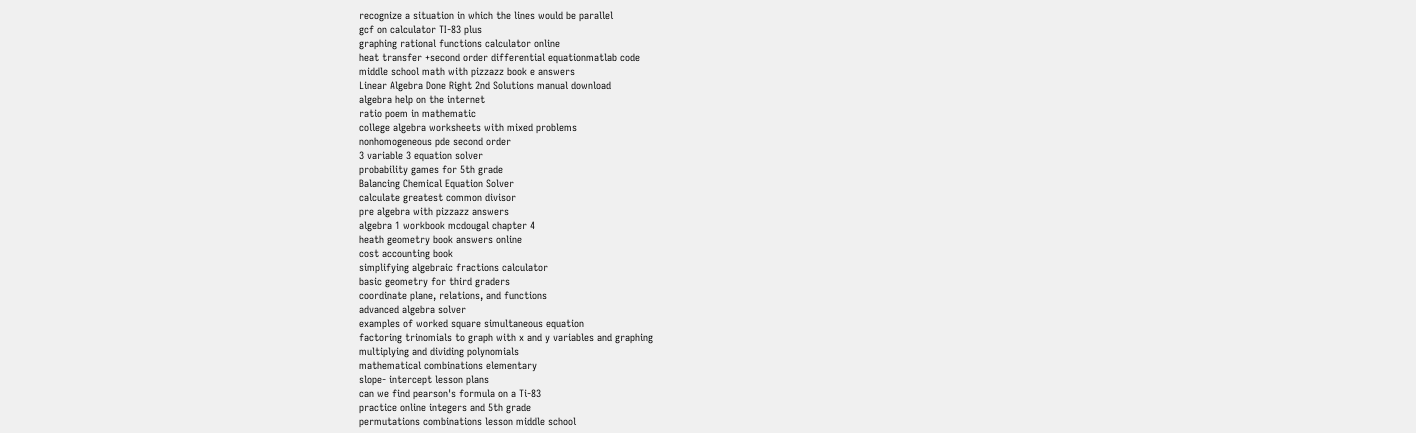recognize a situation in which the lines would be parallel
gcf on calculator TI-83 plus
graphing rational functions calculator online
heat transfer +second order differential equationmatlab code
middle school math with pizzazz book e answers
Linear Algebra Done Right 2nd Solutions manual download
algebra help on the internet
ratio poem in mathematic
college algebra worksheets with mixed problems
nonhomogeneous pde second order
3 variable 3 equation solver
probability games for 5th grade
Balancing Chemical Equation Solver
calculate greatest common divisor
pre algebra with pizzazz answers
algebra 1 workbook mcdougal chapter 4
heath geometry book answers online
cost accounting book
simplifying algebraic fractions calculator
basic geometry for third graders
coordinate plane, relations, and functions
advanced algebra solver
examples of worked square simultaneous equation
factoring trinomials to graph with x and y variables and graphing
multiplying and dividing polynomials
mathematical combinations elementary
slope- intercept lesson plans
can we find pearson's formula on a Ti-83
practice online integers and 5th grade
permutations combinations lesson middle school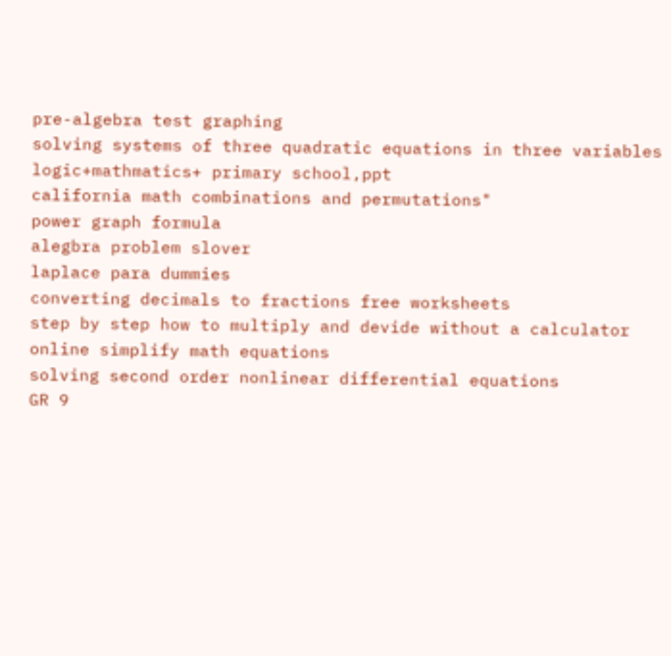pre-algebra test graphing
solving systems of three quadratic equations in three variables
logic+mathmatics+ primary school,ppt
california math combinations and permutations"
power graph formula
alegbra problem slover
laplace para dummies
converting decimals to fractions free worksheets
step by step how to multiply and devide without a calculator
online simplify math equations
solving second order nonlinear differential equations
GR 9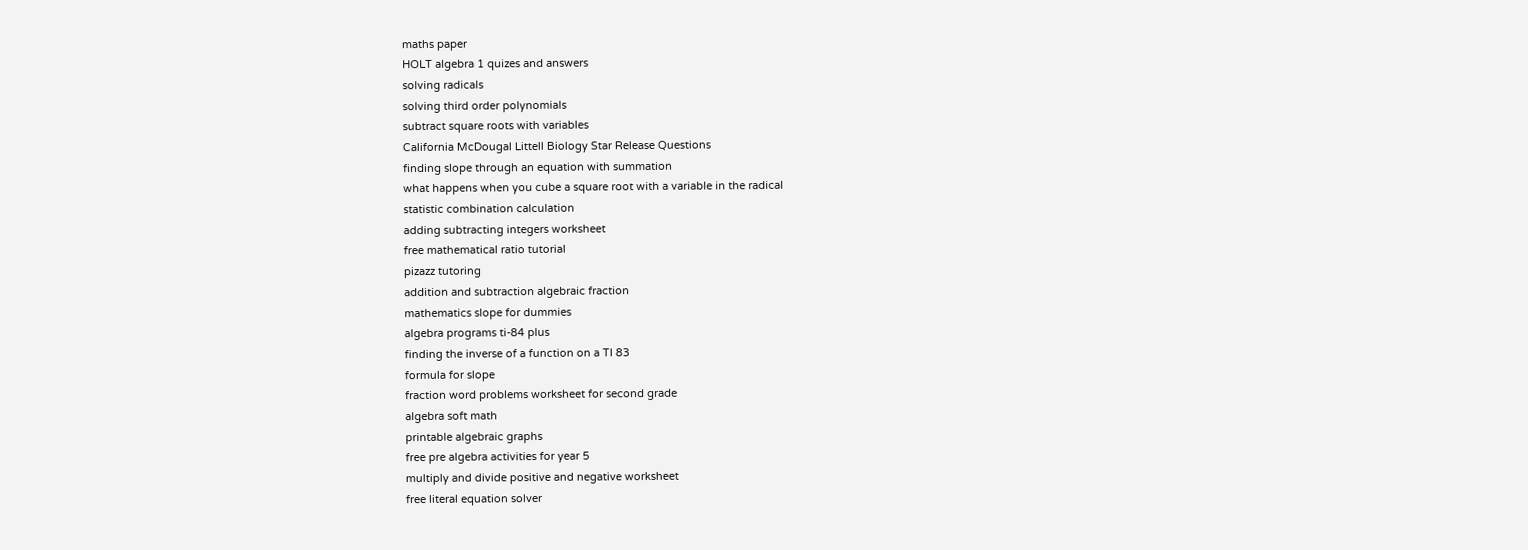maths paper
HOLT algebra 1 quizes and answers
solving radicals
solving third order polynomials
subtract square roots with variables
California McDougal Littell Biology Star Release Questions
finding slope through an equation with summation
what happens when you cube a square root with a variable in the radical
statistic combination calculation
adding subtracting integers worksheet
free mathematical ratio tutorial
pizazz tutoring
addition and subtraction algebraic fraction
mathematics slope for dummies
algebra programs ti-84 plus
finding the inverse of a function on a TI 83
formula for slope
fraction word problems worksheet for second grade
algebra soft math
printable algebraic graphs
free pre algebra activities for year 5
multiply and divide positive and negative worksheet
free literal equation solver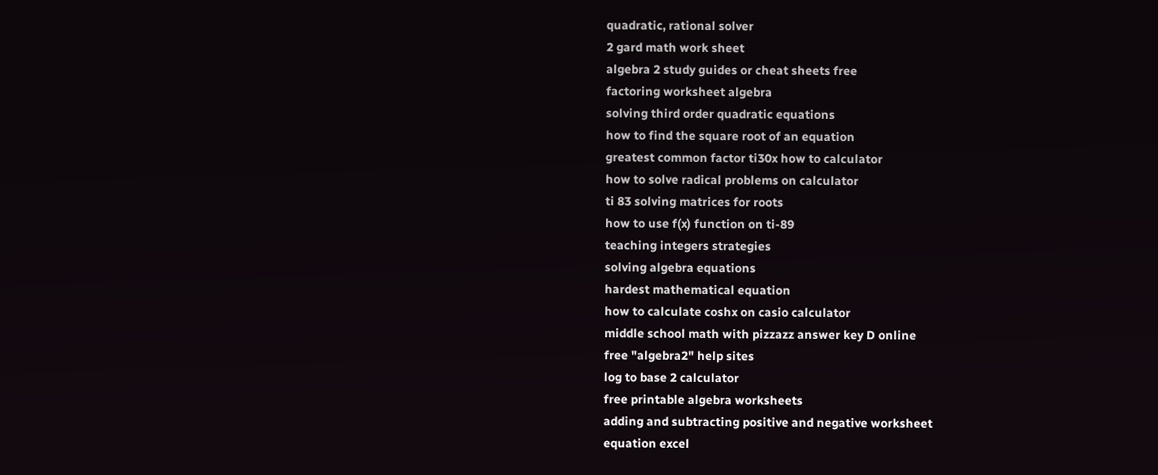quadratic, rational solver
2 gard math work sheet
algebra 2 study guides or cheat sheets free
factoring worksheet algebra
solving third order quadratic equations
how to find the square root of an equation
greatest common factor ti30x how to calculator
how to solve radical problems on calculator
ti 83 solving matrices for roots
how to use f(x) function on ti-89
teaching integers strategies
solving algebra equations
hardest mathematical equation
how to calculate coshx on casio calculator
middle school math with pizzazz answer key D online
free "algebra2" help sites
log to base 2 calculator
free printable algebra worksheets
adding and subtracting positive and negative worksheet
equation excel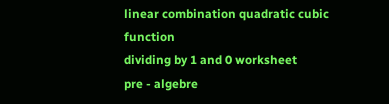linear combination quadratic cubic function
dividing by 1 and 0 worksheet
pre - algebre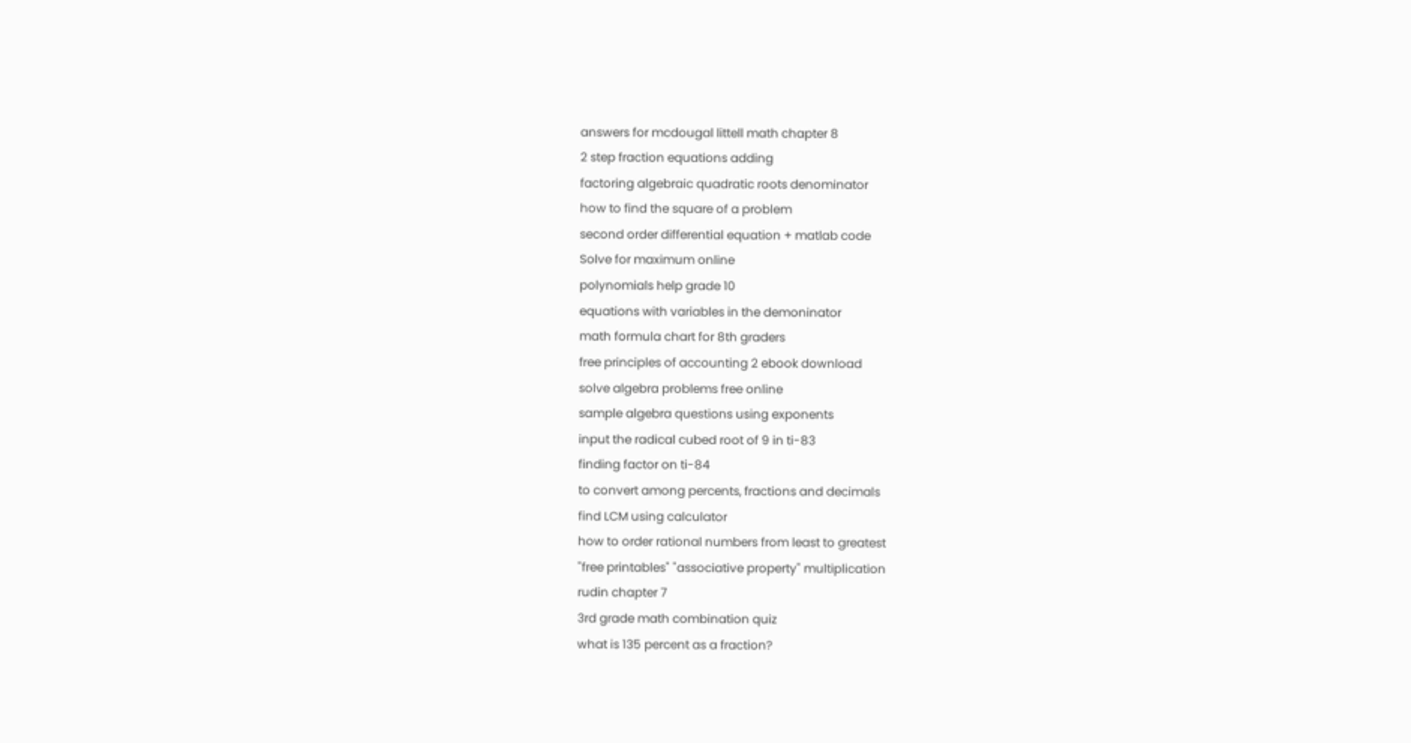answers for mcdougal littell math chapter 8
2 step fraction equations adding
factoring algebraic quadratic roots denominator
how to find the square of a problem
second order differential equation + matlab code
Solve for maximum online
polynomials help grade 10
equations with variables in the demoninator
math formula chart for 8th graders
free principles of accounting 2 ebook download
solve algebra problems free online
sample algebra questions using exponents
input the radical cubed root of 9 in ti-83
finding factor on ti-84
to convert among percents, fractions and decimals
find LCM using calculator
how to order rational numbers from least to greatest
"free printables" "associative property" multiplication
rudin chapter 7
3rd grade math combination quiz
what is 135 percent as a fraction?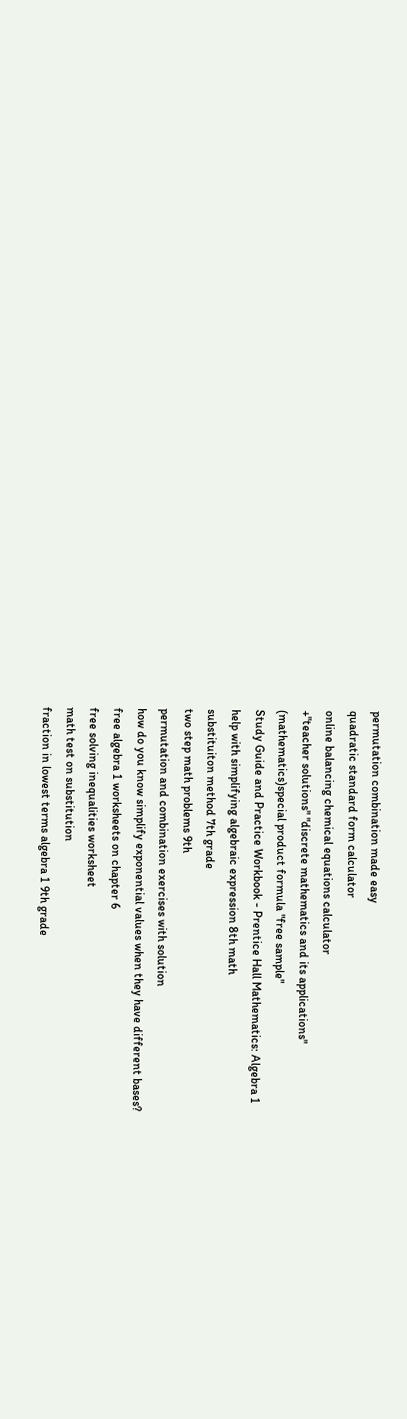permutation combination made easy
quadratic standard form calculator
online balancing chemical equations calculator
+"teacher solutions" "discrete mathematics and its applications"
(mathematics)special product formula "free sample"
Study Guide and Practice Workbook - Prentice Hall Mathematics: Algebra 1
help with simplifying algebraic expression 8th math
substituiton method 7th grade
two step math problems 9th
permutation and combination exercises with solution
how do you know simplify exponential values when they have different bases?
free algebra 1 worksheets on chapter 6
free solving inequalities worksheet
math test on substitution
fraction in lowest terms algebra 1 9th grade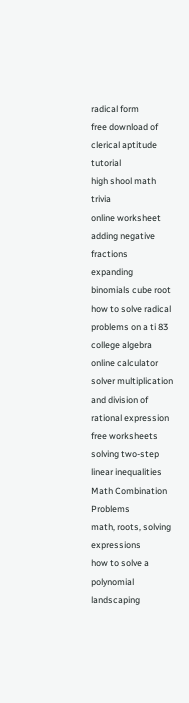radical form
free download of clerical aptitude tutorial
high shool math trivia
online worksheet adding negative fractions
expanding binomials cube root
how to solve radical problems on a ti 83
college algebra online calculator
solver multiplication and division of rational expression
free worksheets solving two-step linear inequalities
Math Combination Problems
math, roots, solving expressions
how to solve a polynomial landscaping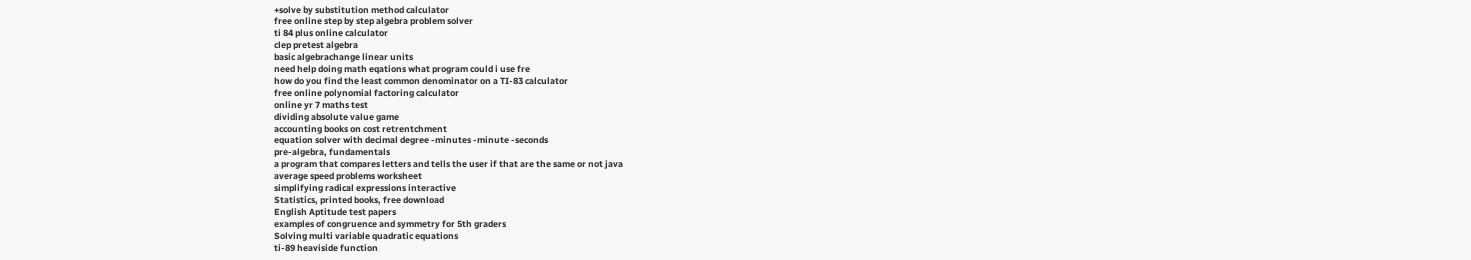+solve by substitution method calculator
free online step by step algebra problem solver
ti 84 plus online calculator
clep pretest algebra
basic algebrachange linear units
need help doing math eqations what program could i use fre
how do you find the least common denominator on a TI-83 calculator
free online polynomial factoring calculator
online yr 7 maths test
dividing absolute value game
accounting books on cost retrentchment
equation solver with decimal degree -minutes -minute -seconds
pre-algebra, fundamentals
a program that compares letters and tells the user if that are the same or not java
average speed problems worksheet
simplifying radical expressions interactive
Statistics, printed books, free download
English Aptitude test papers
examples of congruence and symmetry for 5th graders
Solving multi variable quadratic equations
ti-89 heaviside function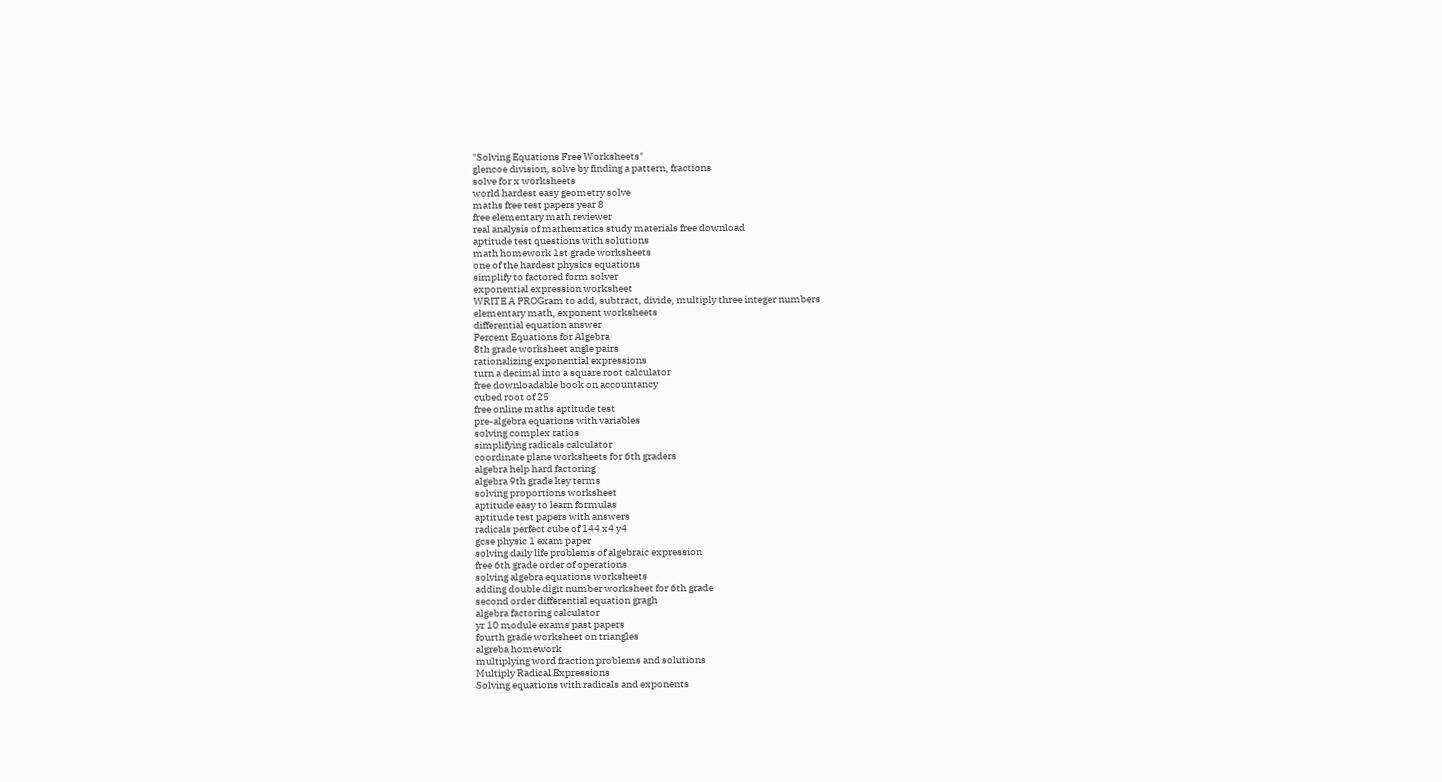"Solving Equations Free Worksheets"
glencoe division, solve by finding a pattern, fractions
solve for x worksheets
world hardest easy geometry solve
maths free test papers year 8
free elementary math reviewer
real analysis of mathematics study materials free download
aptitude test questions with solutions
math homework 1st grade worksheets
one of the hardest physics equations
simplify to factored form solver
exponential expression worksheet
WRITE A PROGram to add, subtract, divide, multiply three integer numbers
elementary math, exponent worksheets
differential equation answer
Percent Equations for Algebra
8th grade worksheet angle pairs
rationalizing exponential expressions
turn a decimal into a square root calculator
free downloadable book on accountancy
cubed root of 25
free online maths aptitude test
pre-algebra equations with variables
solving complex ratios
simplifying radicals calculator
coordinate plane worksheets for 6th graders
algebra help hard factoring
algebra 9th grade key terms
solving proportions worksheet
aptitude easy to learn formulas
aptitude test papers with answers
radicals perfect cube of 144 x4 y4
gcse physic 1 exam paper
solving daily life problems of algebraic expression
free 6th grade order of operations
solving algebra equations worksheets
adding double digit number worksheet for 6th grade
second order differential equation gragh
algebra factoring calculator
yr 10 module exams past papers
fourth grade worksheet on triangles
algreba homework
multiplying word fraction problems and solutions
Multiply Radical Expressions
Solving equations with radicals and exponents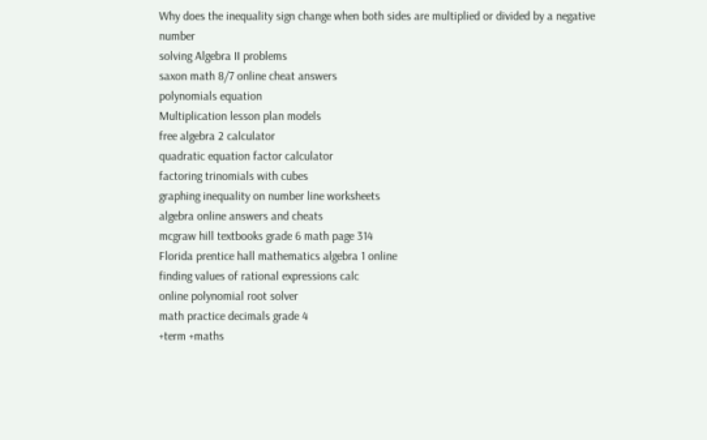Why does the inequality sign change when both sides are multiplied or divided by a negative number
solving Algebra II problems
saxon math 8/7 online cheat answers
polynomials equation
Multiplication lesson plan models
free algebra 2 calculator
quadratic equation factor calculator
factoring trinomials with cubes
graphing inequality on number line worksheets
algebra online answers and cheats
mcgraw hill textbooks grade 6 math page 314
Florida prentice hall mathematics algebra 1 online
finding values of rational expressions calc
online polynomial root solver
math practice decimals grade 4
+term +maths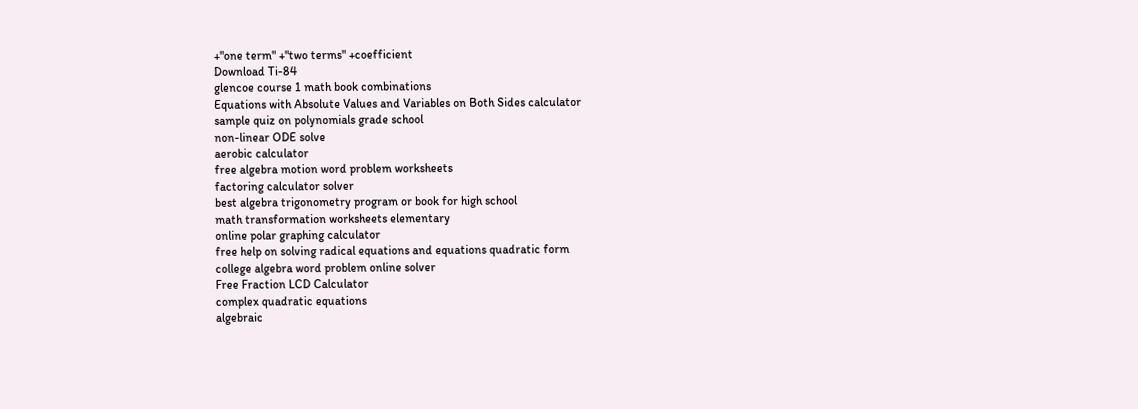+"one term" +"two terms" +coefficient
Download Ti-84
glencoe course 1 math book combinations
Equations with Absolute Values and Variables on Both Sides calculator
sample quiz on polynomials grade school
non-linear ODE solve
aerobic calculator
free algebra motion word problem worksheets
factoring calculator solver
best algebra trigonometry program or book for high school
math transformation worksheets elementary
online polar graphing calculator
free help on solving radical equations and equations quadratic form
college algebra word problem online solver
Free Fraction LCD Calculator
complex quadratic equations
algebraic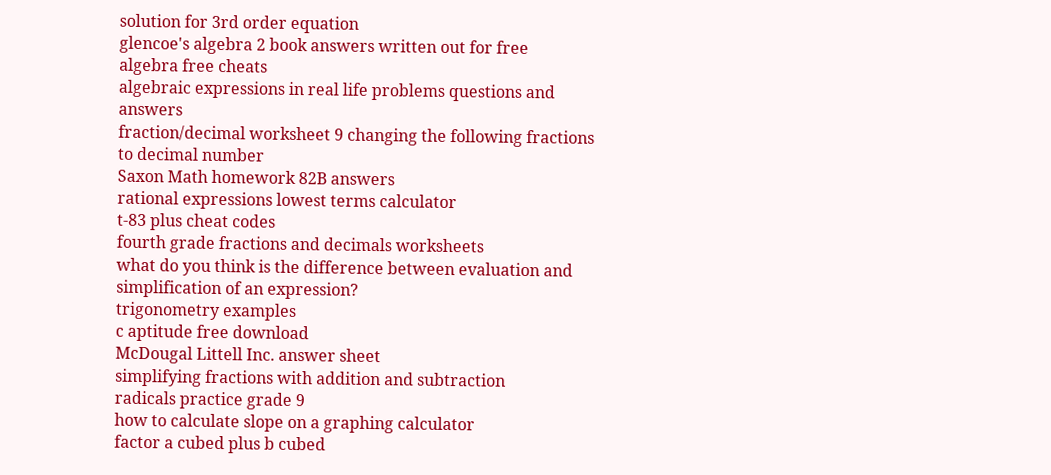solution for 3rd order equation
glencoe's algebra 2 book answers written out for free
algebra free cheats
algebraic expressions in real life problems questions and answers
fraction/decimal worksheet 9 changing the following fractions to decimal number
Saxon Math homework 82B answers
rational expressions lowest terms calculator
t-83 plus cheat codes
fourth grade fractions and decimals worksheets
what do you think is the difference between evaluation and simplification of an expression?
trigonometry examples
c aptitude free download
McDougal Littell Inc. answer sheet
simplifying fractions with addition and subtraction
radicals practice grade 9
how to calculate slope on a graphing calculator
factor a cubed plus b cubed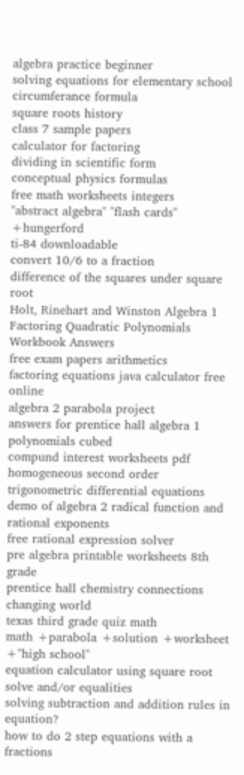algebra practice beginner
solving equations for elementary school
circumferance formula
square roots history
class 7 sample papers
calculator for factoring
dividing in scientific form
conceptual physics formulas
free math worksheets integers
"abstract algebra" "flash cards" +hungerford
ti-84 downloadable
convert 10/6 to a fraction
difference of the squares under square root
Holt, Rinehart and Winston Algebra 1 Factoring Quadratic Polynomials Workbook Answers
free exam papers arithmetics
factoring equations java calculator free online
algebra 2 parabola project
answers for prentice hall algebra 1
polynomials cubed
compund interest worksheets pdf
homogeneous second order trigonometric differential equations
demo of algebra 2 radical function and rational exponents
free rational expression solver
pre algebra printable worksheets 8th grade
prentice hall chemistry connections changing world
texas third grade quiz math
math +parabola +solution +worksheet +"high school"
equation calculator using square root
solve and/or equalities
solving subtraction and addition rules in equation?
how to do 2 step equations with a fractions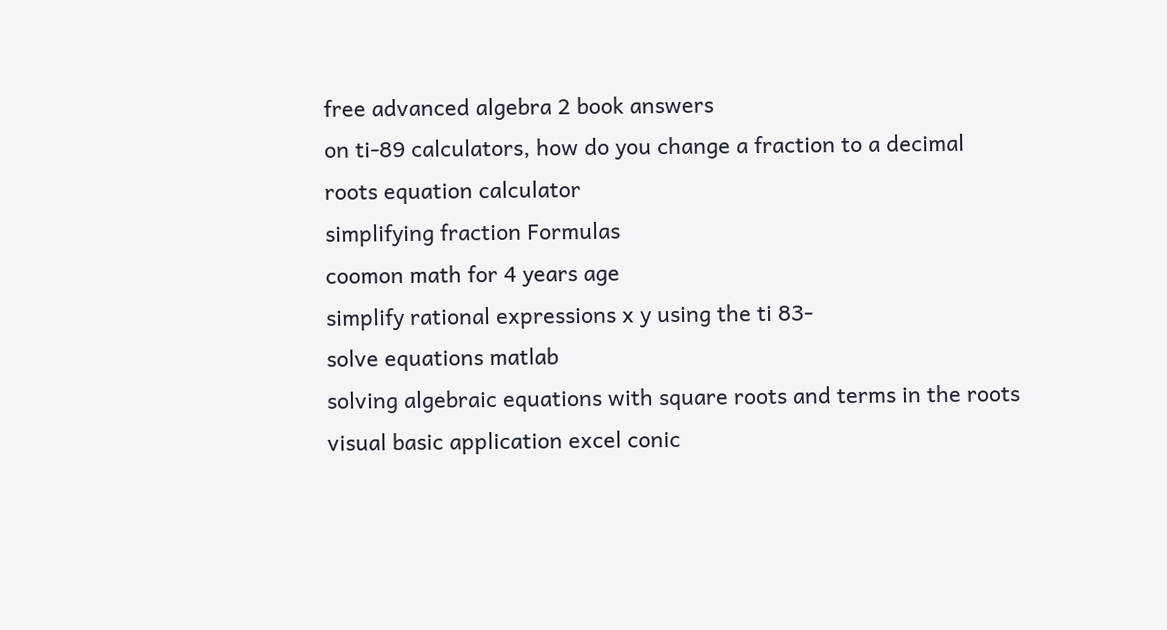free advanced algebra 2 book answers
on ti-89 calculators, how do you change a fraction to a decimal
roots equation calculator
simplifying fraction Formulas
coomon math for 4 years age
simplify rational expressions x y using the ti 83-
solve equations matlab
solving algebraic equations with square roots and terms in the roots
visual basic application excel conic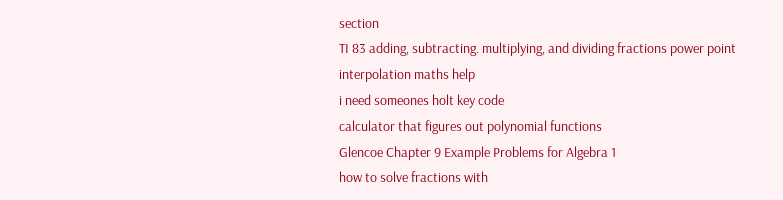section
TI 83 adding, subtracting. multiplying, and dividing fractions power point
interpolation maths help
i need someones holt key code
calculator that figures out polynomial functions
Glencoe Chapter 9 Example Problems for Algebra 1
how to solve fractions with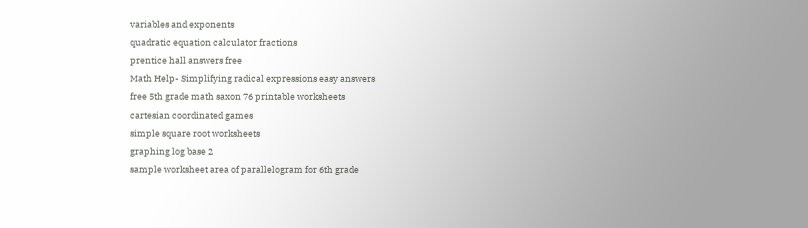variables and exponents
quadratic equation calculator fractions
prentice hall answers free
Math Help- Simplifying radical expressions easy answers
free 5th grade math saxon 76 printable worksheets
cartesian coordinated games
simple square root worksheets
graphing log base 2
sample worksheet area of parallelogram for 6th grade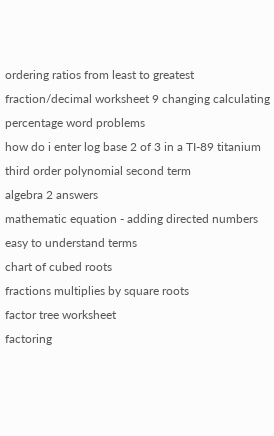ordering ratios from least to greatest
fraction/decimal worksheet 9 changing calculating percentage word problems
how do i enter log base 2 of 3 in a TI-89 titanium
third order polynomial second term
algebra 2 answers
mathematic equation - adding directed numbers easy to understand terms
chart of cubed roots
fractions multiplies by square roots
factor tree worksheet
factoring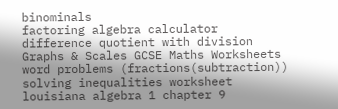binominals
factoring algebra calculator
difference quotient with division
Graphs & Scales GCSE Maths Worksheets
word problems (fractions(subtraction))
solving inequalities worksheet
louisiana algebra 1 chapter 9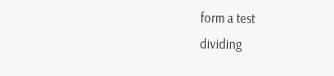form a test
dividing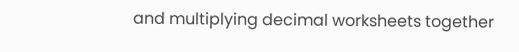and multiplying decimal worksheets together